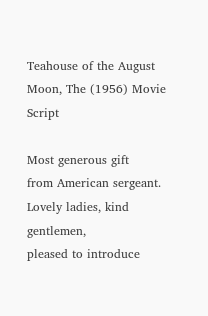Teahouse of the August Moon, The (1956) Movie Script

Most generous gift
from American sergeant.
Lovely ladies, kind gentlemen,
pleased to introduce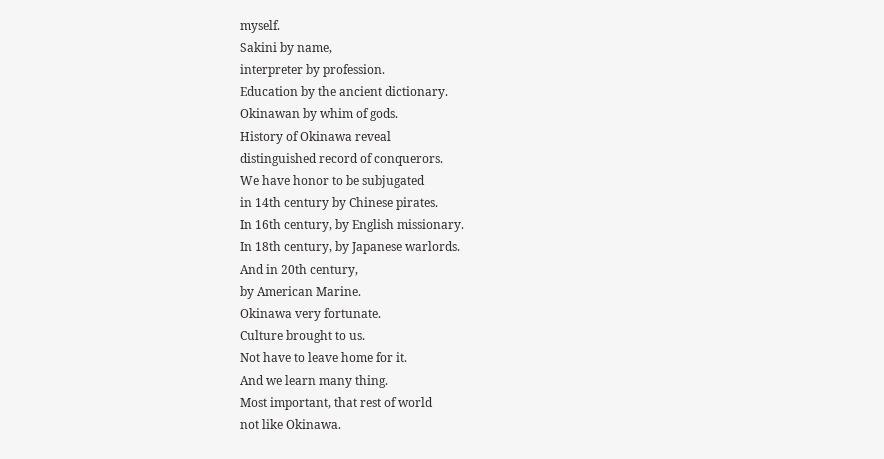myself.
Sakini by name,
interpreter by profession.
Education by the ancient dictionary.
Okinawan by whim of gods.
History of Okinawa reveal
distinguished record of conquerors.
We have honor to be subjugated
in 14th century by Chinese pirates.
In 16th century, by English missionary.
In 18th century, by Japanese warlords.
And in 20th century,
by American Marine.
Okinawa very fortunate.
Culture brought to us.
Not have to leave home for it.
And we learn many thing.
Most important, that rest of world
not like Okinawa.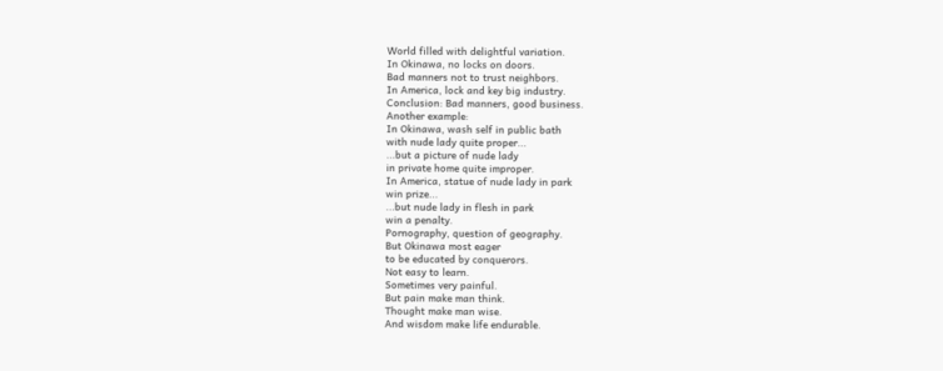World filled with delightful variation.
In Okinawa, no locks on doors.
Bad manners not to trust neighbors.
In America, lock and key big industry.
Conclusion: Bad manners, good business.
Another example:
In Okinawa, wash self in public bath
with nude lady quite proper...
...but a picture of nude lady
in private home quite improper.
In America, statue of nude lady in park
win prize...
...but nude lady in flesh in park
win a penalty.
Pornography, question of geography.
But Okinawa most eager
to be educated by conquerors.
Not easy to learn.
Sometimes very painful.
But pain make man think.
Thought make man wise.
And wisdom make life endurable.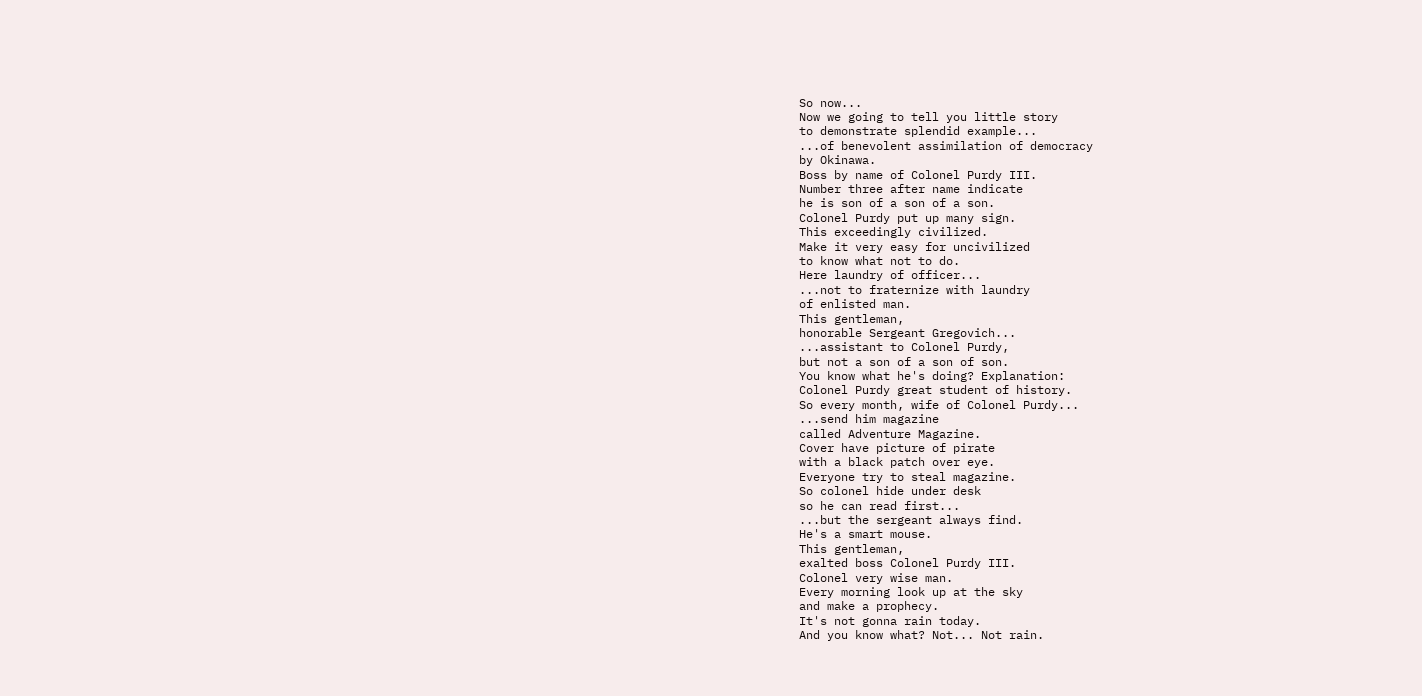So now...
Now we going to tell you little story
to demonstrate splendid example...
...of benevolent assimilation of democracy
by Okinawa.
Boss by name of Colonel Purdy III.
Number three after name indicate
he is son of a son of a son.
Colonel Purdy put up many sign.
This exceedingly civilized.
Make it very easy for uncivilized
to know what not to do.
Here laundry of officer...
...not to fraternize with laundry
of enlisted man.
This gentleman,
honorable Sergeant Gregovich...
...assistant to Colonel Purdy,
but not a son of a son of son.
You know what he's doing? Explanation:
Colonel Purdy great student of history.
So every month, wife of Colonel Purdy...
...send him magazine
called Adventure Magazine.
Cover have picture of pirate
with a black patch over eye.
Everyone try to steal magazine.
So colonel hide under desk
so he can read first...
...but the sergeant always find.
He's a smart mouse.
This gentleman,
exalted boss Colonel Purdy III.
Colonel very wise man.
Every morning look up at the sky
and make a prophecy.
It's not gonna rain today.
And you know what? Not... Not rain.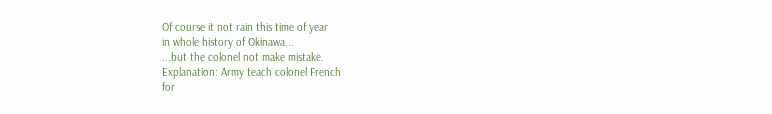Of course it not rain this time of year
in whole history of Okinawa...
...but the colonel not make mistake.
Explanation: Army teach colonel French
for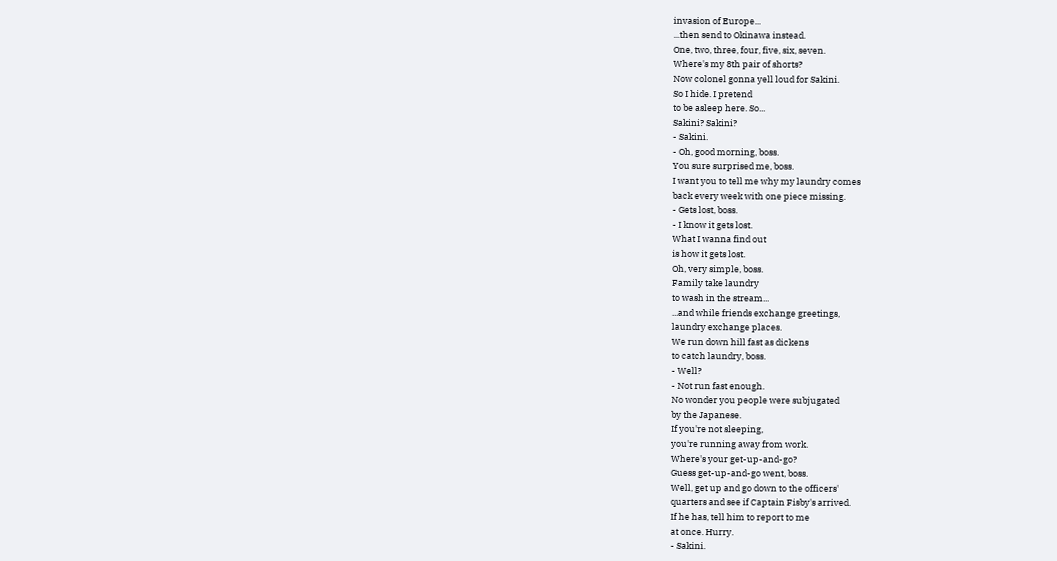invasion of Europe...
...then send to Okinawa instead.
One, two, three, four, five, six, seven.
Where's my 8th pair of shorts?
Now colonel gonna yell loud for Sakini.
So I hide. I pretend
to be asleep here. So...
Sakini? Sakini?
- Sakini.
- Oh, good morning, boss.
You sure surprised me, boss.
I want you to tell me why my laundry comes
back every week with one piece missing.
- Gets lost, boss.
- I know it gets lost.
What I wanna find out
is how it gets lost.
Oh, very simple, boss.
Family take laundry
to wash in the stream...
...and while friends exchange greetings,
laundry exchange places.
We run down hill fast as dickens
to catch laundry, boss.
- Well?
- Not run fast enough.
No wonder you people were subjugated
by the Japanese.
If you're not sleeping,
you're running away from work.
Where's your get-up-and-go?
Guess get-up-and-go went, boss.
Well, get up and go down to the officers'
quarters and see if Captain Fisby's arrived.
If he has, tell him to report to me
at once. Hurry.
- Sakini.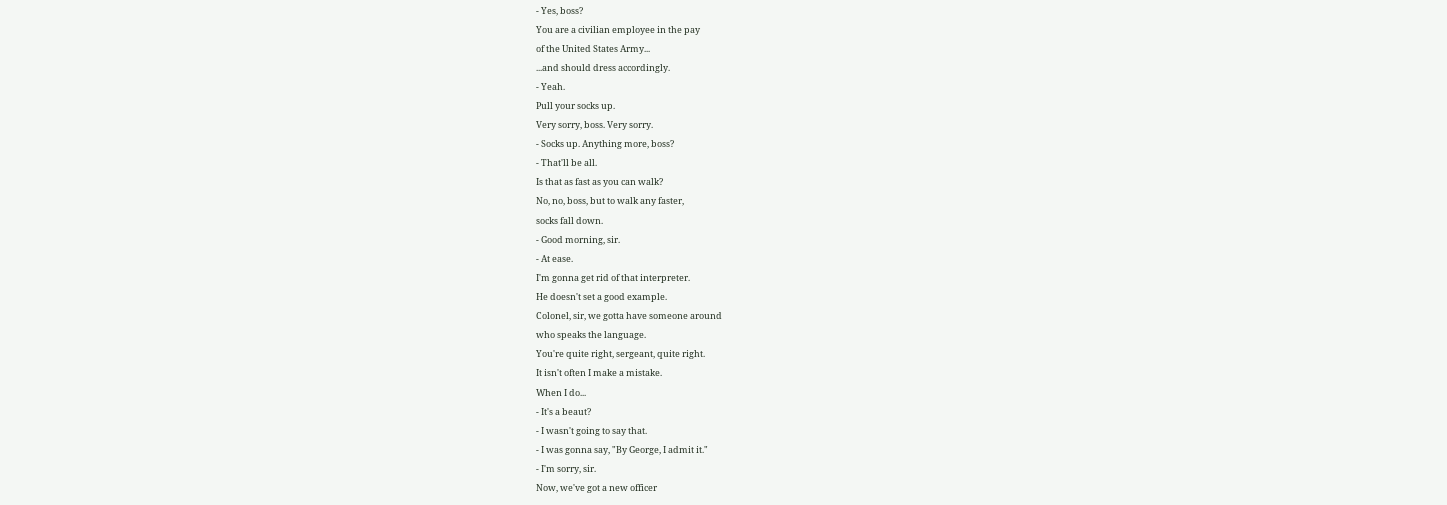- Yes, boss?
You are a civilian employee in the pay
of the United States Army...
...and should dress accordingly.
- Yeah.
Pull your socks up.
Very sorry, boss. Very sorry.
- Socks up. Anything more, boss?
- That'll be all.
Is that as fast as you can walk?
No, no, boss, but to walk any faster,
socks fall down.
- Good morning, sir.
- At ease.
I'm gonna get rid of that interpreter.
He doesn't set a good example.
Colonel, sir, we gotta have someone around
who speaks the language.
You're quite right, sergeant, quite right.
It isn't often I make a mistake.
When I do...
- It's a beaut?
- I wasn't going to say that.
- I was gonna say, "By George, I admit it."
- I'm sorry, sir.
Now, we've got a new officer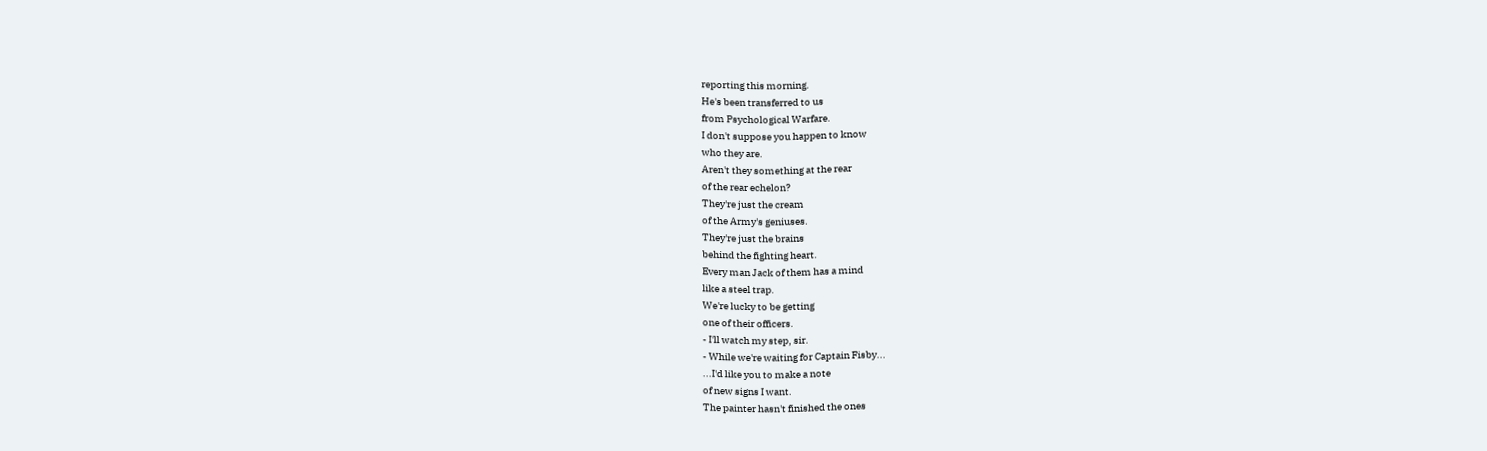reporting this morning.
He's been transferred to us
from Psychological Warfare.
I don't suppose you happen to know
who they are.
Aren't they something at the rear
of the rear echelon?
They're just the cream
of the Army's geniuses.
They're just the brains
behind the fighting heart.
Every man Jack of them has a mind
like a steel trap.
We're lucky to be getting
one of their officers.
- I'll watch my step, sir.
- While we're waiting for Captain Fisby...
...I'd like you to make a note
of new signs I want.
The painter hasn't finished the ones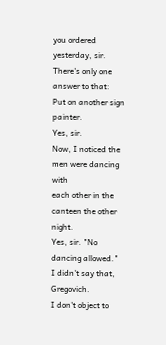you ordered yesterday, sir.
There's only one answer to that:
Put on another sign painter.
Yes, sir.
Now, I noticed the men were dancing with
each other in the canteen the other night.
Yes, sir. "No dancing allowed."
I didn't say that, Gregovich.
I don't object to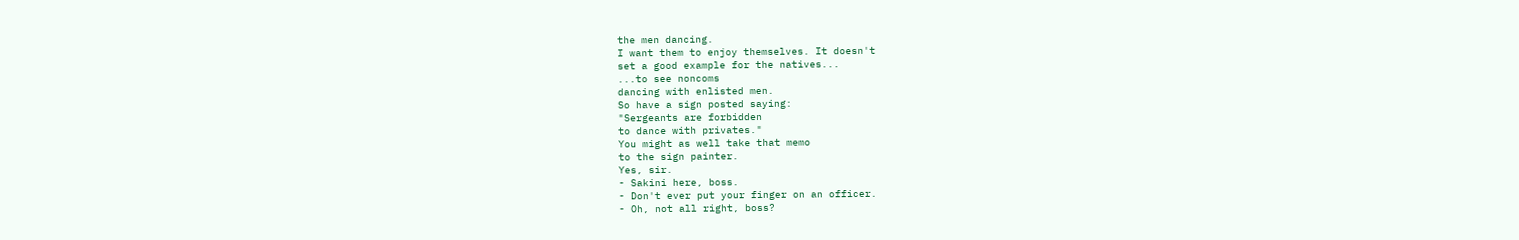the men dancing.
I want them to enjoy themselves. It doesn't
set a good example for the natives...
...to see noncoms
dancing with enlisted men.
So have a sign posted saying:
"Sergeants are forbidden
to dance with privates."
You might as well take that memo
to the sign painter.
Yes, sir.
- Sakini here, boss.
- Don't ever put your finger on an officer.
- Oh, not all right, boss?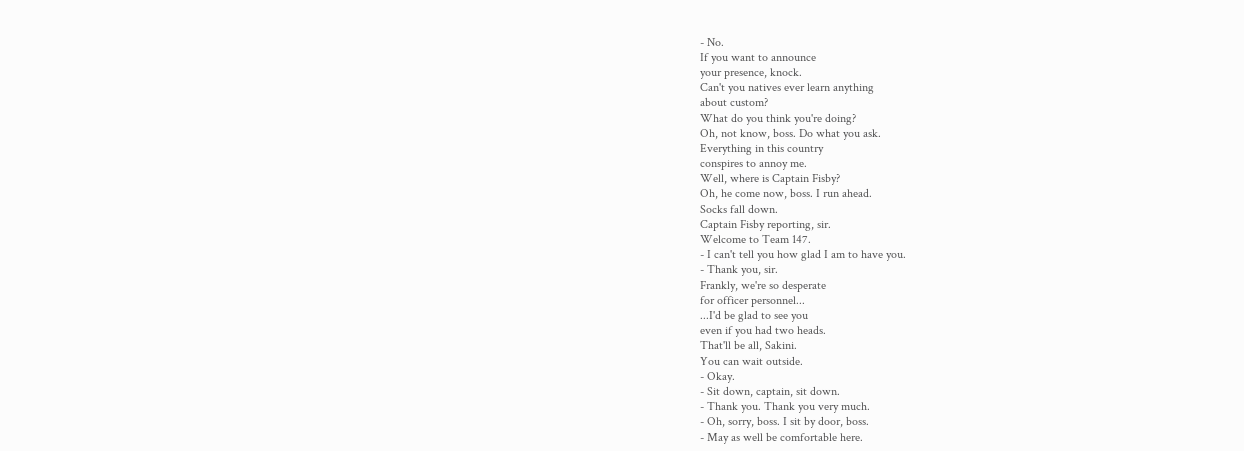- No.
If you want to announce
your presence, knock.
Can't you natives ever learn anything
about custom?
What do you think you're doing?
Oh, not know, boss. Do what you ask.
Everything in this country
conspires to annoy me.
Well, where is Captain Fisby?
Oh, he come now, boss. I run ahead.
Socks fall down.
Captain Fisby reporting, sir.
Welcome to Team 147.
- I can't tell you how glad I am to have you.
- Thank you, sir.
Frankly, we're so desperate
for officer personnel...
...I'd be glad to see you
even if you had two heads.
That'll be all, Sakini.
You can wait outside.
- Okay.
- Sit down, captain, sit down.
- Thank you. Thank you very much.
- Oh, sorry, boss. I sit by door, boss.
- May as well be comfortable here.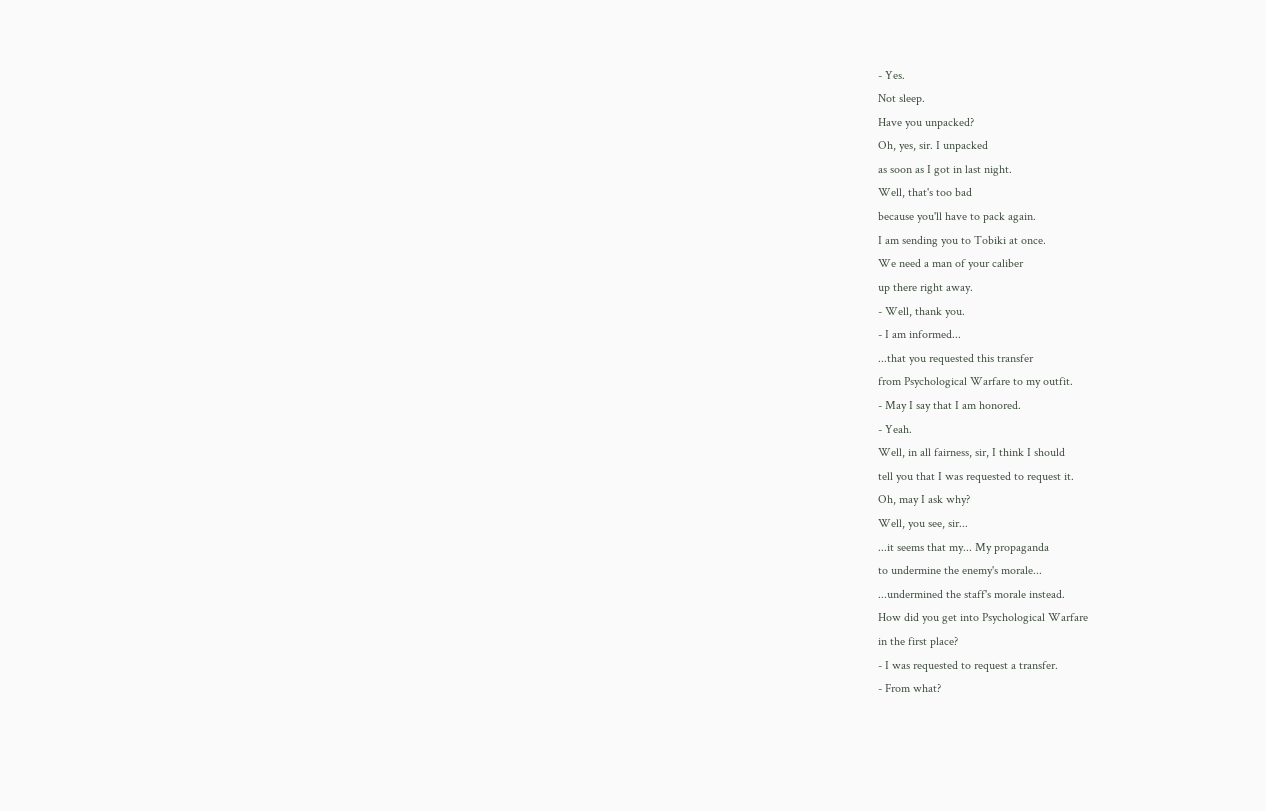- Yes.
Not sleep.
Have you unpacked?
Oh, yes, sir. I unpacked
as soon as I got in last night.
Well, that's too bad
because you'll have to pack again.
I am sending you to Tobiki at once.
We need a man of your caliber
up there right away.
- Well, thank you.
- I am informed...
...that you requested this transfer
from Psychological Warfare to my outfit.
- May I say that I am honored.
- Yeah.
Well, in all fairness, sir, I think I should
tell you that I was requested to request it.
Oh, may I ask why?
Well, you see, sir...
...it seems that my... My propaganda
to undermine the enemy's morale...
...undermined the staff's morale instead.
How did you get into Psychological Warfare
in the first place?
- I was requested to request a transfer.
- From what?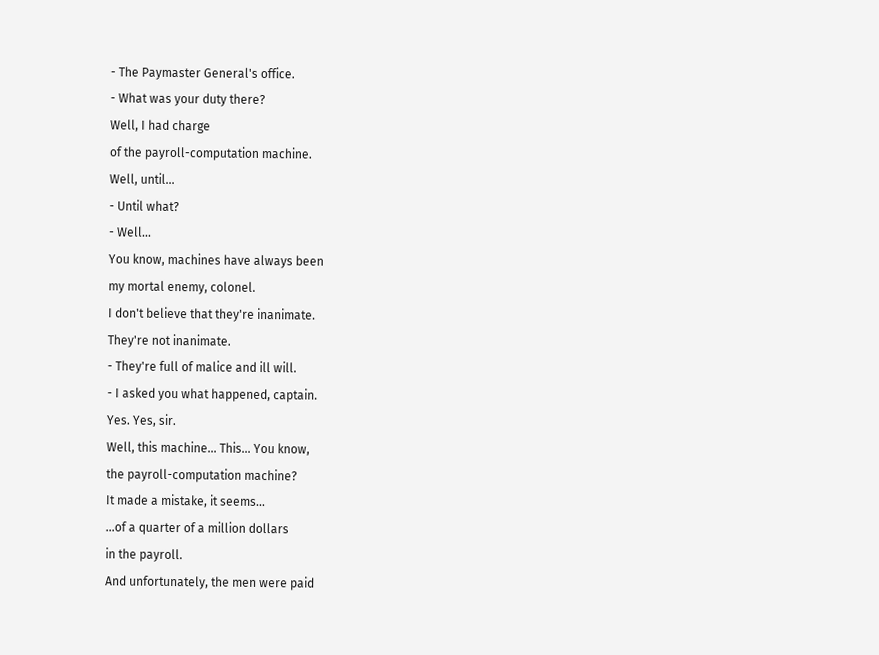- The Paymaster General's office.
- What was your duty there?
Well, I had charge
of the payroll-computation machine.
Well, until...
- Until what?
- Well...
You know, machines have always been
my mortal enemy, colonel.
I don't believe that they're inanimate.
They're not inanimate.
- They're full of malice and ill will.
- I asked you what happened, captain.
Yes. Yes, sir.
Well, this machine... This... You know,
the payroll-computation machine?
It made a mistake, it seems...
...of a quarter of a million dollars
in the payroll.
And unfortunately, the men were paid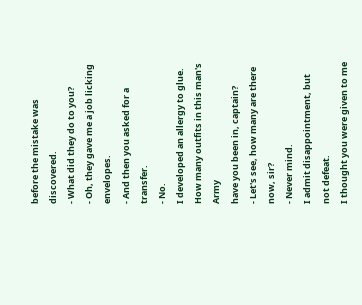before the mistake was discovered.
- What did they do to you?
- Oh, they gave me a job licking envelopes.
- And then you asked for a transfer.
- No.
I developed an allergy to glue.
How many outfits in this man's Army
have you been in, captain?
- Let's see, how many are there now, sir?
- Never mind.
I admit disappointment, but not defeat.
I thought you were given to me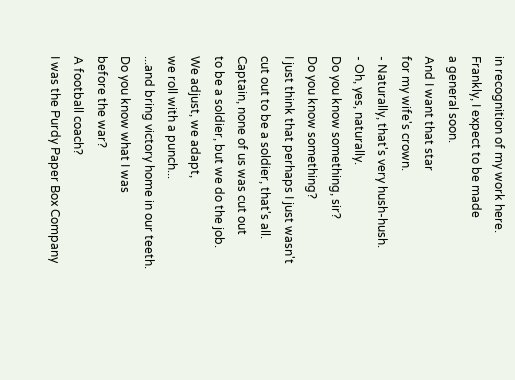in recognition of my work here.
Frankly, I expect to be made
a general soon.
And I want that star
for my wife's crown.
- Naturally, that's very hush-hush.
- Oh, yes, naturally.
Do you know something, sir?
Do you know something?
I just think that perhaps I just wasn't
cut out to be a soldier, that's all.
Captain, none of us was cut out
to be a soldier, but we do the job.
We adjust, we adapt,
we roll with a punch...
...and bring victory home in our teeth.
Do you know what I was
before the war?
A football coach?
I was the Purdy Paper Box Company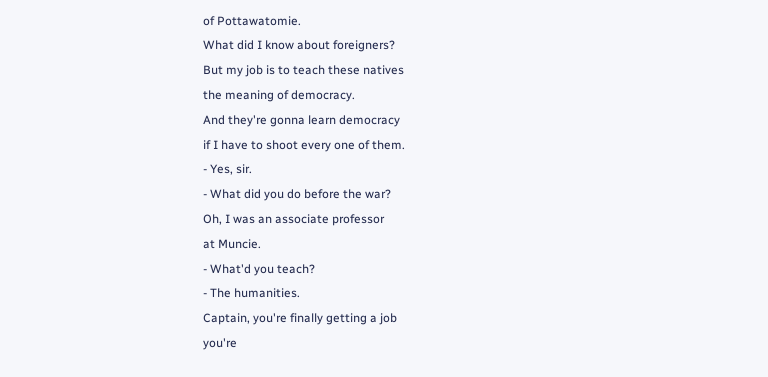of Pottawatomie.
What did I know about foreigners?
But my job is to teach these natives
the meaning of democracy.
And they're gonna learn democracy
if I have to shoot every one of them.
- Yes, sir.
- What did you do before the war?
Oh, I was an associate professor
at Muncie.
- What'd you teach?
- The humanities.
Captain, you're finally getting a job
you're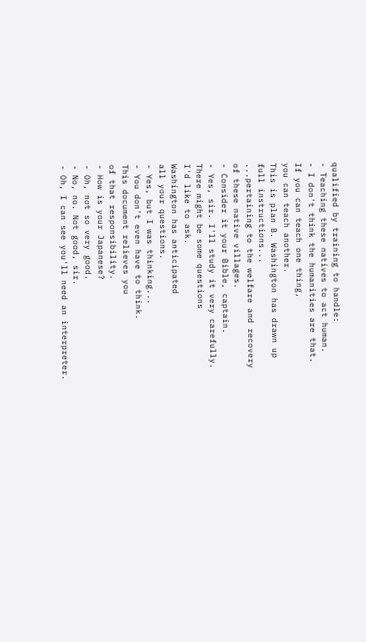qualified by training to handle:
- Teaching these natives to act human.
- I don't think the humanities are that.
If you can teach one thing,
you can teach another.
This is plan B. Washington has drawn up
full instructions...
...pertaining to the welfare and recovery
of these native villages.
- Consider it your Bible, captain.
- Yes, sir. I'll study it very carefully.
There might be some questions
I'd like to ask.
Washington has anticipated
all your questions.
- Yes, but I was thinking...
- You don't even have to think.
This document relieves you
of that responsibility.
- How is your Japanese?
- Oh, not so very good.
- No, no. Not good, sir.
- Oh, I can see you'll need an interpreter.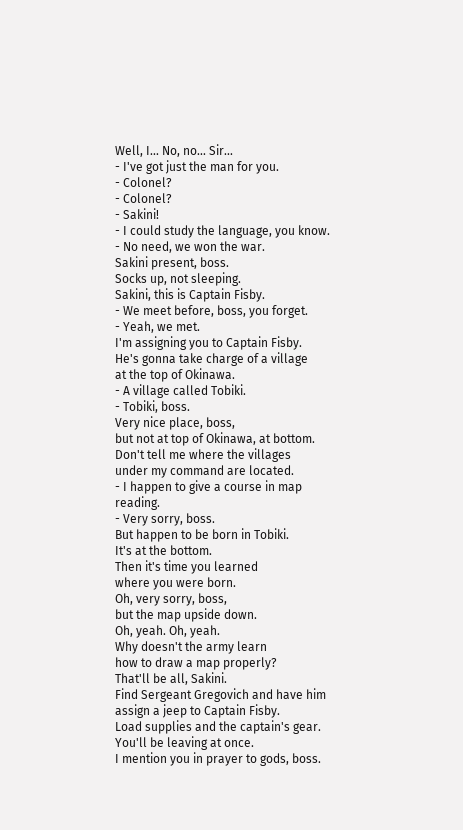Well, I... No, no... Sir...
- I've got just the man for you.
- Colonel?
- Colonel?
- Sakini!
- I could study the language, you know.
- No need, we won the war.
Sakini present, boss.
Socks up, not sleeping.
Sakini, this is Captain Fisby.
- We meet before, boss, you forget.
- Yeah, we met.
I'm assigning you to Captain Fisby.
He's gonna take charge of a village
at the top of Okinawa.
- A village called Tobiki.
- Tobiki, boss.
Very nice place, boss,
but not at top of Okinawa, at bottom.
Don't tell me where the villages
under my command are located.
- I happen to give a course in map reading.
- Very sorry, boss.
But happen to be born in Tobiki.
It's at the bottom.
Then it's time you learned
where you were born.
Oh, very sorry, boss,
but the map upside down.
Oh, yeah. Oh, yeah.
Why doesn't the army learn
how to draw a map properly?
That'll be all, Sakini.
Find Sergeant Gregovich and have him
assign a jeep to Captain Fisby.
Load supplies and the captain's gear.
You'll be leaving at once.
I mention you in prayer to gods, boss.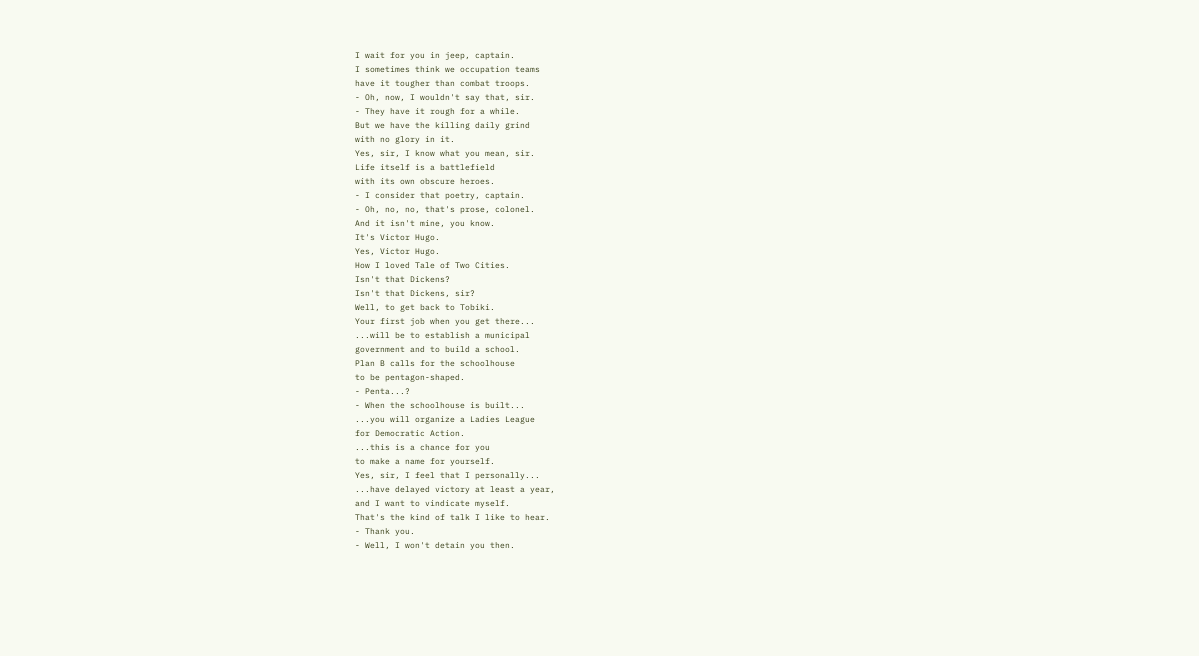I wait for you in jeep, captain.
I sometimes think we occupation teams
have it tougher than combat troops.
- Oh, now, I wouldn't say that, sir.
- They have it rough for a while.
But we have the killing daily grind
with no glory in it.
Yes, sir, I know what you mean, sir.
Life itself is a battlefield
with its own obscure heroes.
- I consider that poetry, captain.
- Oh, no, no, that's prose, colonel.
And it isn't mine, you know.
It's Victor Hugo.
Yes, Victor Hugo.
How I loved Tale of Two Cities.
Isn't that Dickens?
Isn't that Dickens, sir?
Well, to get back to Tobiki.
Your first job when you get there...
...will be to establish a municipal
government and to build a school.
Plan B calls for the schoolhouse
to be pentagon-shaped.
- Penta...?
- When the schoolhouse is built...
...you will organize a Ladies League
for Democratic Action.
...this is a chance for you
to make a name for yourself.
Yes, sir, I feel that I personally...
...have delayed victory at least a year,
and I want to vindicate myself.
That's the kind of talk I like to hear.
- Thank you.
- Well, I won't detain you then.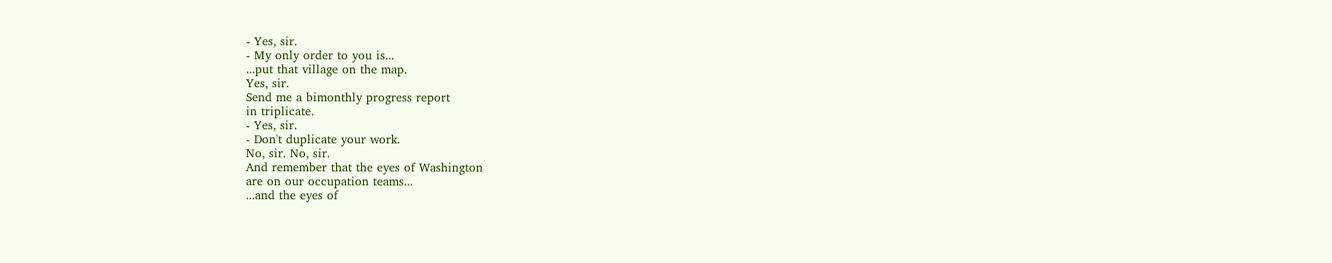- Yes, sir.
- My only order to you is...
...put that village on the map.
Yes, sir.
Send me a bimonthly progress report
in triplicate.
- Yes, sir.
- Don't duplicate your work.
No, sir. No, sir.
And remember that the eyes of Washington
are on our occupation teams...
...and the eyes of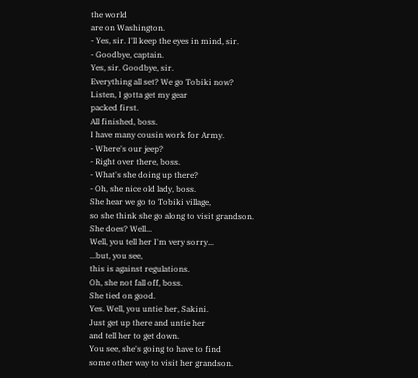the world
are on Washington.
- Yes, sir. I'll keep the eyes in mind, sir.
- Goodbye, captain.
Yes, sir. Goodbye, sir.
Everything all set? We go Tobiki now?
Listen, I gotta get my gear
packed first.
All finished, boss.
I have many cousin work for Army.
- Where's our jeep?
- Right over there, boss.
- What's she doing up there?
- Oh, she nice old lady, boss.
She hear we go to Tobiki village,
so she think she go along to visit grandson.
She does? Well...
Well, you tell her I'm very sorry...
...but, you see,
this is against regulations.
Oh, she not fall off, boss.
She tied on good.
Yes. Well, you untie her, Sakini.
Just get up there and untie her
and tell her to get down.
You see, she's going to have to find
some other way to visit her grandson.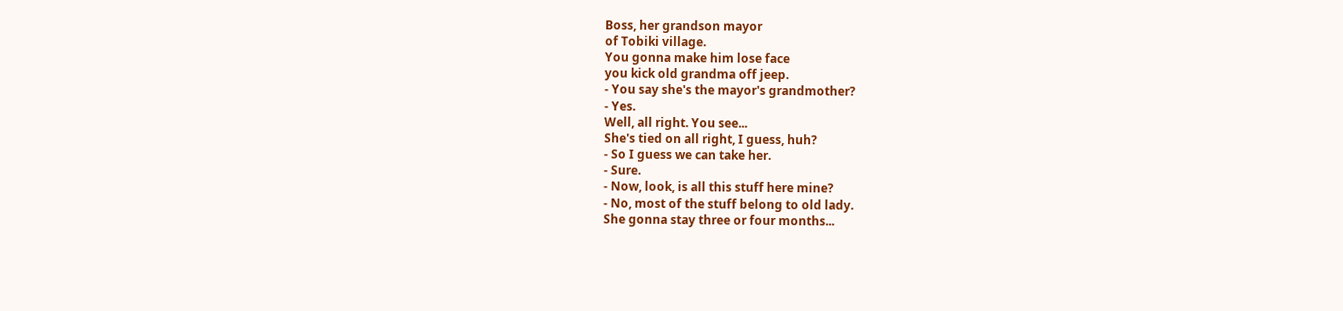Boss, her grandson mayor
of Tobiki village.
You gonna make him lose face
you kick old grandma off jeep.
- You say she's the mayor's grandmother?
- Yes.
Well, all right. You see...
She's tied on all right, I guess, huh?
- So I guess we can take her.
- Sure.
- Now, look, is all this stuff here mine?
- No, most of the stuff belong to old lady.
She gonna stay three or four months...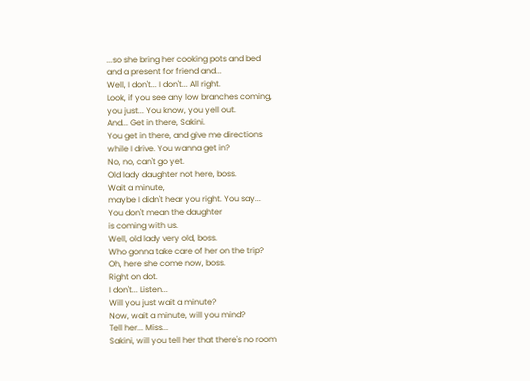...so she bring her cooking pots and bed
and a present for friend and...
Well, I don't... I don't... All right.
Look, if you see any low branches coming,
you just... You know, you yell out.
And... Get in there, Sakini.
You get in there, and give me directions
while I drive. You wanna get in?
No, no, can't go yet.
Old lady daughter not here, boss.
Wait a minute,
maybe I didn't hear you right. You say...
You don't mean the daughter
is coming with us.
Well, old lady very old, boss.
Who gonna take care of her on the trip?
Oh, here she come now, boss.
Right on dot.
I don't... Listen...
Will you just wait a minute?
Now, wait a minute, will you mind?
Tell her... Miss...
Sakini, will you tell her that there's no room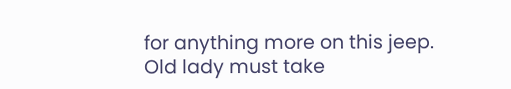for anything more on this jeep.
Old lady must take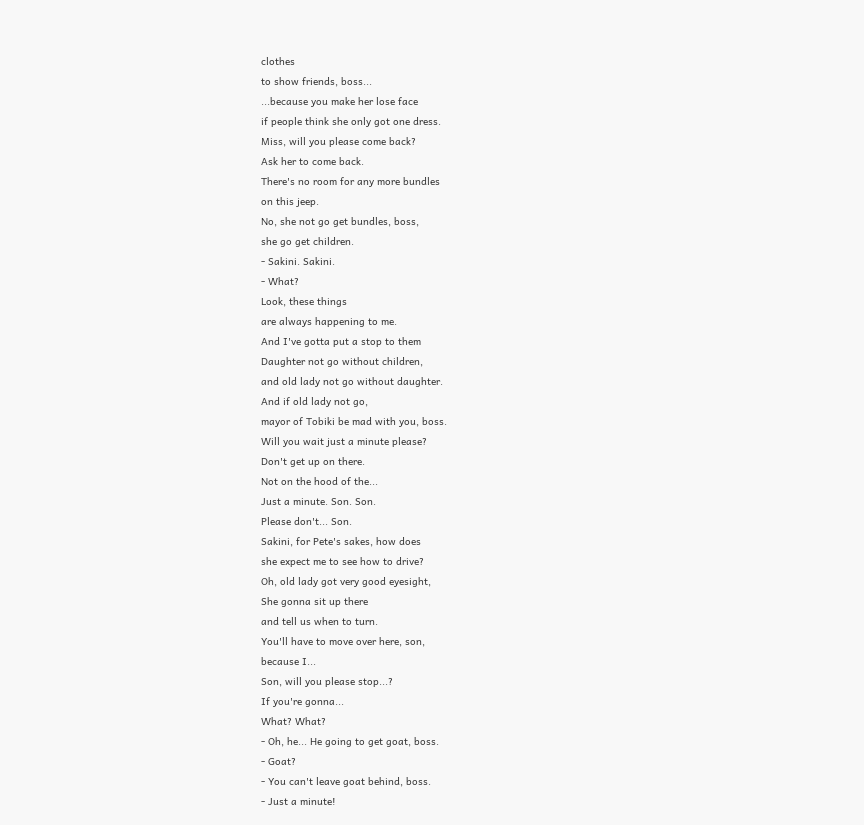clothes
to show friends, boss...
...because you make her lose face
if people think she only got one dress.
Miss, will you please come back?
Ask her to come back.
There's no room for any more bundles
on this jeep.
No, she not go get bundles, boss,
she go get children.
- Sakini. Sakini.
- What?
Look, these things
are always happening to me.
And I've gotta put a stop to them
Daughter not go without children,
and old lady not go without daughter.
And if old lady not go,
mayor of Tobiki be mad with you, boss.
Will you wait just a minute please?
Don't get up on there.
Not on the hood of the...
Just a minute. Son. Son.
Please don't... Son.
Sakini, for Pete's sakes, how does
she expect me to see how to drive?
Oh, old lady got very good eyesight,
She gonna sit up there
and tell us when to turn.
You'll have to move over here, son,
because I...
Son, will you please stop...?
If you're gonna...
What? What?
- Oh, he... He going to get goat, boss.
- Goat?
- You can't leave goat behind, boss.
- Just a minute!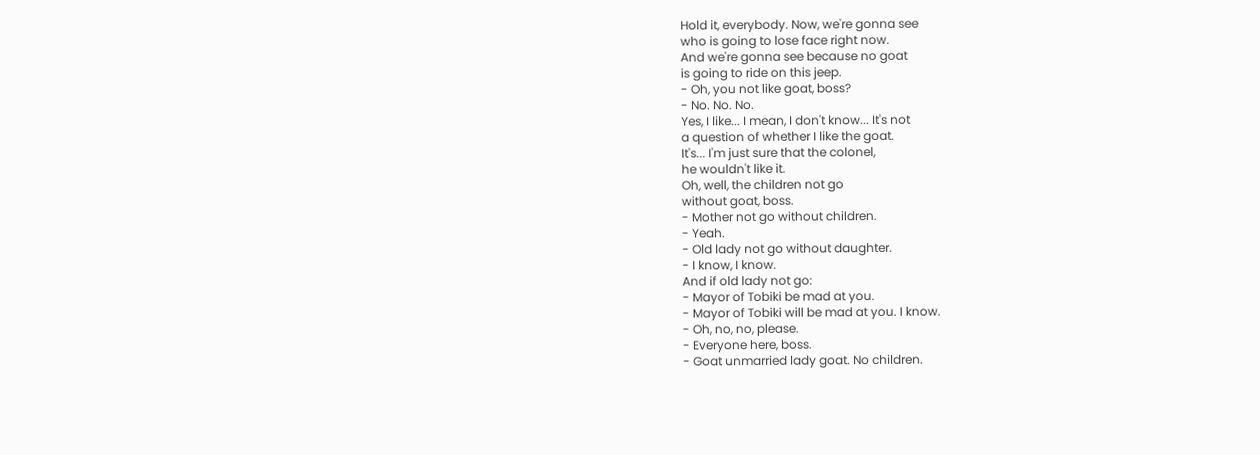Hold it, everybody. Now, we're gonna see
who is going to lose face right now.
And we're gonna see because no goat
is going to ride on this jeep.
- Oh, you not like goat, boss?
- No. No. No.
Yes, I like... I mean, I don't know... It's not
a question of whether I like the goat.
It's... I'm just sure that the colonel,
he wouldn't like it.
Oh, well, the children not go
without goat, boss.
- Mother not go without children.
- Yeah.
- Old lady not go without daughter.
- I know, I know.
And if old lady not go:
- Mayor of Tobiki be mad at you.
- Mayor of Tobiki will be mad at you. I know.
- Oh, no, no, please.
- Everyone here, boss.
- Goat unmarried lady goat. No children.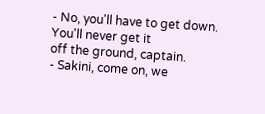- No, you'll have to get down.
You'll never get it
off the ground, captain.
- Sakini, come on, we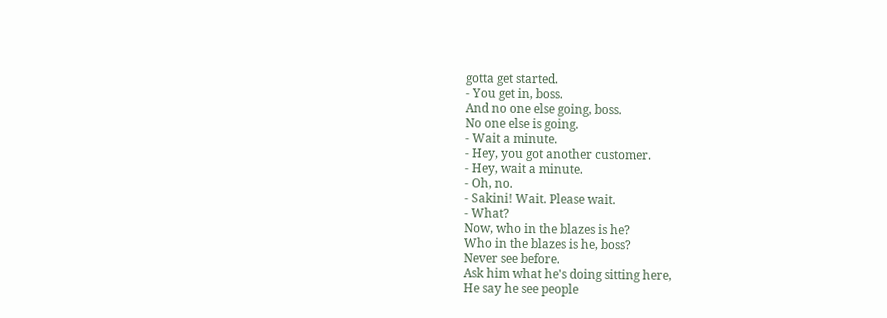gotta get started.
- You get in, boss.
And no one else going, boss.
No one else is going.
- Wait a minute.
- Hey, you got another customer.
- Hey, wait a minute.
- Oh, no.
- Sakini! Wait. Please wait.
- What?
Now, who in the blazes is he?
Who in the blazes is he, boss?
Never see before.
Ask him what he's doing sitting here,
He say he see people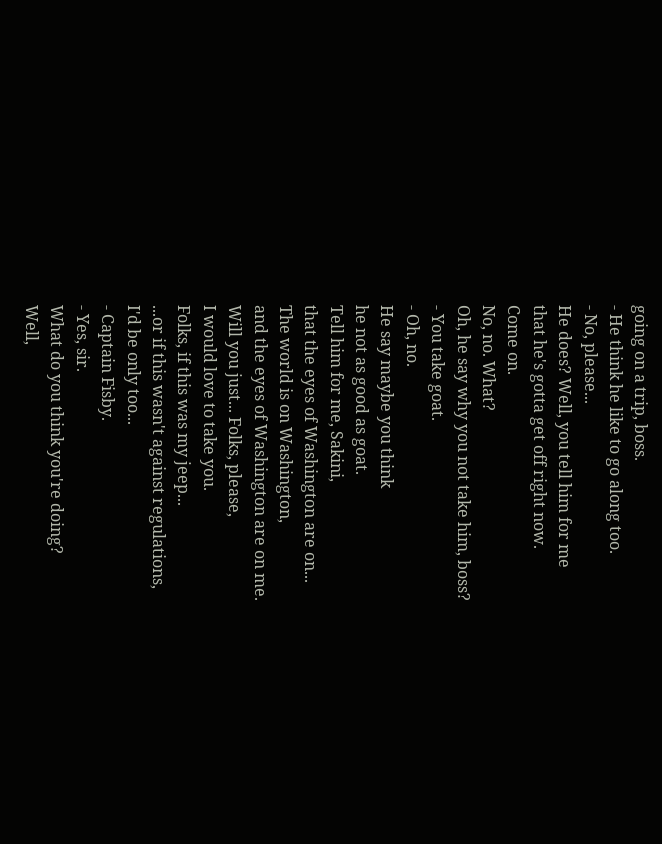going on a trip, boss.
- He think he like to go along too.
- No, please...
He does? Well, you tell him for me
that he's gotta get off right now.
Come on.
No, no. What?
Oh, he say why you not take him, boss?
- You take goat.
- Oh, no.
He say maybe you think
he not as good as goat.
Tell him for me, Sakini,
that the eyes of Washington are on...
The world is on Washington,
and the eyes of Washington are on me.
Will you just... Folks, please,
I would love to take you.
Folks, if this was my jeep...
...or if this wasn't against regulations,
I'd be only too...
- Captain Fisby.
- Yes, sir.
What do you think you're doing?
Well,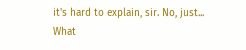it's hard to explain, sir. No, just...
What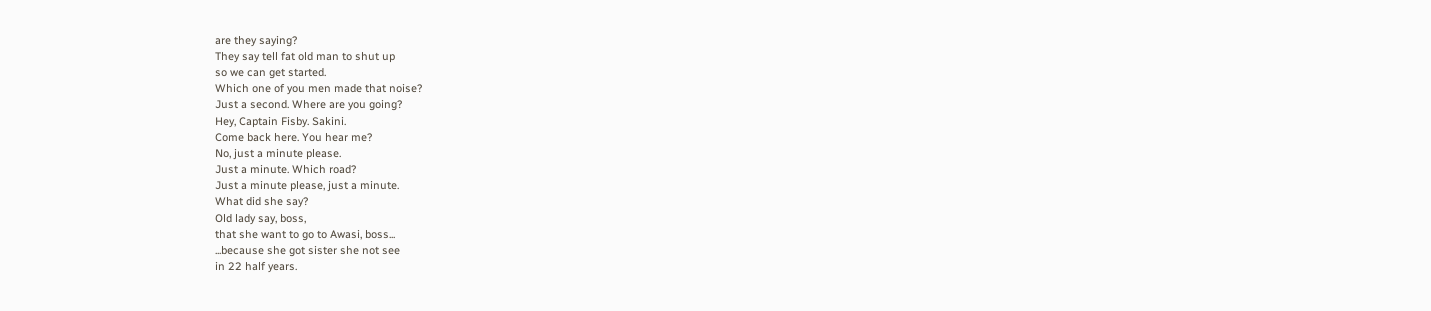are they saying?
They say tell fat old man to shut up
so we can get started.
Which one of you men made that noise?
Just a second. Where are you going?
Hey, Captain Fisby. Sakini.
Come back here. You hear me?
No, just a minute please.
Just a minute. Which road?
Just a minute please, just a minute.
What did she say?
Old lady say, boss,
that she want to go to Awasi, boss...
...because she got sister she not see
in 22 half years.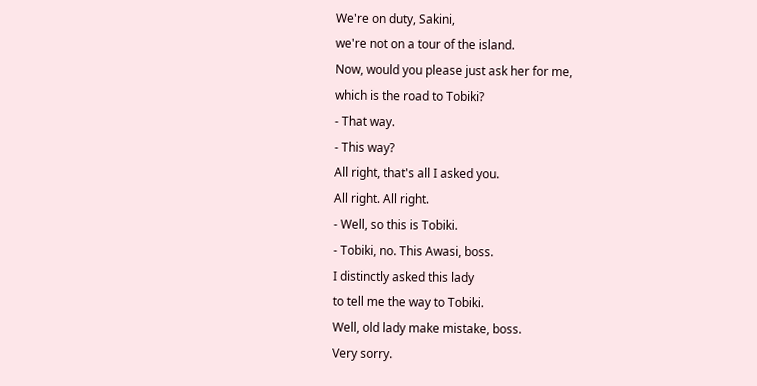We're on duty, Sakini,
we're not on a tour of the island.
Now, would you please just ask her for me,
which is the road to Tobiki?
- That way.
- This way?
All right, that's all I asked you.
All right. All right.
- Well, so this is Tobiki.
- Tobiki, no. This Awasi, boss.
I distinctly asked this lady
to tell me the way to Tobiki.
Well, old lady make mistake, boss.
Very sorry.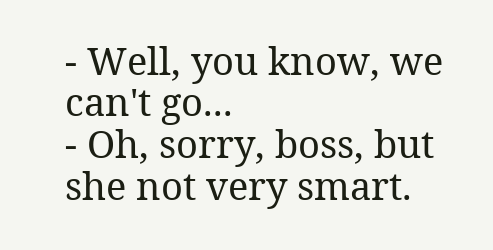- Well, you know, we can't go...
- Oh, sorry, boss, but she not very smart.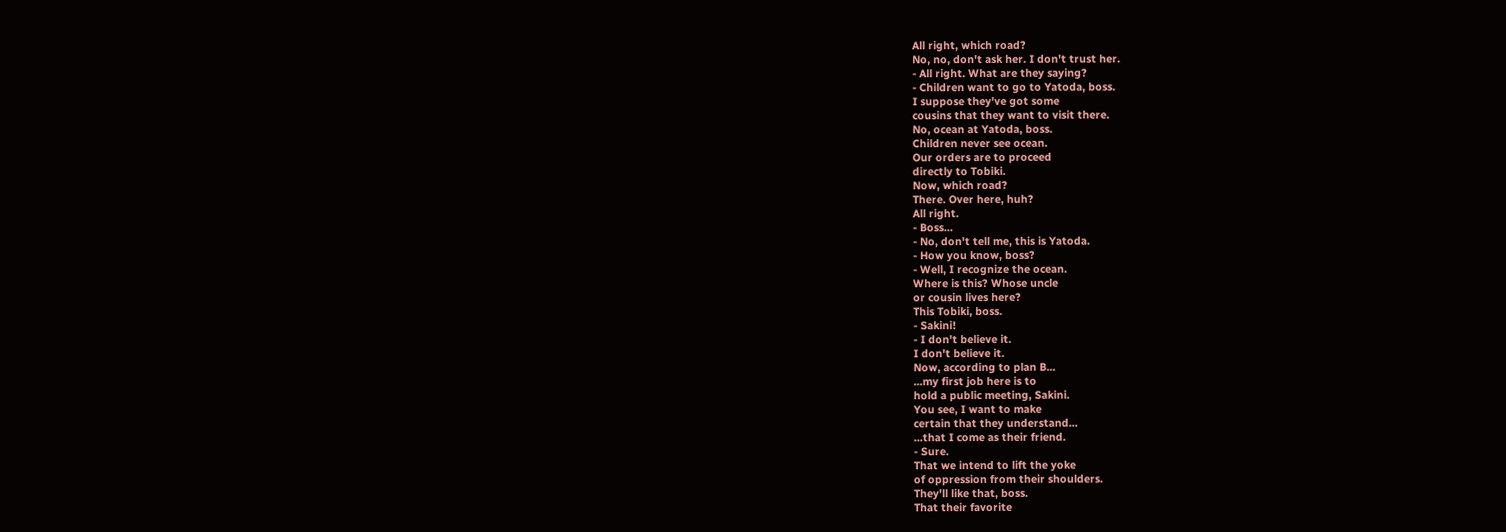All right, which road?
No, no, don't ask her. I don't trust her.
- All right. What are they saying?
- Children want to go to Yatoda, boss.
I suppose they've got some
cousins that they want to visit there.
No, ocean at Yatoda, boss.
Children never see ocean.
Our orders are to proceed
directly to Tobiki.
Now, which road?
There. Over here, huh?
All right.
- Boss...
- No, don't tell me, this is Yatoda.
- How you know, boss?
- Well, I recognize the ocean.
Where is this? Whose uncle
or cousin lives here?
This Tobiki, boss.
- Sakini!
- I don't believe it.
I don't believe it.
Now, according to plan B...
...my first job here is to
hold a public meeting, Sakini.
You see, I want to make
certain that they understand...
...that I come as their friend.
- Sure.
That we intend to lift the yoke
of oppression from their shoulders.
They'll like that, boss.
That their favorite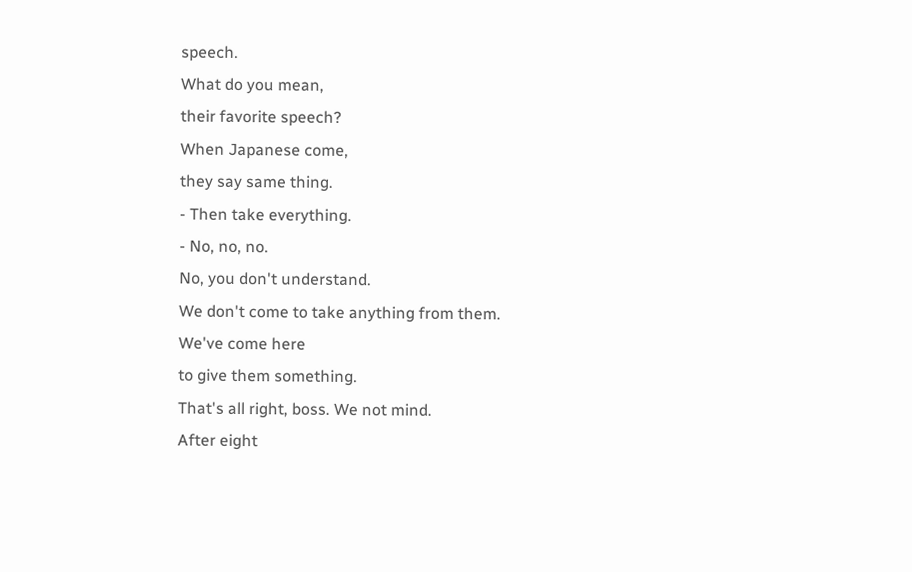speech.
What do you mean,
their favorite speech?
When Japanese come,
they say same thing.
- Then take everything.
- No, no, no.
No, you don't understand.
We don't come to take anything from them.
We've come here
to give them something.
That's all right, boss. We not mind.
After eight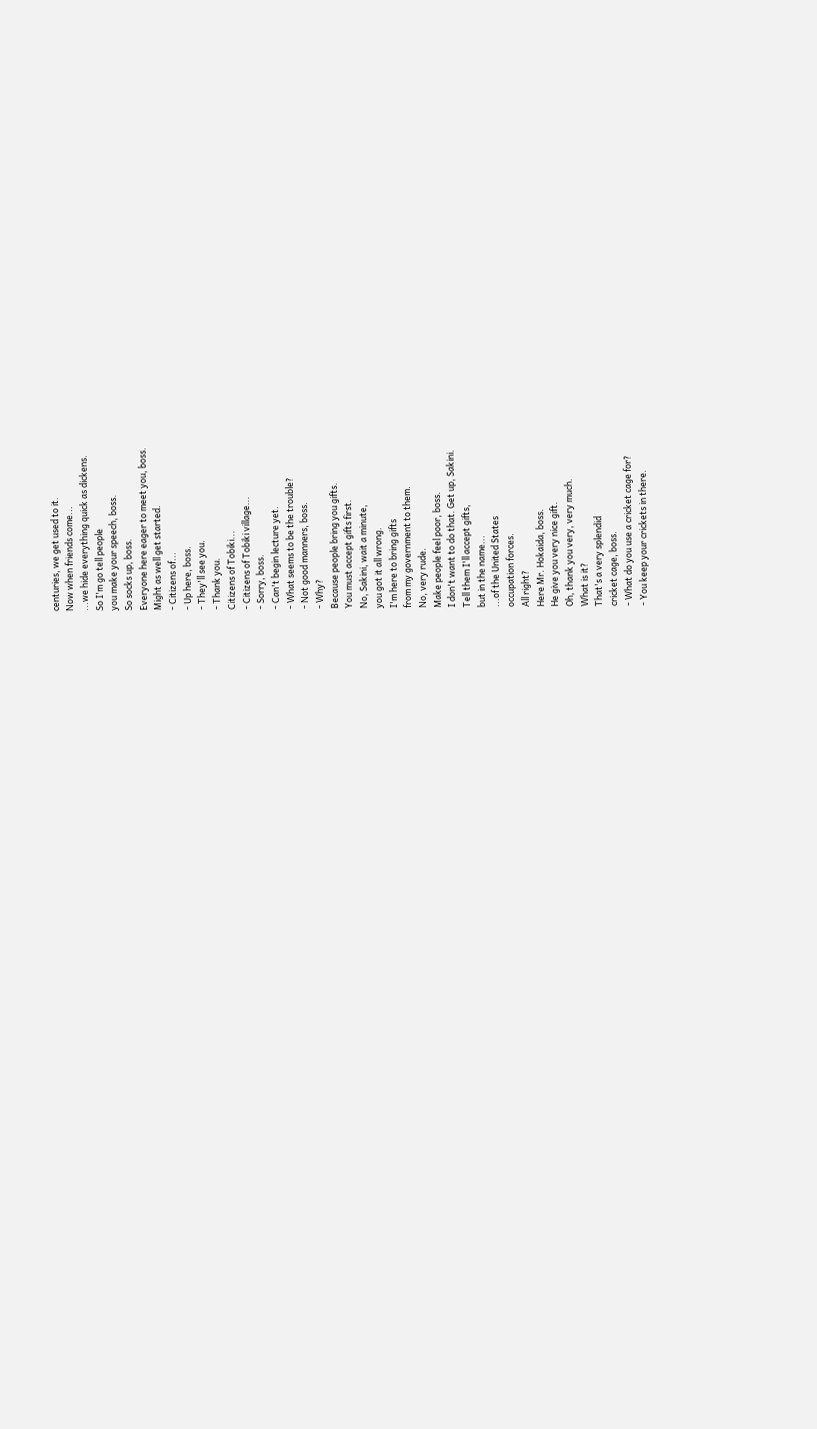centuries, we get used to it.
Now when friends come...
...we hide everything quick as dickens.
So I'm go tell people
you make your speech, boss.
So socks up, boss.
Everyone here eager to meet you, boss.
Might as well get started.
- Citizens of...
- Up here, boss.
- They'll see you.
- Thank you.
Citizens of Tobiki...
- Citizens of Tobiki village...
- Sorry, boss.
- Can't begin lecture yet.
- What seems to be the trouble?
- Not good manners, boss.
- Why?
Because people bring you gifts.
You must accept gifts first.
No, Sakini, wait a minute,
you got it all wrong.
I'm here to bring gifts
from my government to them.
No, very rude.
Make people feel poor, boss.
I don't want to do that. Get up, Sakini.
Tell them I'll accept gifts,
but in the name...
...of the United States
occupation forces.
All right?
Here Mr. Hokaida, boss.
He give you very nice gift.
Oh, thank you very, very much.
What is it?
That's a very splendid
cricket cage, boss.
- What do you use a cricket cage for?
- You keep your crickets in there.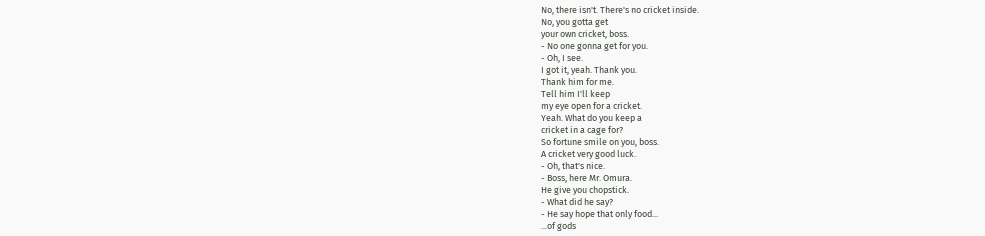No, there isn't. There's no cricket inside.
No, you gotta get
your own cricket, boss.
- No one gonna get for you.
- Oh, I see.
I got it, yeah. Thank you.
Thank him for me.
Tell him I'll keep
my eye open for a cricket.
Yeah. What do you keep a
cricket in a cage for?
So fortune smile on you, boss.
A cricket very good luck.
- Oh, that's nice.
- Boss, here Mr. Omura.
He give you chopstick.
- What did he say?
- He say hope that only food...
...of gods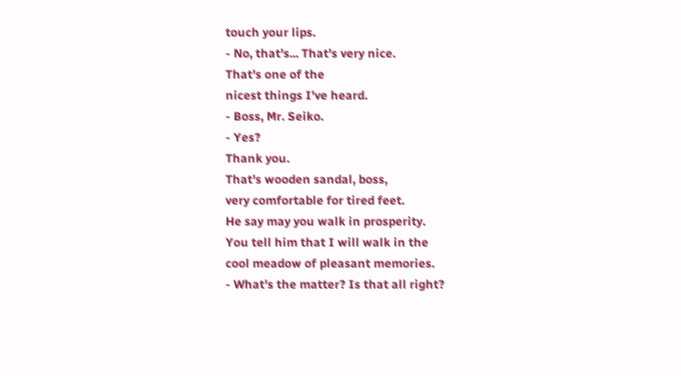touch your lips.
- No, that's... That's very nice.
That's one of the
nicest things I've heard.
- Boss, Mr. Seiko.
- Yes?
Thank you.
That's wooden sandal, boss,
very comfortable for tired feet.
He say may you walk in prosperity.
You tell him that I will walk in the
cool meadow of pleasant memories.
- What's the matter? Is that all right?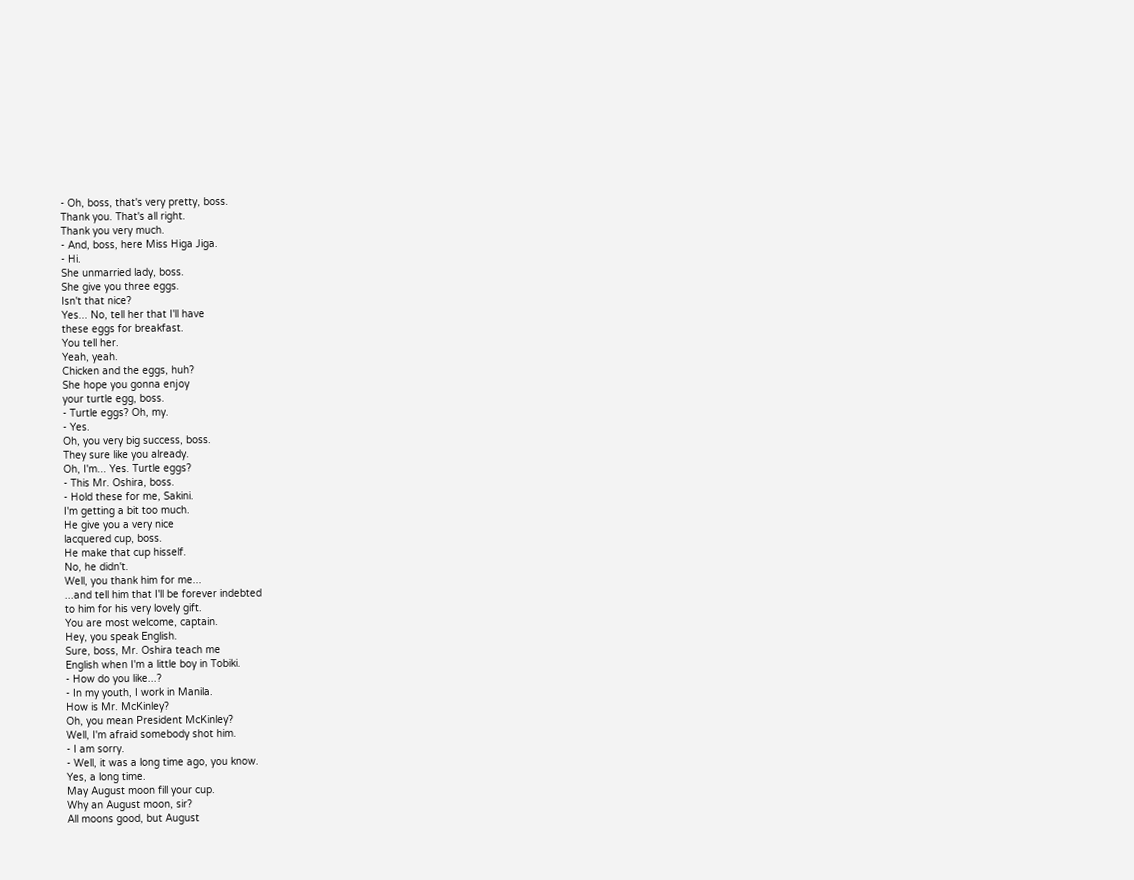- Oh, boss, that's very pretty, boss.
Thank you. That's all right.
Thank you very much.
- And, boss, here Miss Higa Jiga.
- Hi.
She unmarried lady, boss.
She give you three eggs.
Isn't that nice?
Yes... No, tell her that I'll have
these eggs for breakfast.
You tell her.
Yeah, yeah.
Chicken and the eggs, huh?
She hope you gonna enjoy
your turtle egg, boss.
- Turtle eggs? Oh, my.
- Yes.
Oh, you very big success, boss.
They sure like you already.
Oh, I'm... Yes. Turtle eggs?
- This Mr. Oshira, boss.
- Hold these for me, Sakini.
I'm getting a bit too much.
He give you a very nice
lacquered cup, boss.
He make that cup hisself.
No, he didn't.
Well, you thank him for me...
...and tell him that I'll be forever indebted
to him for his very lovely gift.
You are most welcome, captain.
Hey, you speak English.
Sure, boss, Mr. Oshira teach me
English when I'm a little boy in Tobiki.
- How do you like...?
- In my youth, I work in Manila.
How is Mr. McKinley?
Oh, you mean President McKinley?
Well, I'm afraid somebody shot him.
- I am sorry.
- Well, it was a long time ago, you know.
Yes, a long time.
May August moon fill your cup.
Why an August moon, sir?
All moons good, but August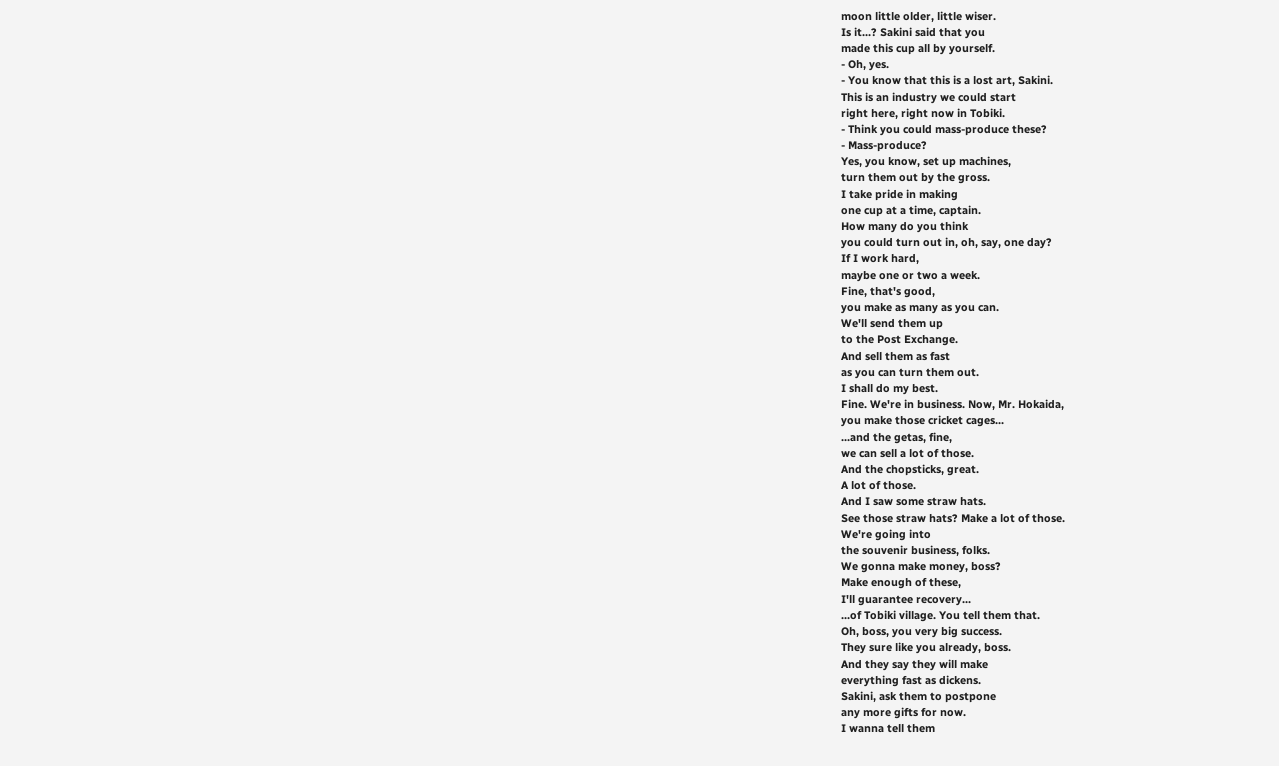moon little older, little wiser.
Is it...? Sakini said that you
made this cup all by yourself.
- Oh, yes.
- You know that this is a lost art, Sakini.
This is an industry we could start
right here, right now in Tobiki.
- Think you could mass-produce these?
- Mass-produce?
Yes, you know, set up machines,
turn them out by the gross.
I take pride in making
one cup at a time, captain.
How many do you think
you could turn out in, oh, say, one day?
If I work hard,
maybe one or two a week.
Fine, that's good,
you make as many as you can.
We'll send them up
to the Post Exchange.
And sell them as fast
as you can turn them out.
I shall do my best.
Fine. We're in business. Now, Mr. Hokaida,
you make those cricket cages...
...and the getas, fine,
we can sell a lot of those.
And the chopsticks, great.
A lot of those.
And I saw some straw hats.
See those straw hats? Make a lot of those.
We're going into
the souvenir business, folks.
We gonna make money, boss?
Make enough of these,
I'll guarantee recovery...
...of Tobiki village. You tell them that.
Oh, boss, you very big success.
They sure like you already, boss.
And they say they will make
everything fast as dickens.
Sakini, ask them to postpone
any more gifts for now.
I wanna tell them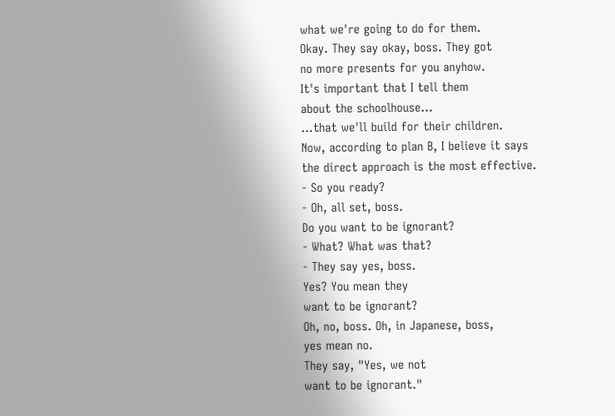what we're going to do for them.
Okay. They say okay, boss. They got
no more presents for you anyhow.
It's important that I tell them
about the schoolhouse...
...that we'll build for their children.
Now, according to plan B, I believe it says
the direct approach is the most effective.
- So you ready?
- Oh, all set, boss.
Do you want to be ignorant?
- What? What was that?
- They say yes, boss.
Yes? You mean they
want to be ignorant?
Oh, no, boss. Oh, in Japanese, boss,
yes mean no.
They say, "Yes, we not
want to be ignorant."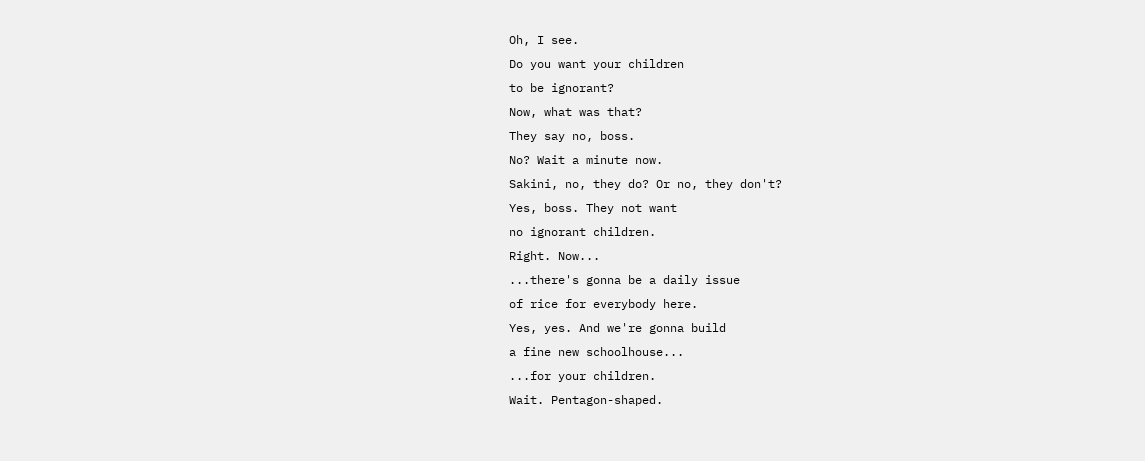Oh, I see.
Do you want your children
to be ignorant?
Now, what was that?
They say no, boss.
No? Wait a minute now.
Sakini, no, they do? Or no, they don't?
Yes, boss. They not want
no ignorant children.
Right. Now...
...there's gonna be a daily issue
of rice for everybody here.
Yes, yes. And we're gonna build
a fine new schoolhouse...
...for your children.
Wait. Pentagon-shaped.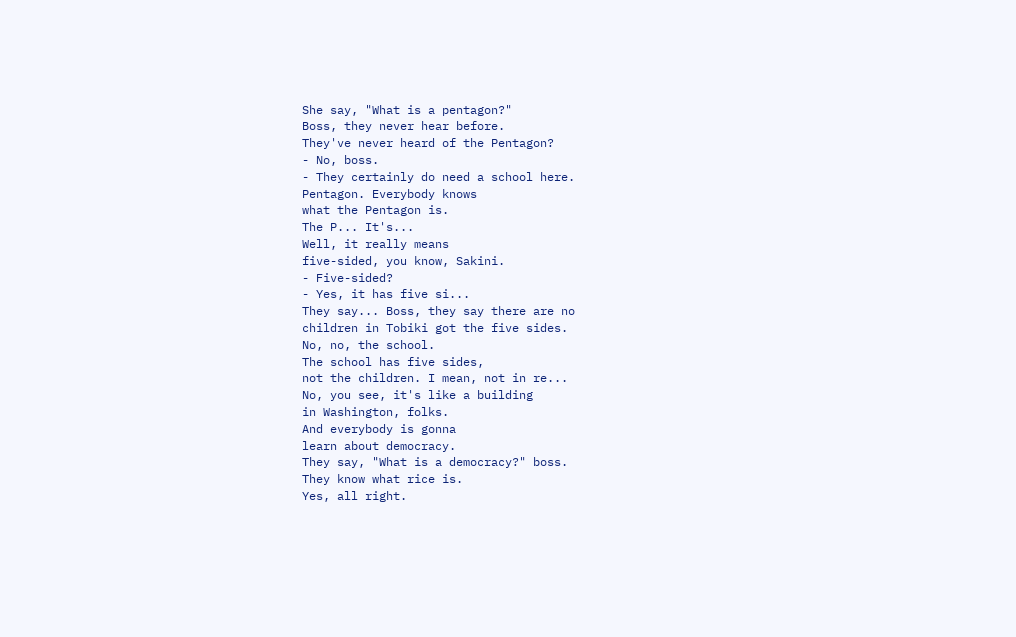She say, "What is a pentagon?"
Boss, they never hear before.
They've never heard of the Pentagon?
- No, boss.
- They certainly do need a school here.
Pentagon. Everybody knows
what the Pentagon is.
The P... It's...
Well, it really means
five-sided, you know, Sakini.
- Five-sided?
- Yes, it has five si...
They say... Boss, they say there are no
children in Tobiki got the five sides.
No, no, the school.
The school has five sides,
not the children. I mean, not in re...
No, you see, it's like a building
in Washington, folks.
And everybody is gonna
learn about democracy.
They say, "What is a democracy?" boss.
They know what rice is.
Yes, all right.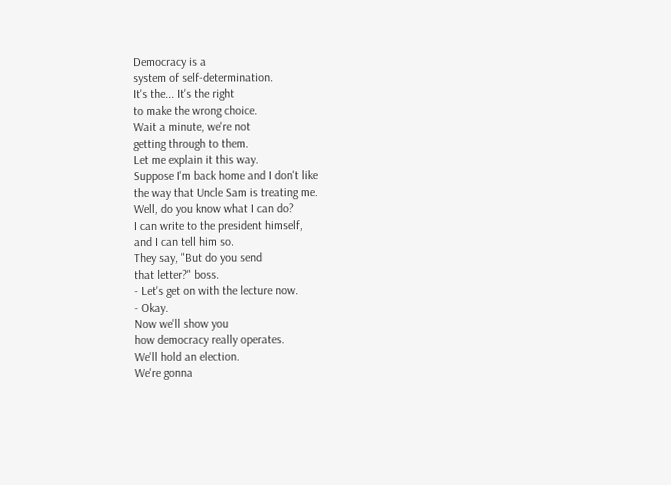Democracy is a
system of self-determination.
It's the... It's the right
to make the wrong choice.
Wait a minute, we're not
getting through to them.
Let me explain it this way.
Suppose I'm back home and I don't like
the way that Uncle Sam is treating me.
Well, do you know what I can do?
I can write to the president himself,
and I can tell him so.
They say, "But do you send
that letter?" boss.
- Let's get on with the lecture now.
- Okay.
Now we'll show you
how democracy really operates.
We'll hold an election.
We're gonna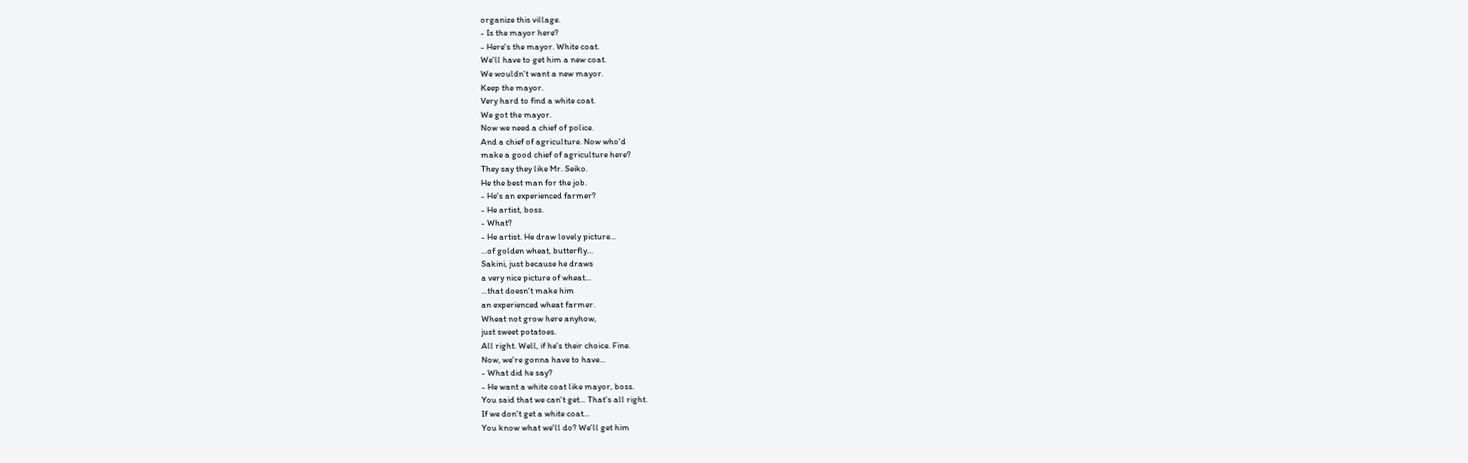organize this village.
- Is the mayor here?
- Here's the mayor. White coat.
We'll have to get him a new coat.
We wouldn't want a new mayor.
Keep the mayor.
Very hard to find a white coat.
We got the mayor.
Now we need a chief of police.
And a chief of agriculture. Now who'd
make a good chief of agriculture here?
They say they like Mr. Seiko.
He the best man for the job.
- He's an experienced farmer?
- He artist, boss.
- What?
- He artist. He draw lovely picture...
...of golden wheat, butterfly...
Sakini, just because he draws
a very nice picture of wheat...
...that doesn't make him
an experienced wheat farmer.
Wheat not grow here anyhow,
just sweet potatoes.
All right. Well, if he's their choice. Fine.
Now, we're gonna have to have...
- What did he say?
- He want a white coat like mayor, boss.
You said that we can't get... That's all right.
If we don't get a white coat...
You know what we'll do? We'll get him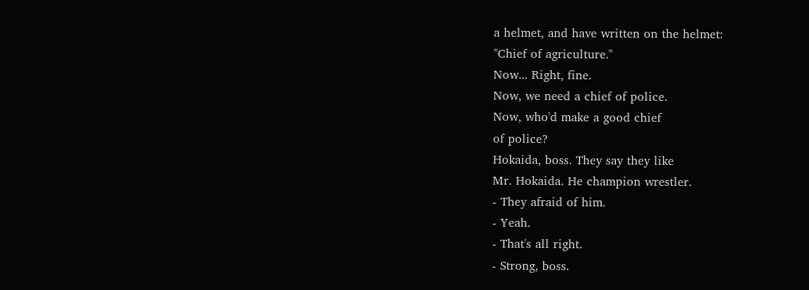a helmet, and have written on the helmet:
"Chief of agriculture."
Now... Right, fine.
Now, we need a chief of police.
Now, who'd make a good chief
of police?
Hokaida, boss. They say they like
Mr. Hokaida. He champion wrestler.
- They afraid of him.
- Yeah.
- That's all right.
- Strong, boss.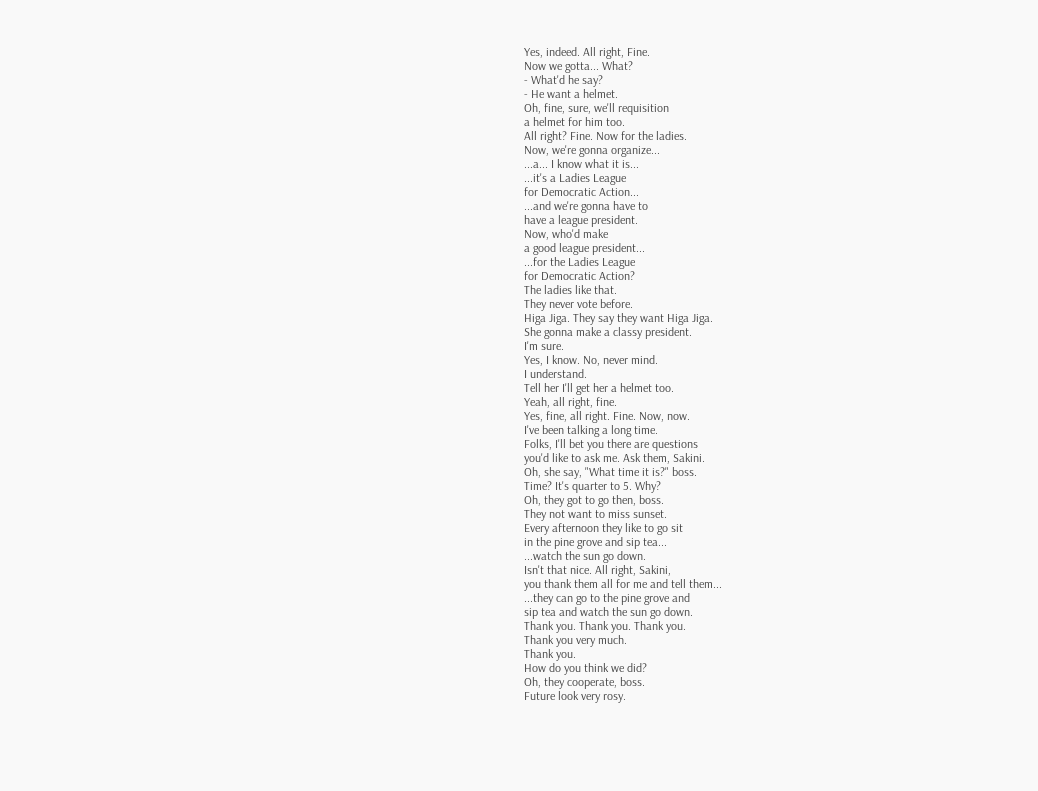Yes, indeed. All right, Fine.
Now we gotta... What?
- What'd he say?
- He want a helmet.
Oh, fine, sure, we'll requisition
a helmet for him too.
All right? Fine. Now for the ladies.
Now, we're gonna organize...
...a... I know what it is...
...it's a Ladies League
for Democratic Action...
...and we're gonna have to
have a league president.
Now, who'd make
a good league president...
...for the Ladies League
for Democratic Action?
The ladies like that.
They never vote before.
Higa Jiga. They say they want Higa Jiga.
She gonna make a classy president.
I'm sure.
Yes, I know. No, never mind.
I understand.
Tell her I'll get her a helmet too.
Yeah, all right, fine.
Yes, fine, all right. Fine. Now, now.
I've been talking a long time.
Folks, I'll bet you there are questions
you'd like to ask me. Ask them, Sakini.
Oh, she say, "What time it is?" boss.
Time? It's quarter to 5. Why?
Oh, they got to go then, boss.
They not want to miss sunset.
Every afternoon they like to go sit
in the pine grove and sip tea...
...watch the sun go down.
Isn't that nice. All right, Sakini,
you thank them all for me and tell them...
...they can go to the pine grove and
sip tea and watch the sun go down.
Thank you. Thank you. Thank you.
Thank you very much.
Thank you.
How do you think we did?
Oh, they cooperate, boss.
Future look very rosy.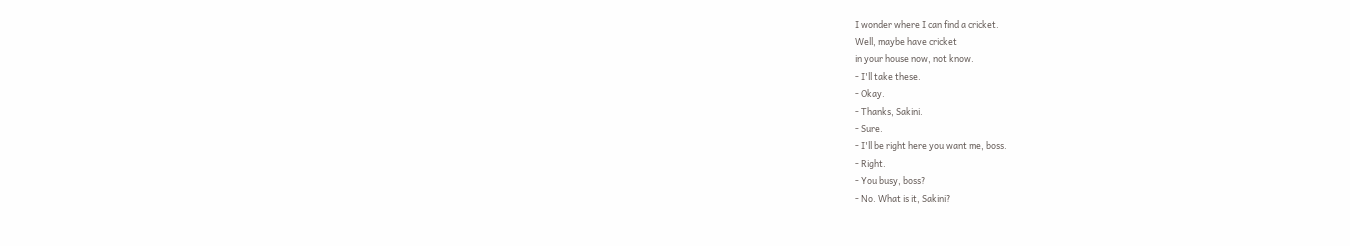I wonder where I can find a cricket.
Well, maybe have cricket
in your house now, not know.
- I'll take these.
- Okay.
- Thanks, Sakini.
- Sure.
- I'll be right here you want me, boss.
- Right.
- You busy, boss?
- No. What is it, Sakini?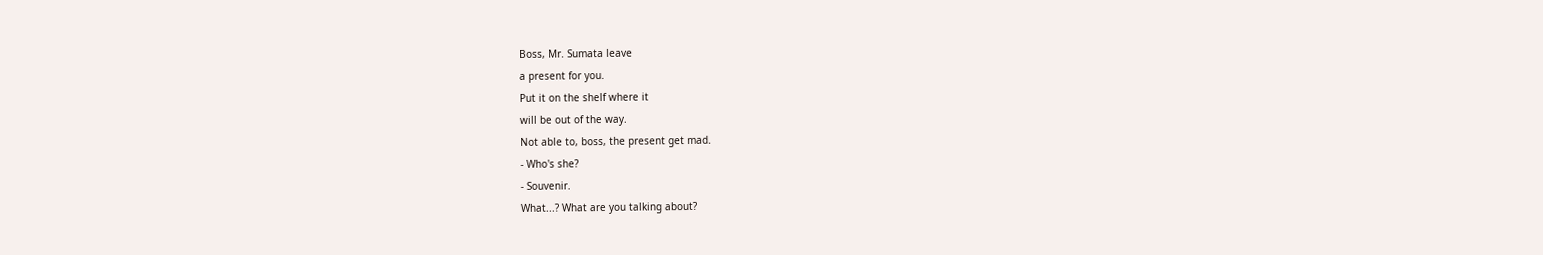Boss, Mr. Sumata leave
a present for you.
Put it on the shelf where it
will be out of the way.
Not able to, boss, the present get mad.
- Who's she?
- Souvenir.
What...? What are you talking about?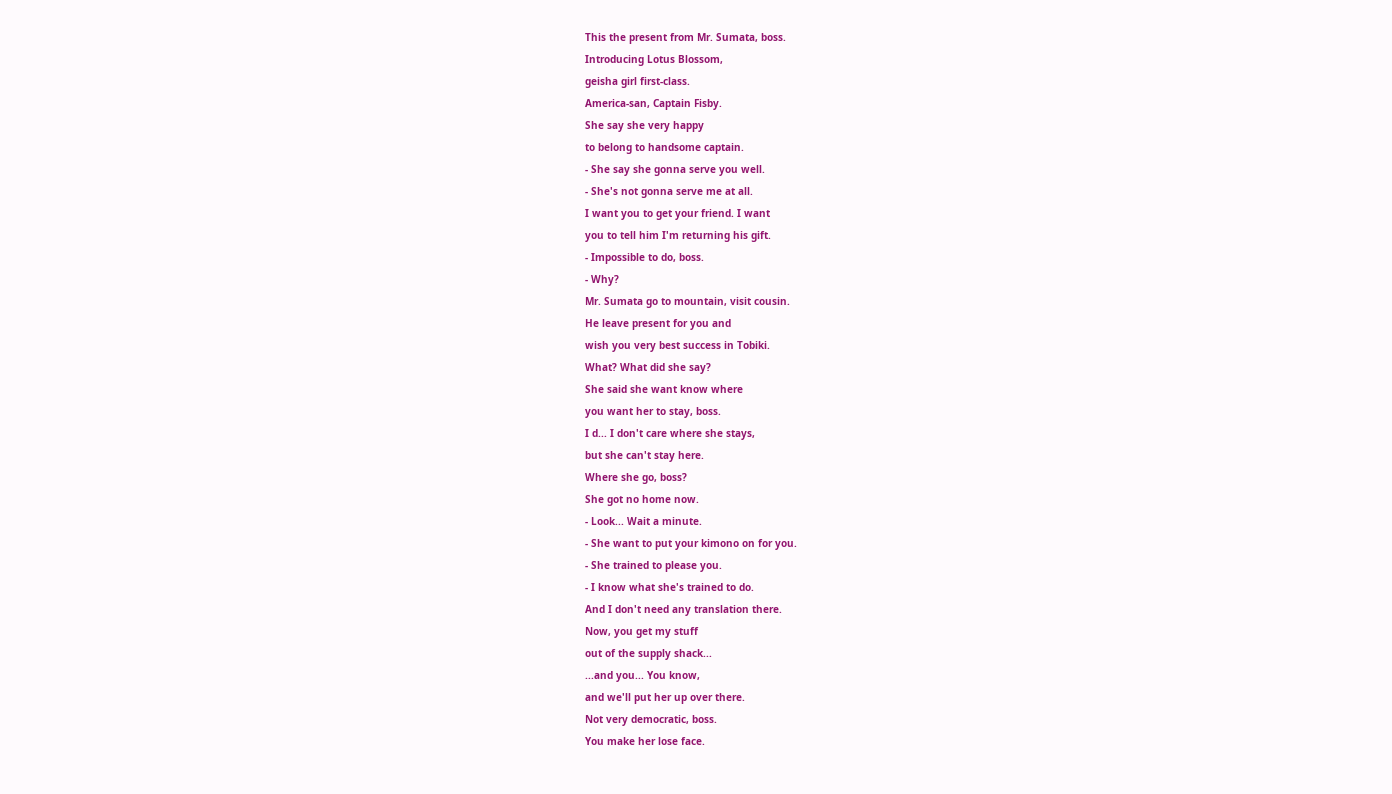This the present from Mr. Sumata, boss.
Introducing Lotus Blossom,
geisha girl first-class.
America-san, Captain Fisby.
She say she very happy
to belong to handsome captain.
- She say she gonna serve you well.
- She's not gonna serve me at all.
I want you to get your friend. I want
you to tell him I'm returning his gift.
- Impossible to do, boss.
- Why?
Mr. Sumata go to mountain, visit cousin.
He leave present for you and
wish you very best success in Tobiki.
What? What did she say?
She said she want know where
you want her to stay, boss.
I d... I don't care where she stays,
but she can't stay here.
Where she go, boss?
She got no home now.
- Look... Wait a minute.
- She want to put your kimono on for you.
- She trained to please you.
- I know what she's trained to do.
And I don't need any translation there.
Now, you get my stuff
out of the supply shack...
...and you... You know,
and we'll put her up over there.
Not very democratic, boss.
You make her lose face.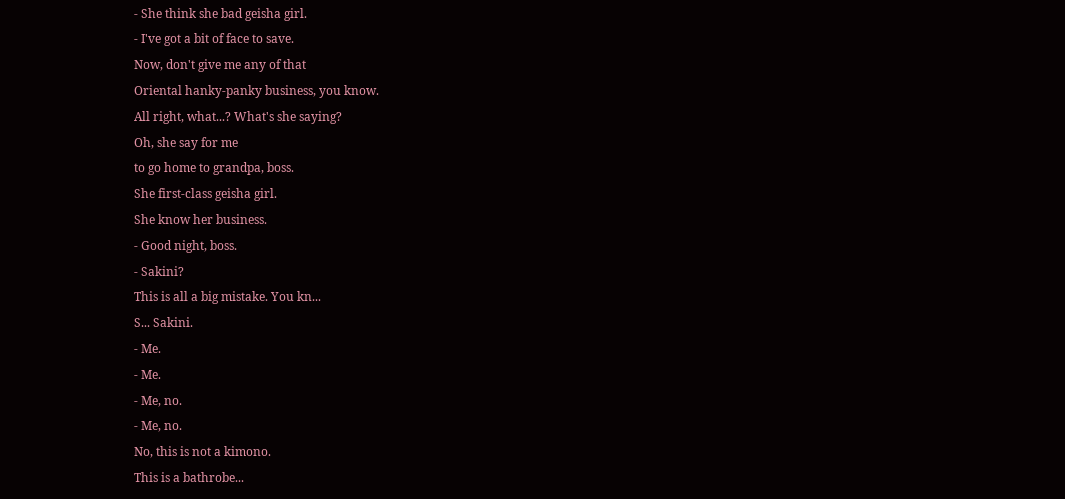- She think she bad geisha girl.
- I've got a bit of face to save.
Now, don't give me any of that
Oriental hanky-panky business, you know.
All right, what...? What's she saying?
Oh, she say for me
to go home to grandpa, boss.
She first-class geisha girl.
She know her business.
- Good night, boss.
- Sakini?
This is all a big mistake. You kn...
S... Sakini.
- Me.
- Me.
- Me, no.
- Me, no.
No, this is not a kimono.
This is a bathrobe...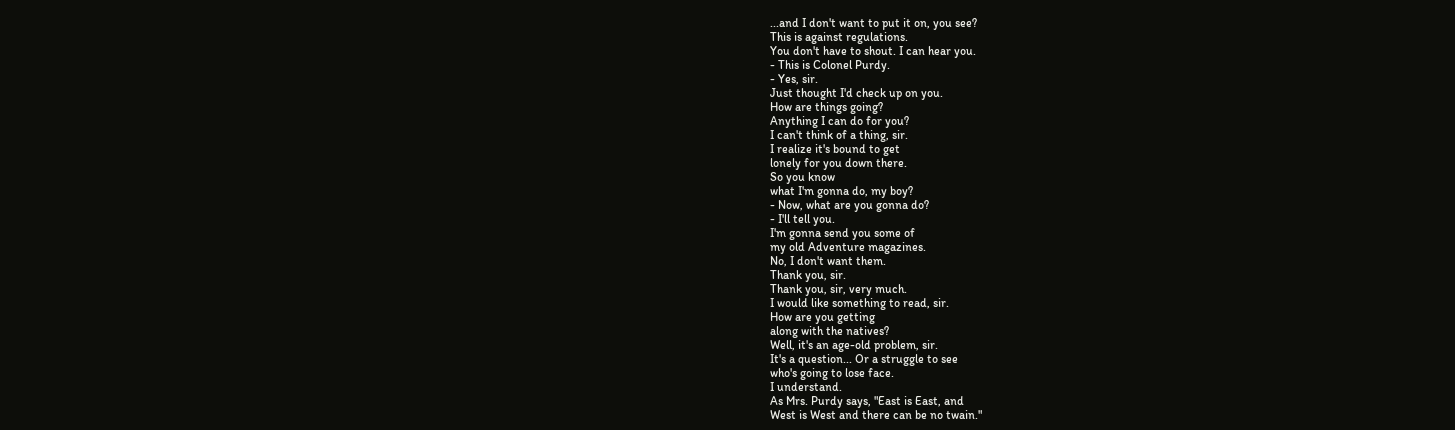...and I don't want to put it on, you see?
This is against regulations.
You don't have to shout. I can hear you.
- This is Colonel Purdy.
- Yes, sir.
Just thought I'd check up on you.
How are things going?
Anything I can do for you?
I can't think of a thing, sir.
I realize it's bound to get
lonely for you down there.
So you know
what I'm gonna do, my boy?
- Now, what are you gonna do?
- I'll tell you.
I'm gonna send you some of
my old Adventure magazines.
No, I don't want them.
Thank you, sir.
Thank you, sir, very much.
I would like something to read, sir.
How are you getting
along with the natives?
Well, it's an age-old problem, sir.
It's a question... Or a struggle to see
who's going to lose face.
I understand.
As Mrs. Purdy says, "East is East, and
West is West and there can be no twain."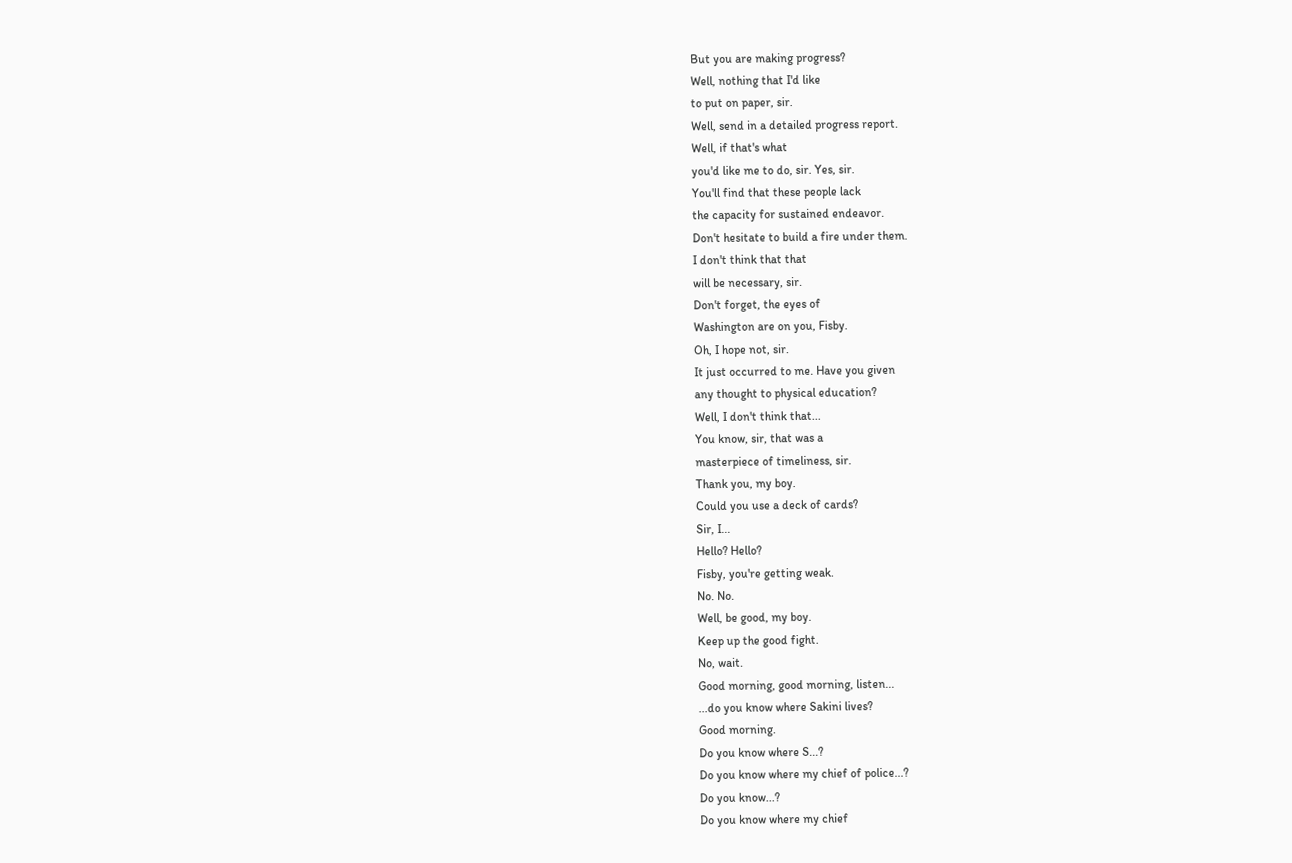But you are making progress?
Well, nothing that I'd like
to put on paper, sir.
Well, send in a detailed progress report.
Well, if that's what
you'd like me to do, sir. Yes, sir.
You'll find that these people lack
the capacity for sustained endeavor.
Don't hesitate to build a fire under them.
I don't think that that
will be necessary, sir.
Don't forget, the eyes of
Washington are on you, Fisby.
Oh, I hope not, sir.
It just occurred to me. Have you given
any thought to physical education?
Well, I don't think that...
You know, sir, that was a
masterpiece of timeliness, sir.
Thank you, my boy.
Could you use a deck of cards?
Sir, I...
Hello? Hello?
Fisby, you're getting weak.
No. No.
Well, be good, my boy.
Keep up the good fight.
No, wait.
Good morning, good morning, listen...
...do you know where Sakini lives?
Good morning.
Do you know where S...?
Do you know where my chief of police...?
Do you know...?
Do you know where my chief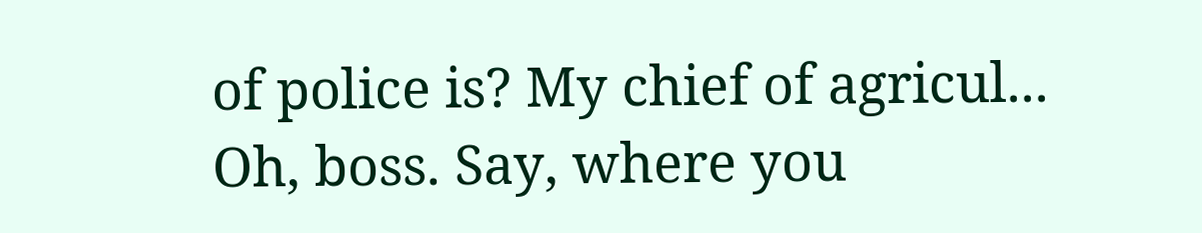of police is? My chief of agricul...
Oh, boss. Say, where you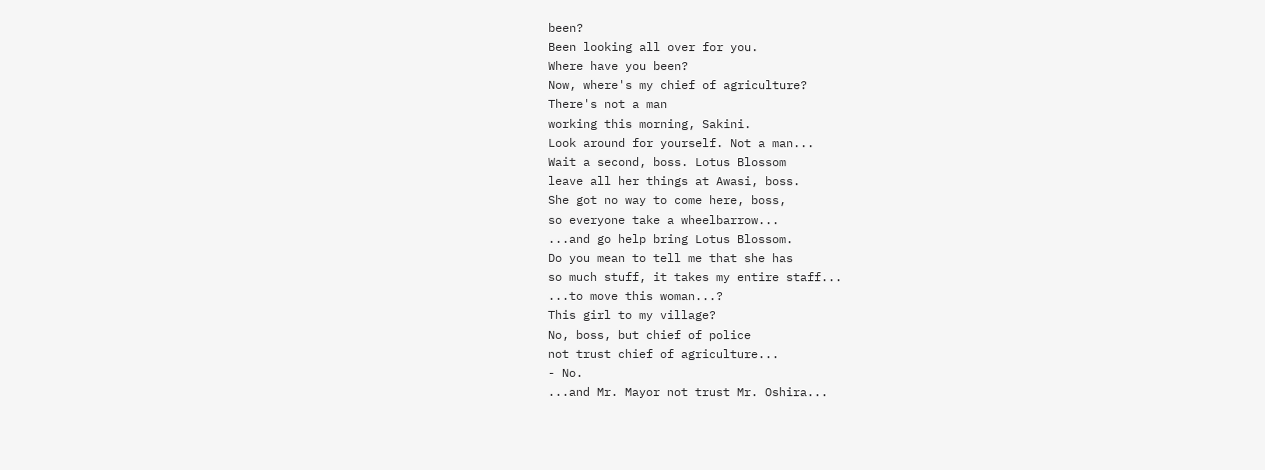been?
Been looking all over for you.
Where have you been?
Now, where's my chief of agriculture?
There's not a man
working this morning, Sakini.
Look around for yourself. Not a man...
Wait a second, boss. Lotus Blossom
leave all her things at Awasi, boss.
She got no way to come here, boss,
so everyone take a wheelbarrow...
...and go help bring Lotus Blossom.
Do you mean to tell me that she has
so much stuff, it takes my entire staff...
...to move this woman...?
This girl to my village?
No, boss, but chief of police
not trust chief of agriculture...
- No.
...and Mr. Mayor not trust Mr. Oshira...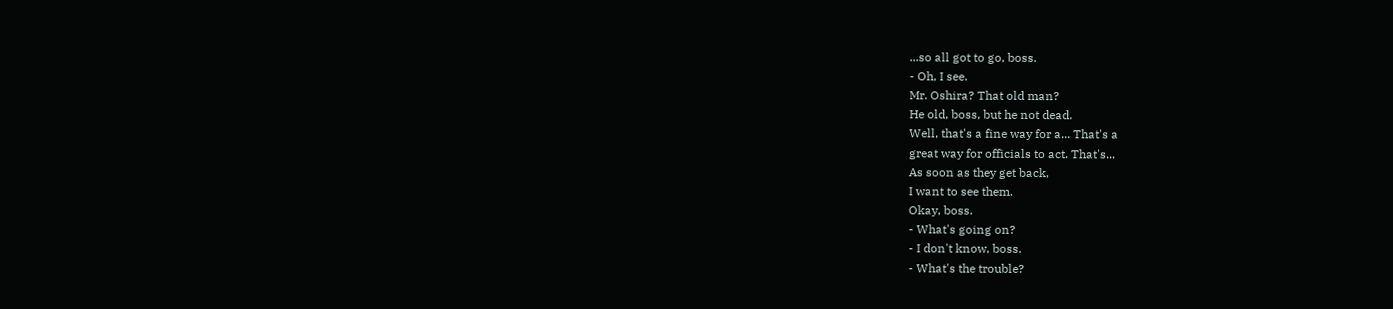...so all got to go, boss.
- Oh, I see.
Mr. Oshira? That old man?
He old, boss, but he not dead.
Well, that's a fine way for a... That's a
great way for officials to act. That's...
As soon as they get back,
I want to see them.
Okay, boss.
- What's going on?
- I don't know, boss.
- What's the trouble?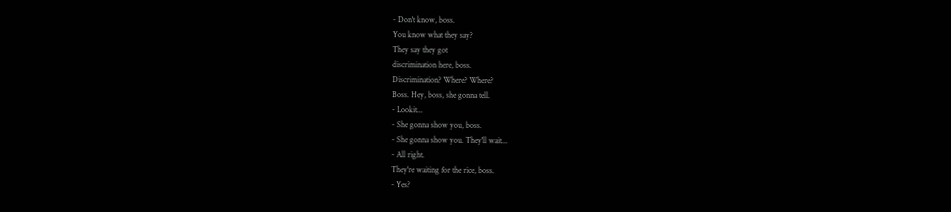- Don't know, boss.
You know what they say?
They say they got
discrimination here, boss.
Discrimination? Where? Where?
Boss. Hey, boss, she gonna tell.
- Lookit...
- She gonna show you, boss.
- She gonna show you. They'll wait...
- All right.
They're waiting for the rice, boss.
- Yes?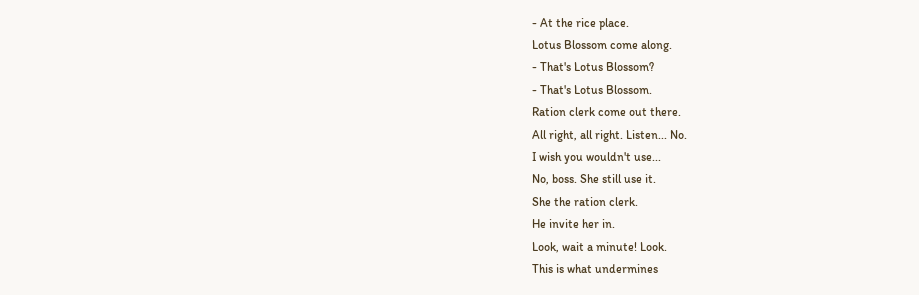- At the rice place.
Lotus Blossom come along.
- That's Lotus Blossom?
- That's Lotus Blossom.
Ration clerk come out there.
All right, all right. Listen... No.
I wish you wouldn't use...
No, boss. She still use it.
She the ration clerk.
He invite her in.
Look, wait a minute! Look.
This is what undermines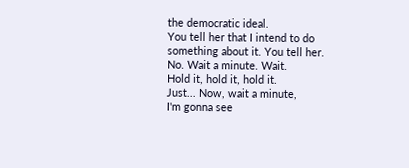the democratic ideal.
You tell her that I intend to do
something about it. You tell her.
No. Wait a minute. Wait.
Hold it, hold it, hold it.
Just... Now, wait a minute,
I'm gonna see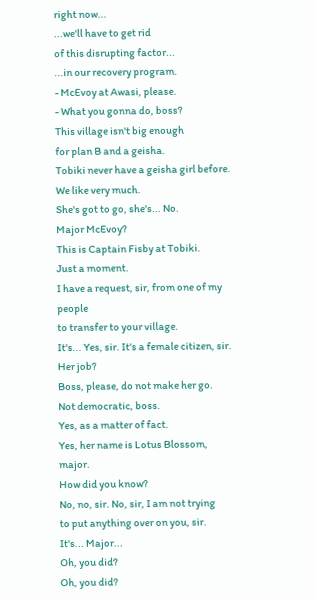right now...
...we'll have to get rid
of this disrupting factor...
...in our recovery program.
- McEvoy at Awasi, please.
- What you gonna do, boss?
This village isn't big enough
for plan B and a geisha.
Tobiki never have a geisha girl before.
We like very much.
She's got to go, she's... No.
Major McEvoy?
This is Captain Fisby at Tobiki.
Just a moment.
I have a request, sir, from one of my people
to transfer to your village.
It's... Yes, sir. It's a female citizen, sir.
Her job?
Boss, please, do not make her go.
Not democratic, boss.
Yes, as a matter of fact.
Yes, her name is Lotus Blossom, major.
How did you know?
No, no, sir. No, sir, I am not trying
to put anything over on you, sir.
It's... Major...
Oh, you did?
Oh, you did?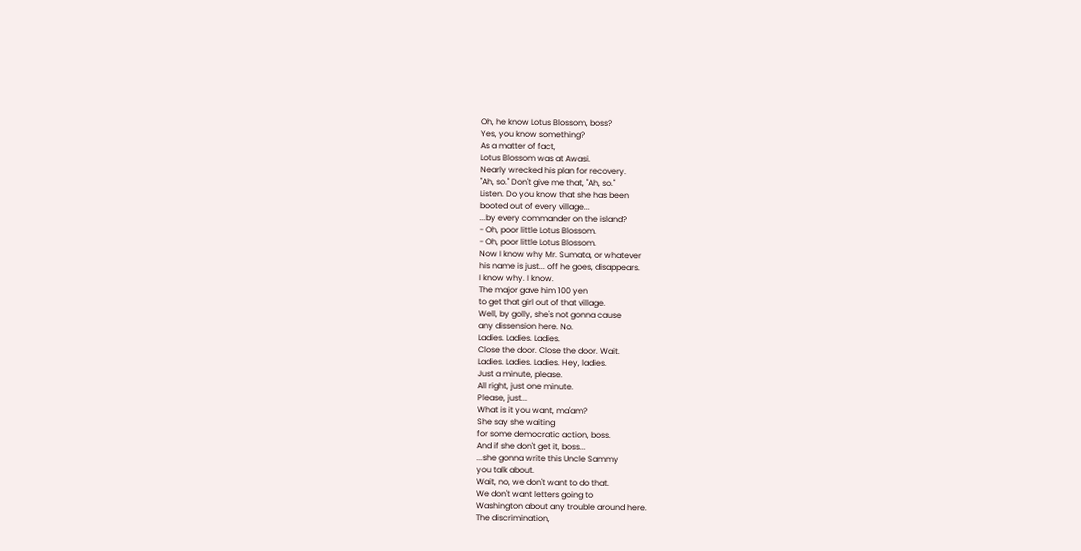Oh, he know Lotus Blossom, boss?
Yes, you know something?
As a matter of fact,
Lotus Blossom was at Awasi.
Nearly wrecked his plan for recovery.
"Ah, so." Don't give me that, "Ah, so."
Listen. Do you know that she has been
booted out of every village...
...by every commander on the island?
- Oh, poor little Lotus Blossom.
- Oh, poor little Lotus Blossom.
Now I know why Mr. Sumata, or whatever
his name is just... off he goes, disappears.
I know why. I know.
The major gave him 100 yen
to get that girl out of that village.
Well, by golly, she's not gonna cause
any dissension here. No.
Ladies. Ladies. Ladies.
Close the door. Close the door. Wait.
Ladies. Ladies. Ladies. Hey, ladies.
Just a minute, please.
All right, just one minute.
Please, just...
What is it you want, ma'am?
She say she waiting
for some democratic action, boss.
And if she don't get it, boss...
...she gonna write this Uncle Sammy
you talk about.
Wait, no, we don't want to do that.
We don't want letters going to
Washington about any trouble around here.
The discrimination,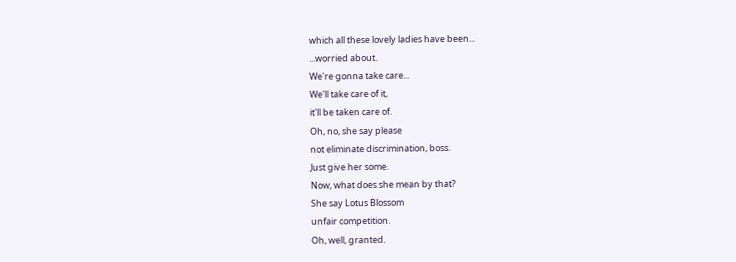which all these lovely ladies have been...
...worried about.
We're gonna take care...
We'll take care of it,
it'll be taken care of.
Oh, no, she say please
not eliminate discrimination, boss.
Just give her some.
Now, what does she mean by that?
She say Lotus Blossom
unfair competition.
Oh, well, granted.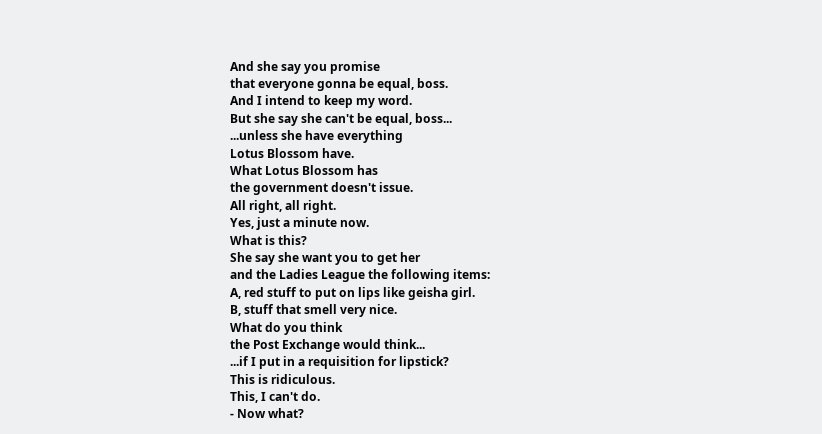And she say you promise
that everyone gonna be equal, boss.
And I intend to keep my word.
But she say she can't be equal, boss...
...unless she have everything
Lotus Blossom have.
What Lotus Blossom has
the government doesn't issue.
All right, all right.
Yes, just a minute now.
What is this?
She say she want you to get her
and the Ladies League the following items:
A, red stuff to put on lips like geisha girl.
B, stuff that smell very nice.
What do you think
the Post Exchange would think...
...if I put in a requisition for lipstick?
This is ridiculous.
This, I can't do.
- Now what?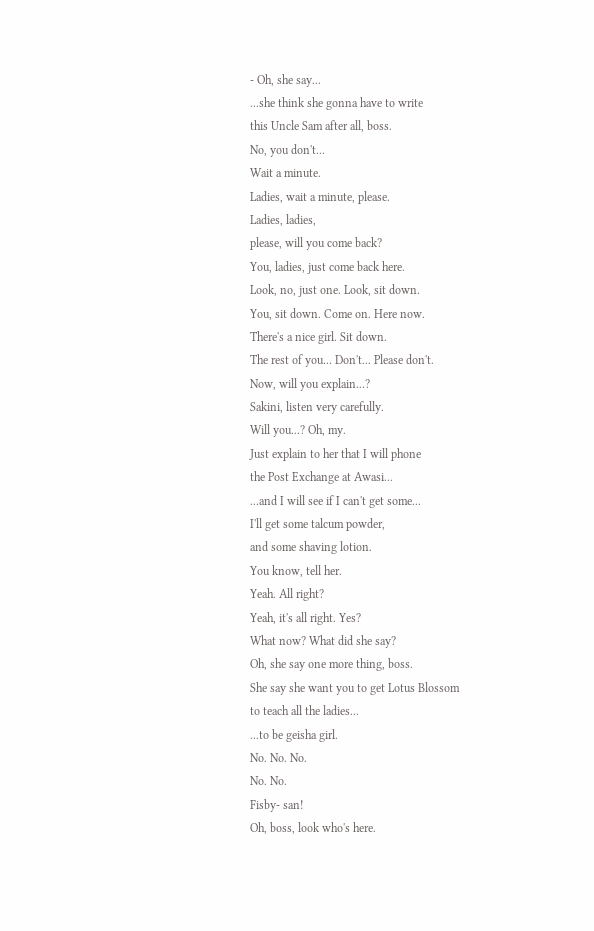- Oh, she say...
...she think she gonna have to write
this Uncle Sam after all, boss.
No, you don't...
Wait a minute.
Ladies, wait a minute, please.
Ladies, ladies,
please, will you come back?
You, ladies, just come back here.
Look, no, just one. Look, sit down.
You, sit down. Come on. Here now.
There's a nice girl. Sit down.
The rest of you... Don't... Please don't.
Now, will you explain...?
Sakini, listen very carefully.
Will you...? Oh, my.
Just explain to her that I will phone
the Post Exchange at Awasi...
...and I will see if I can't get some...
I'll get some talcum powder,
and some shaving lotion.
You know, tell her.
Yeah. All right?
Yeah, it's all right. Yes?
What now? What did she say?
Oh, she say one more thing, boss.
She say she want you to get Lotus Blossom
to teach all the ladies...
...to be geisha girl.
No. No. No.
No. No.
Fisby- san!
Oh, boss, look who's here.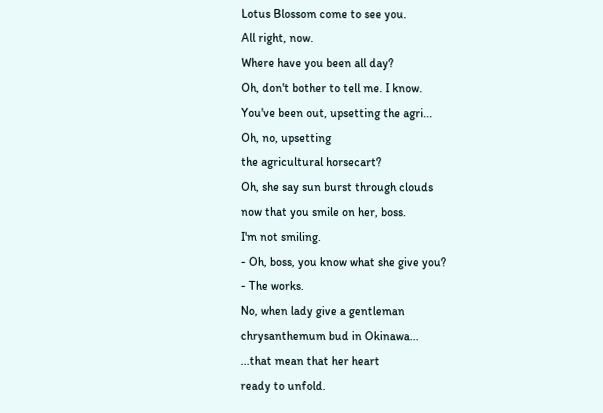Lotus Blossom come to see you.
All right, now.
Where have you been all day?
Oh, don't bother to tell me. I know.
You've been out, upsetting the agri...
Oh, no, upsetting
the agricultural horsecart?
Oh, she say sun burst through clouds
now that you smile on her, boss.
I'm not smiling.
- Oh, boss, you know what she give you?
- The works.
No, when lady give a gentleman
chrysanthemum bud in Okinawa...
...that mean that her heart
ready to unfold.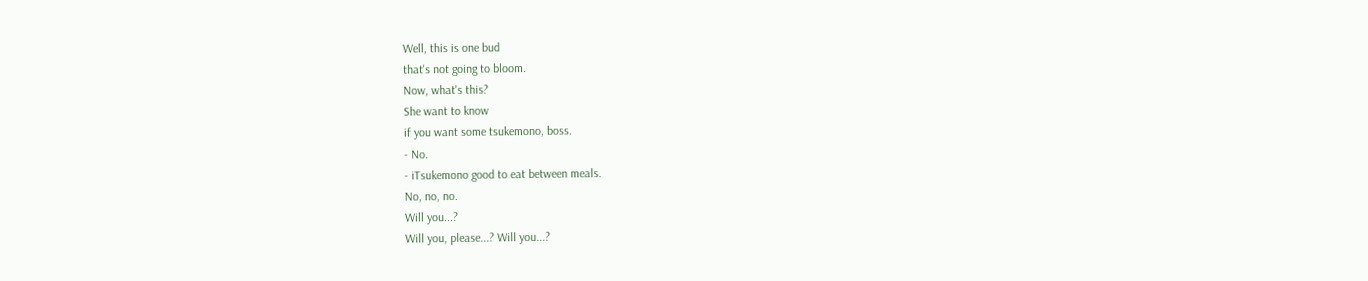Well, this is one bud
that's not going to bloom.
Now, what's this?
She want to know
if you want some tsukemono, boss.
- No.
- iTsukemono good to eat between meals.
No, no, no.
Will you...?
Will you, please...? Will you...?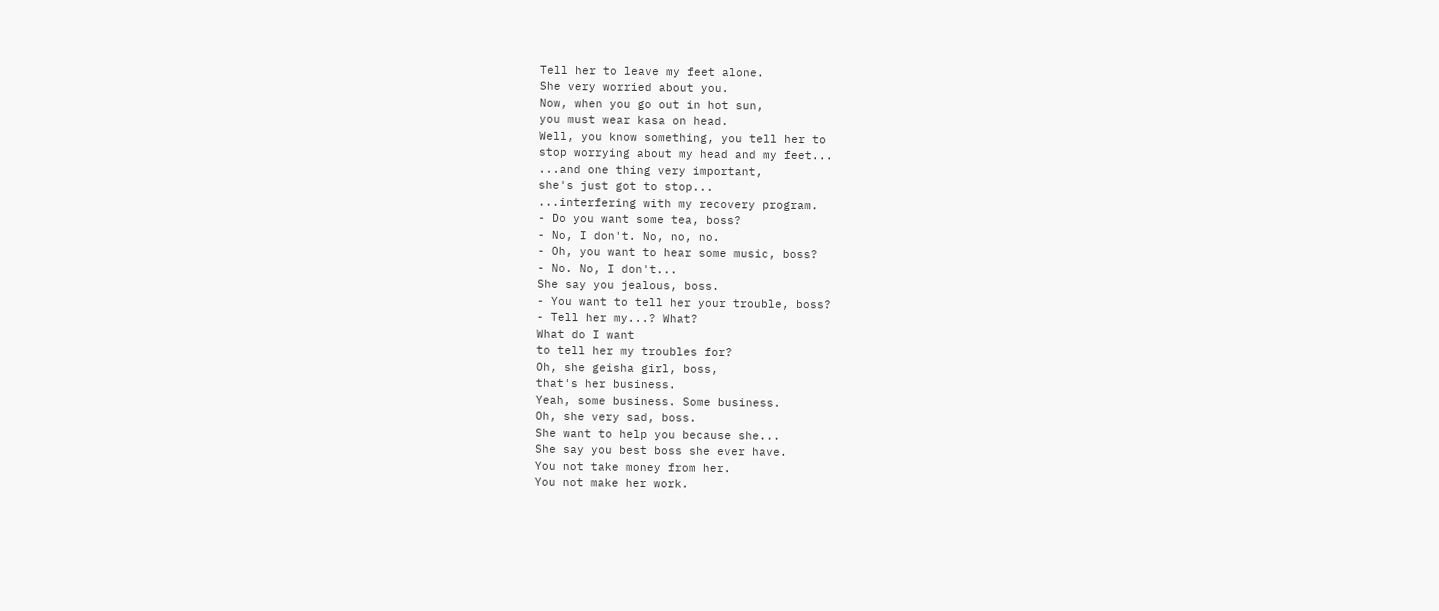Tell her to leave my feet alone.
She very worried about you.
Now, when you go out in hot sun,
you must wear kasa on head.
Well, you know something, you tell her to
stop worrying about my head and my feet...
...and one thing very important,
she's just got to stop...
...interfering with my recovery program.
- Do you want some tea, boss?
- No, I don't. No, no, no.
- Oh, you want to hear some music, boss?
- No. No, I don't...
She say you jealous, boss.
- You want to tell her your trouble, boss?
- Tell her my...? What?
What do I want
to tell her my troubles for?
Oh, she geisha girl, boss,
that's her business.
Yeah, some business. Some business.
Oh, she very sad, boss.
She want to help you because she...
She say you best boss she ever have.
You not take money from her.
You not make her work.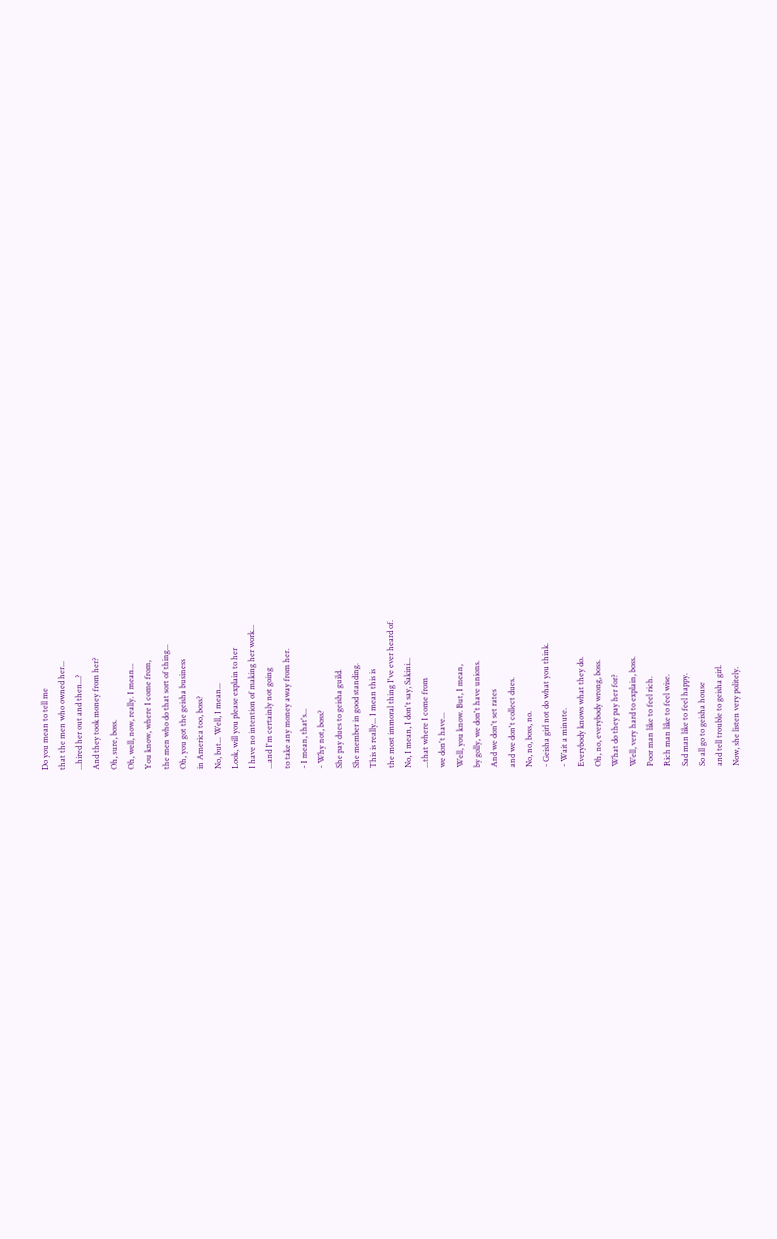Do you mean to tell me
that the men who owned her...
...hired her out and then...?
And they took money from her?
Oh, sure, boss.
Oh, well, now, really. I mean...
You know, where I come from,
the men who do that sort of thing...
Oh, you got the geisha business
in America too, boss?
No, but... Well, I mean...
Look, will you please explain to her
I have no intention of making her work...
...and I'm certainly not going
to take any money away from her.
- I mean, that's...
- Why not, boss?
She pay dues to geisha guild.
She member in good standing.
This is really... I mean this is
the most immoral thing I've ever heard of.
No, I mean, I don't say, Sakini...
...that where I come from
we don't have...
Well, you know. But, I mean,
by golly, we don't have unions.
And we don't set rates
and we don't collect dues.
No, no, boss, no.
- Geisha girl not do what you think.
- Wait a minute.
Everybody knows what they do.
Oh, no, everybody wrong, boss.
What do they pay her for?
Well, very hard to explain, boss.
Poor man like to feel rich.
Rich man like to feel wise.
Sad man like to feel happy.
So all go to geisha house
and tell trouble to geisha girl.
Now, she listen very politely.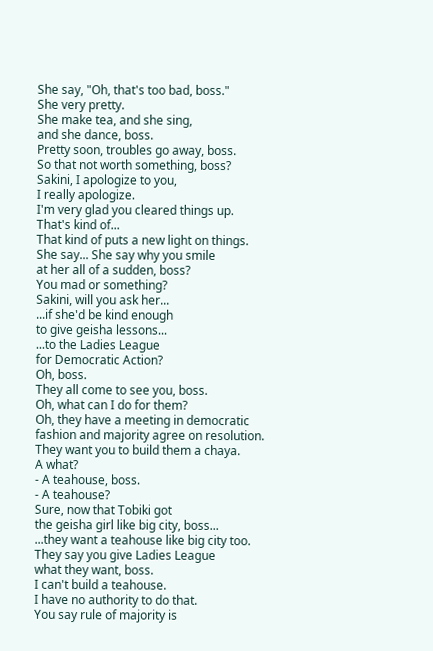She say, "Oh, that's too bad, boss."
She very pretty.
She make tea, and she sing,
and she dance, boss.
Pretty soon, troubles go away, boss.
So that not worth something, boss?
Sakini, I apologize to you,
I really apologize.
I'm very glad you cleared things up.
That's kind of...
That kind of puts a new light on things.
She say... She say why you smile
at her all of a sudden, boss?
You mad or something?
Sakini, will you ask her...
...if she'd be kind enough
to give geisha lessons...
...to the Ladies League
for Democratic Action?
Oh, boss.
They all come to see you, boss.
Oh, what can I do for them?
Oh, they have a meeting in democratic
fashion and majority agree on resolution.
They want you to build them a chaya.
A what?
- A teahouse, boss.
- A teahouse?
Sure, now that Tobiki got
the geisha girl like big city, boss...
...they want a teahouse like big city too.
They say you give Ladies League
what they want, boss.
I can't build a teahouse.
I have no authority to do that.
You say rule of majority is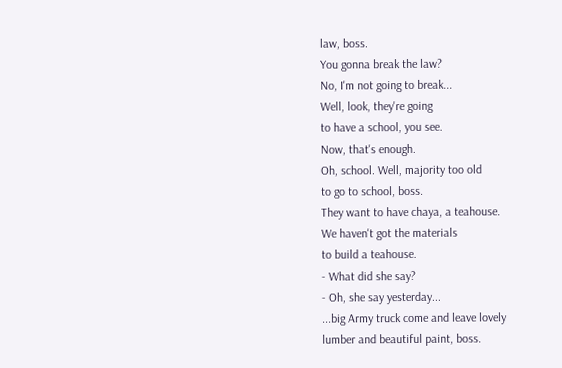law, boss.
You gonna break the law?
No, I'm not going to break...
Well, look, they're going
to have a school, you see.
Now, that's enough.
Oh, school. Well, majority too old
to go to school, boss.
They want to have chaya, a teahouse.
We haven't got the materials
to build a teahouse.
- What did she say?
- Oh, she say yesterday...
...big Army truck come and leave lovely
lumber and beautiful paint, boss.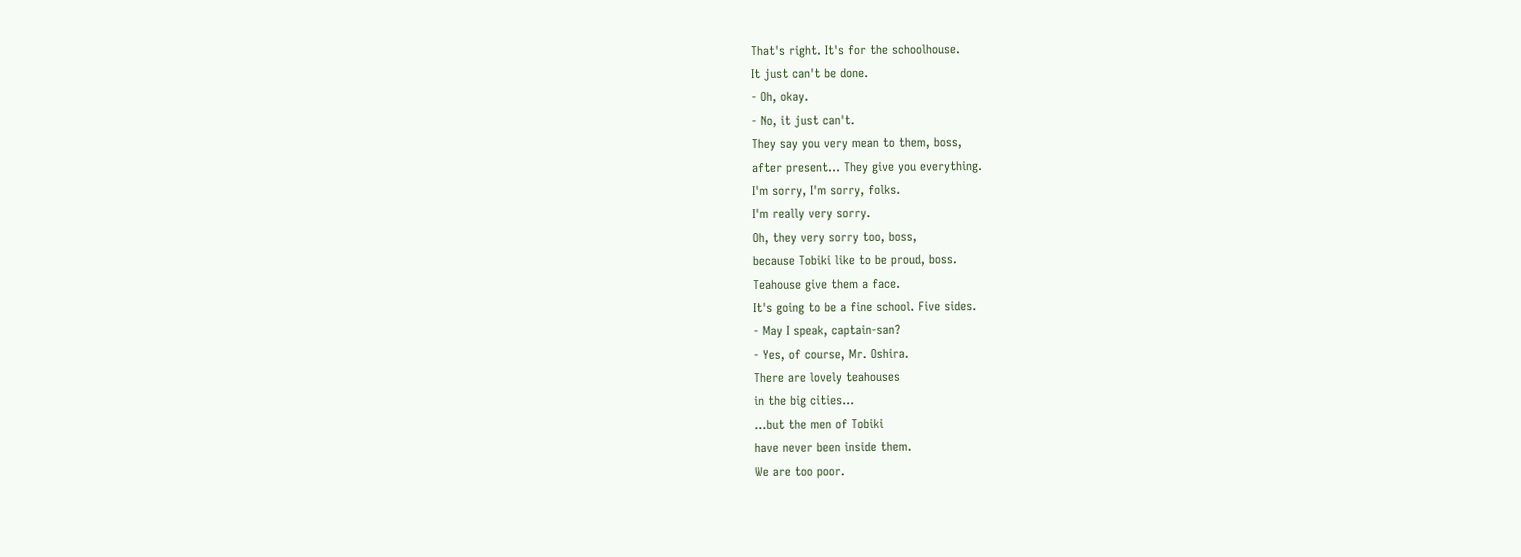That's right. It's for the schoolhouse.
It just can't be done.
- Oh, okay.
- No, it just can't.
They say you very mean to them, boss,
after present... They give you everything.
I'm sorry, I'm sorry, folks.
I'm really very sorry.
Oh, they very sorry too, boss,
because Tobiki like to be proud, boss.
Teahouse give them a face.
It's going to be a fine school. Five sides.
- May I speak, captain-san?
- Yes, of course, Mr. Oshira.
There are lovely teahouses
in the big cities...
...but the men of Tobiki
have never been inside them.
We are too poor.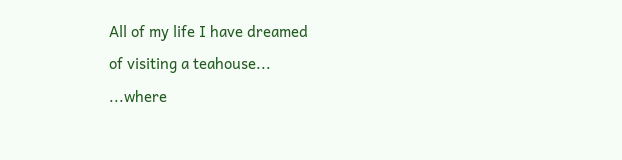All of my life I have dreamed
of visiting a teahouse...
...where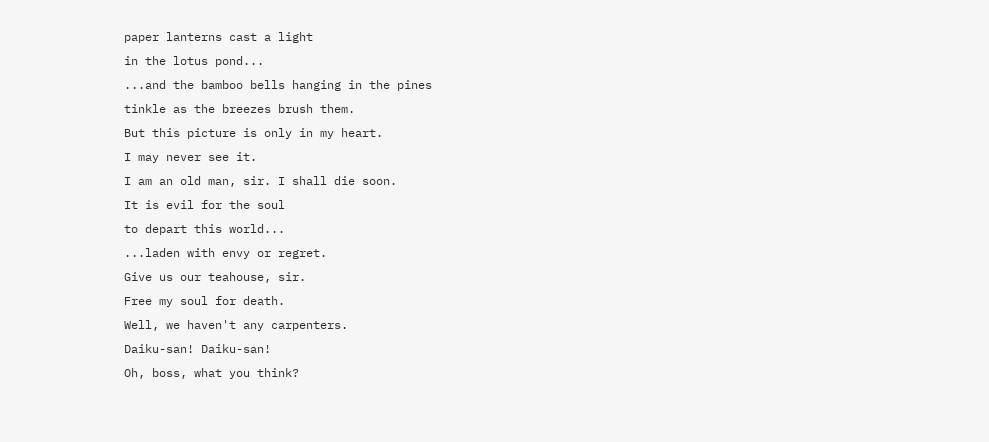paper lanterns cast a light
in the lotus pond...
...and the bamboo bells hanging in the pines
tinkle as the breezes brush them.
But this picture is only in my heart.
I may never see it.
I am an old man, sir. I shall die soon.
It is evil for the soul
to depart this world...
...laden with envy or regret.
Give us our teahouse, sir.
Free my soul for death.
Well, we haven't any carpenters.
Daiku-san! Daiku-san!
Oh, boss, what you think?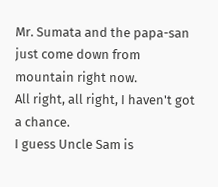Mr. Sumata and the papa-san
just come down from mountain right now.
All right, all right, I haven't got a chance.
I guess Uncle Sam is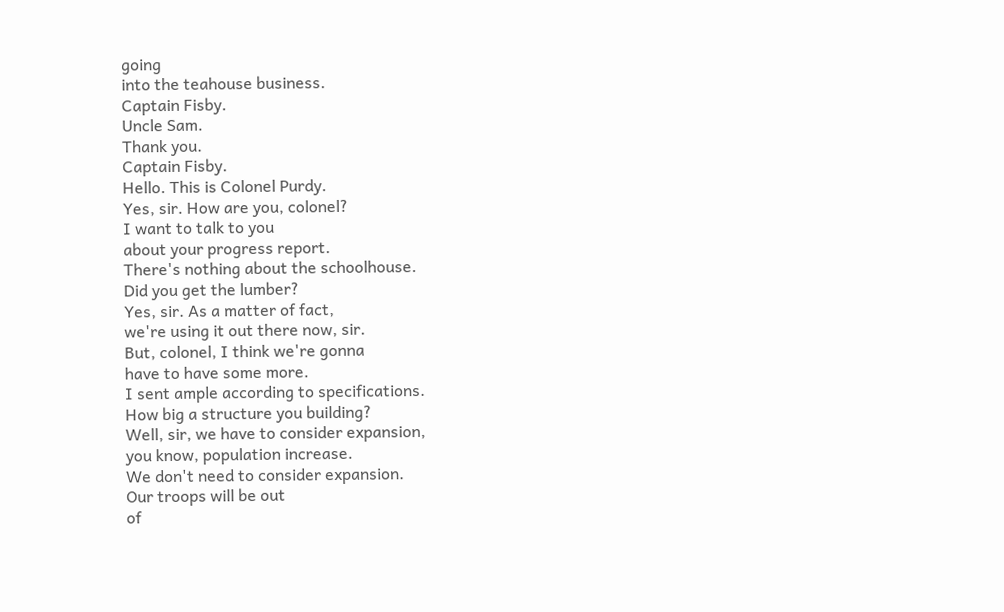going
into the teahouse business.
Captain Fisby.
Uncle Sam.
Thank you.
Captain Fisby.
Hello. This is Colonel Purdy.
Yes, sir. How are you, colonel?
I want to talk to you
about your progress report.
There's nothing about the schoolhouse.
Did you get the lumber?
Yes, sir. As a matter of fact,
we're using it out there now, sir.
But, colonel, I think we're gonna
have to have some more.
I sent ample according to specifications.
How big a structure you building?
Well, sir, we have to consider expansion,
you know, population increase.
We don't need to consider expansion.
Our troops will be out
of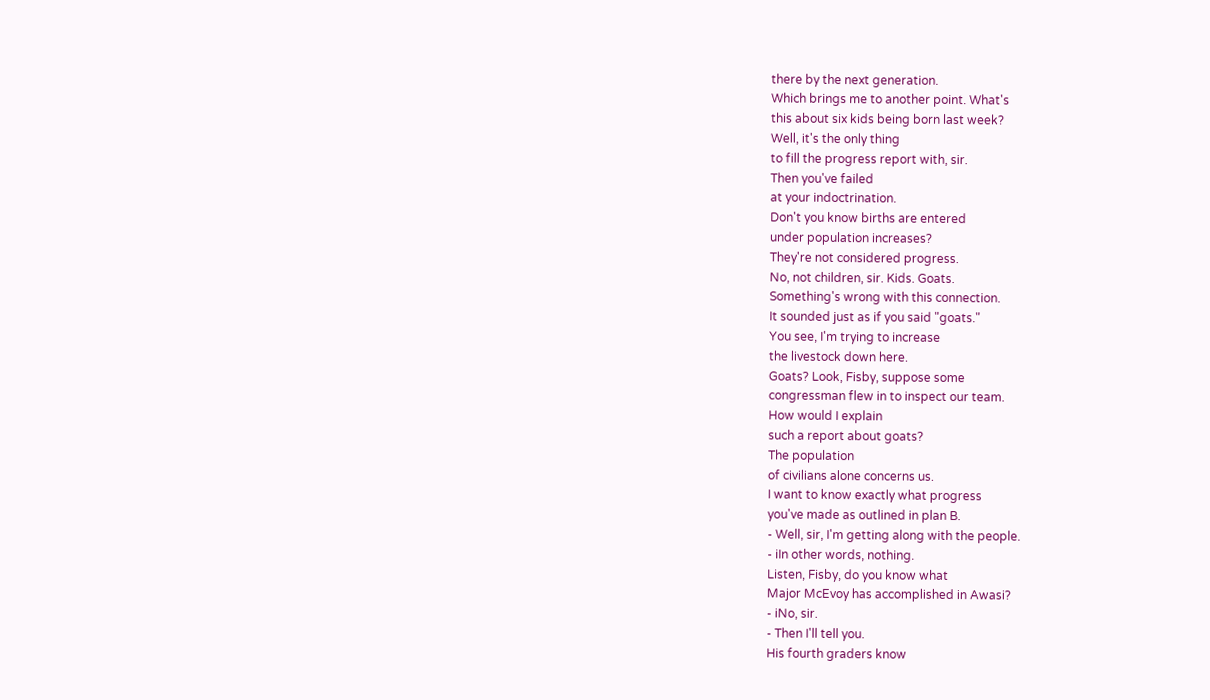there by the next generation.
Which brings me to another point. What's
this about six kids being born last week?
Well, it's the only thing
to fill the progress report with, sir.
Then you've failed
at your indoctrination.
Don't you know births are entered
under population increases?
They're not considered progress.
No, not children, sir. Kids. Goats.
Something's wrong with this connection.
It sounded just as if you said "goats."
You see, I'm trying to increase
the livestock down here.
Goats? Look, Fisby, suppose some
congressman flew in to inspect our team.
How would I explain
such a report about goats?
The population
of civilians alone concerns us.
I want to know exactly what progress
you've made as outlined in plan B.
- Well, sir, I'm getting along with the people.
- iIn other words, nothing.
Listen, Fisby, do you know what
Major McEvoy has accomplished in Awasi?
- iNo, sir.
- Then I'll tell you.
His fourth graders know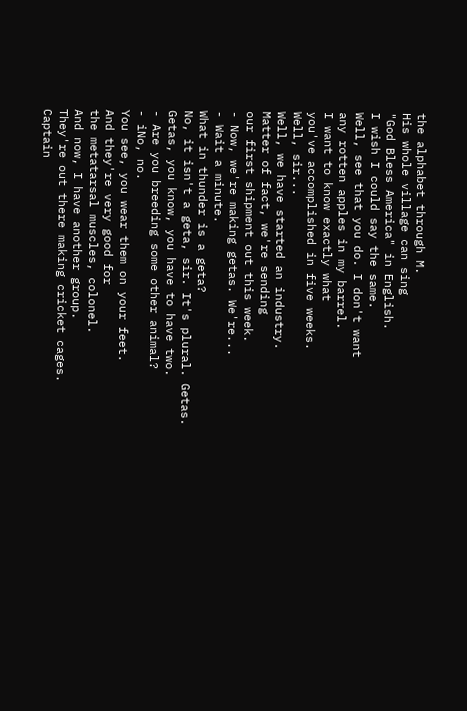the alphabet through M.
His whole village can sing
"God Bless America" in English.
I wish I could say the same.
Well, see that you do. I don't want
any rotten apples in my barrel.
I want to know exactly what
you've accomplished in five weeks.
Well, sir...
Well, we have started an industry.
Matter of fact, we're sending
our first shipment out this week.
- Now, we're making getas. We're...
- Wait a minute.
What in thunder is a geta?
No, it isn't a geta, sir. It's plural. Getas.
Getas, you know, you have to have two.
- Are you breeding some other animal?
- iNo, no.
You see, you wear them on your feet.
And they're very good for
the metatarsal muscles, colonel.
And now, I have another group.
They're out there making cricket cages.
Captain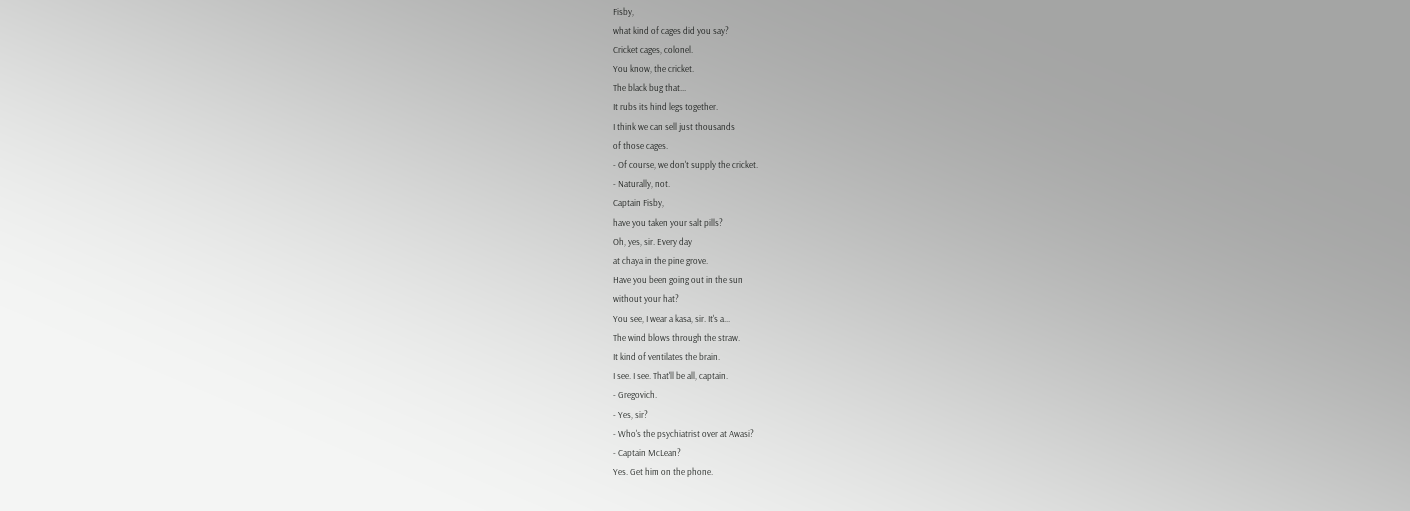Fisby,
what kind of cages did you say?
Cricket cages, colonel.
You know, the cricket.
The black bug that...
It rubs its hind legs together.
I think we can sell just thousands
of those cages.
- Of course, we don't supply the cricket.
- Naturally, not.
Captain Fisby,
have you taken your salt pills?
Oh, yes, sir. Every day
at chaya in the pine grove.
Have you been going out in the sun
without your hat?
You see, I wear a kasa, sir. It's a...
The wind blows through the straw.
It kind of ventilates the brain.
I see. I see. That'll be all, captain.
- Gregovich.
- Yes, sir?
- Who's the psychiatrist over at Awasi?
- Captain McLean?
Yes. Get him on the phone.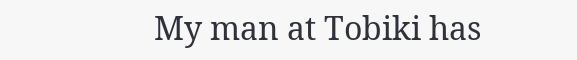My man at Tobiki has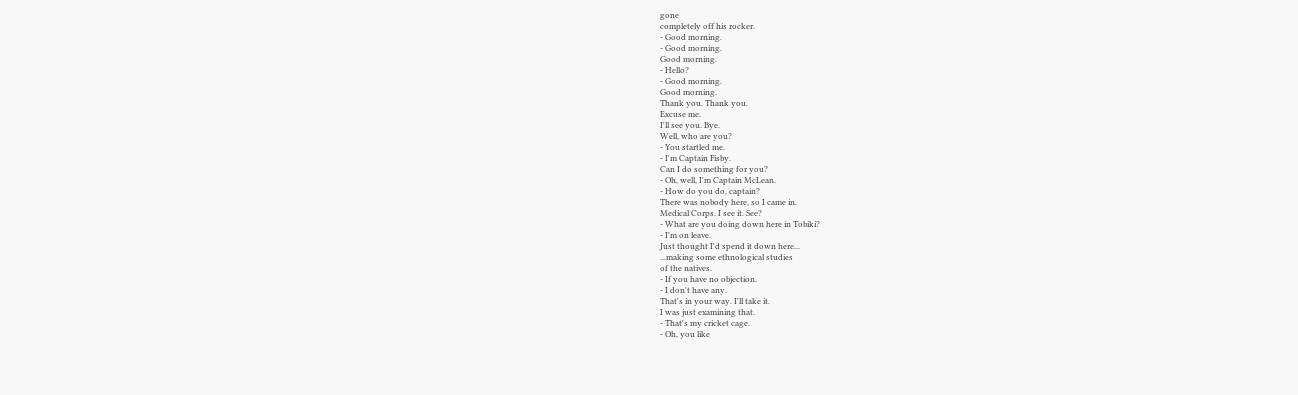gone
completely off his rocker.
- Good morning.
- Good morning.
Good morning.
- Hello?
- Good morning.
Good morning.
Thank you. Thank you.
Excuse me.
I'll see you. Bye.
Well, who are you?
- You startled me.
- I'm Captain Fisby.
Can I do something for you?
- Oh, well, I'm Captain McLean.
- How do you do, captain?
There was nobody here, so I came in.
Medical Corps. I see it. See?
- What are you doing down here in Tobiki?
- I'm on leave.
Just thought I'd spend it down here...
...making some ethnological studies
of the natives.
- If you have no objection.
- I don't have any.
That's in your way. I'll take it.
I was just examining that.
- That's my cricket cage.
- Oh, you like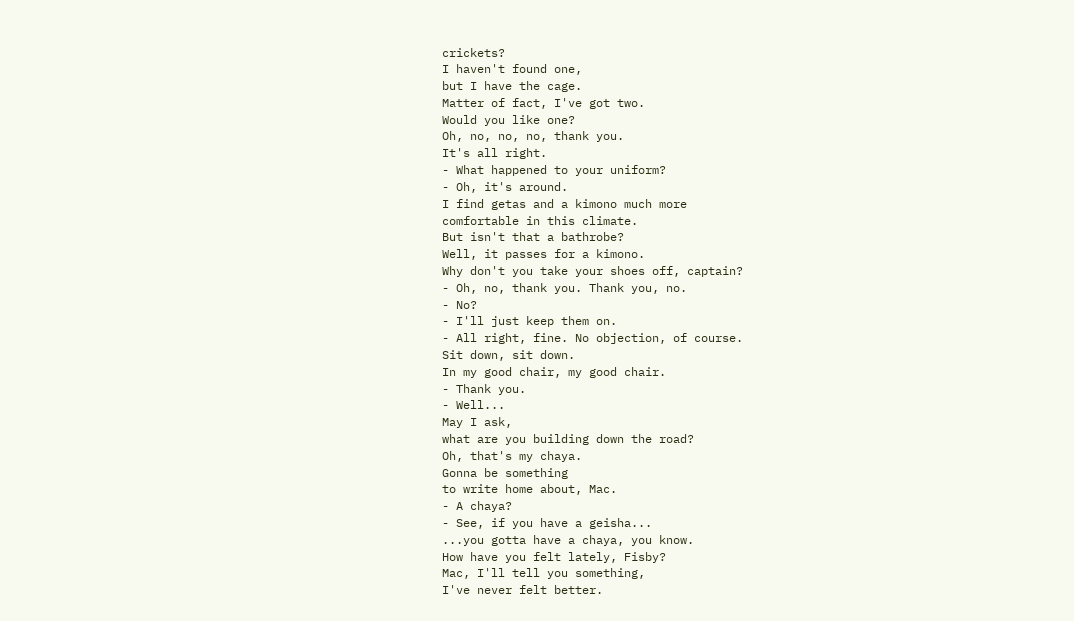crickets?
I haven't found one,
but I have the cage.
Matter of fact, I've got two.
Would you like one?
Oh, no, no, no, thank you.
It's all right.
- What happened to your uniform?
- Oh, it's around.
I find getas and a kimono much more
comfortable in this climate.
But isn't that a bathrobe?
Well, it passes for a kimono.
Why don't you take your shoes off, captain?
- Oh, no, thank you. Thank you, no.
- No?
- I'll just keep them on.
- All right, fine. No objection, of course.
Sit down, sit down.
In my good chair, my good chair.
- Thank you.
- Well...
May I ask,
what are you building down the road?
Oh, that's my chaya.
Gonna be something
to write home about, Mac.
- A chaya?
- See, if you have a geisha...
...you gotta have a chaya, you know.
How have you felt lately, Fisby?
Mac, I'll tell you something,
I've never felt better.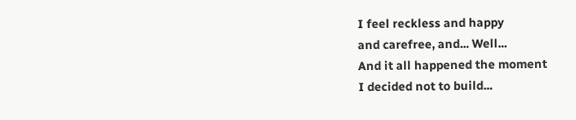I feel reckless and happy
and carefree, and... Well...
And it all happened the moment
I decided not to build...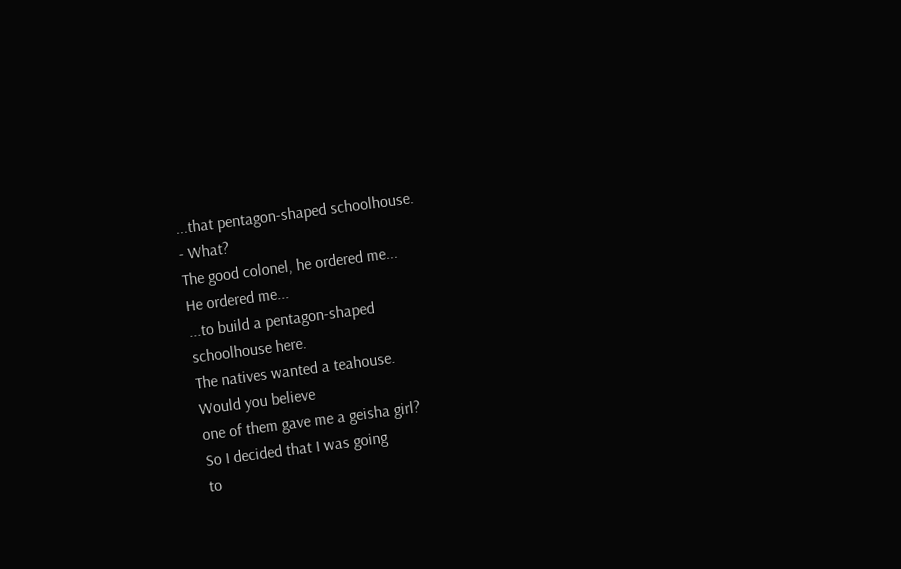...that pentagon-shaped schoolhouse.
- What?
The good colonel, he ordered me...
He ordered me...
...to build a pentagon-shaped
schoolhouse here.
The natives wanted a teahouse.
Would you believe
one of them gave me a geisha girl?
So I decided that I was going
to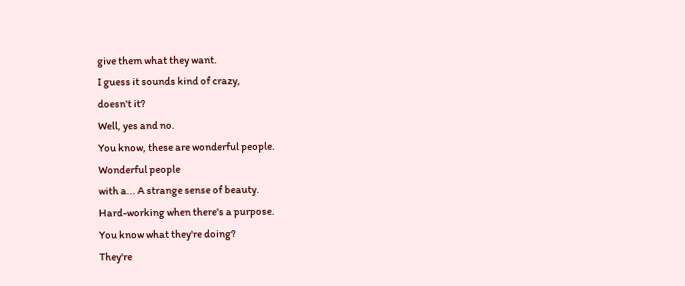give them what they want.
I guess it sounds kind of crazy,
doesn't it?
Well, yes and no.
You know, these are wonderful people.
Wonderful people
with a... A strange sense of beauty.
Hard-working when there's a purpose.
You know what they're doing?
They're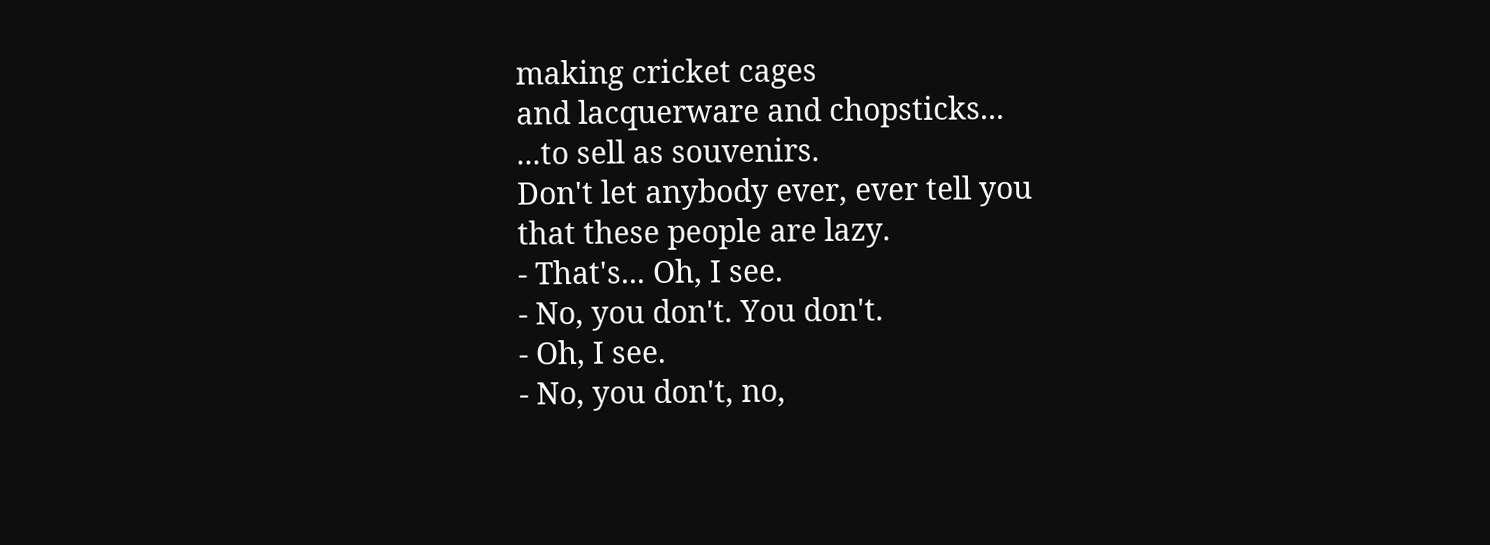making cricket cages
and lacquerware and chopsticks...
...to sell as souvenirs.
Don't let anybody ever, ever tell you
that these people are lazy.
- That's... Oh, I see.
- No, you don't. You don't.
- Oh, I see.
- No, you don't, no,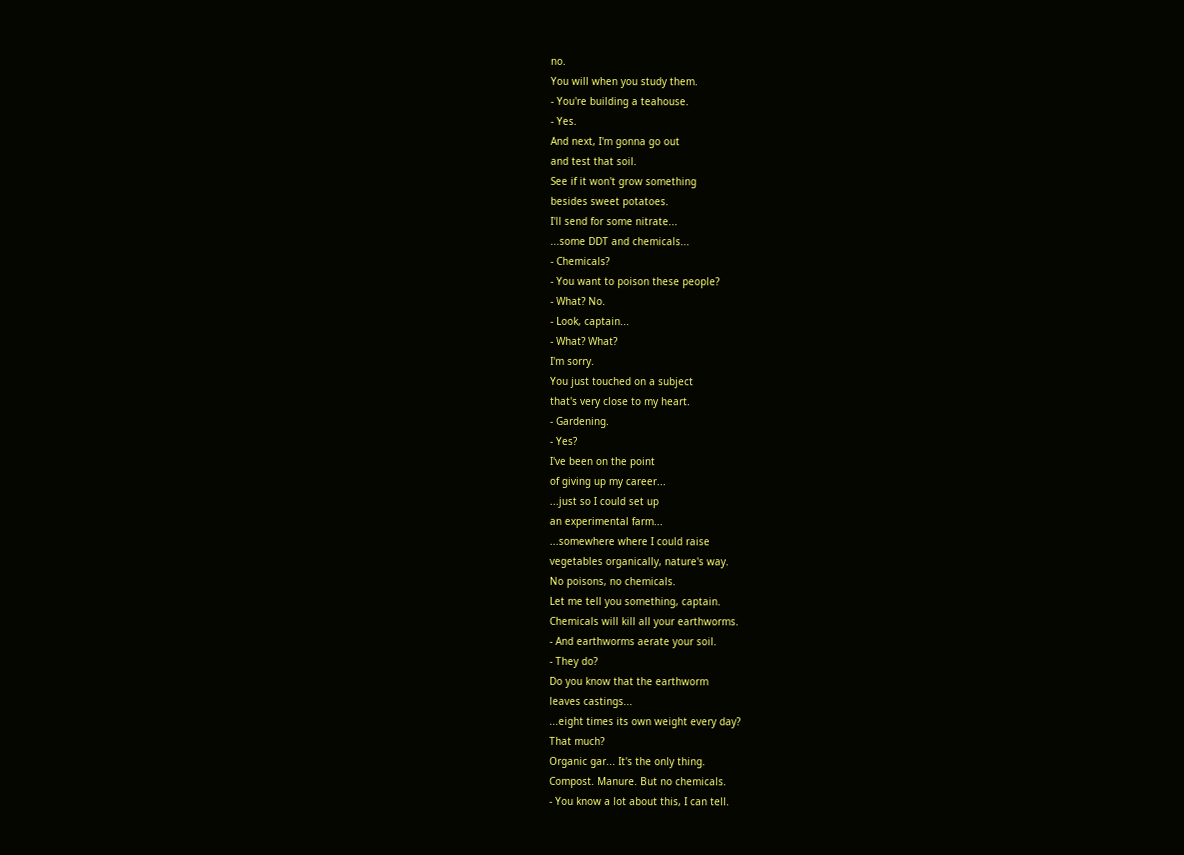no.
You will when you study them.
- You're building a teahouse.
- Yes.
And next, I'm gonna go out
and test that soil.
See if it won't grow something
besides sweet potatoes.
I'll send for some nitrate...
...some DDT and chemicals...
- Chemicals?
- You want to poison these people?
- What? No.
- Look, captain...
- What? What?
I'm sorry.
You just touched on a subject
that's very close to my heart.
- Gardening.
- Yes?
I've been on the point
of giving up my career...
...just so I could set up
an experimental farm...
...somewhere where I could raise
vegetables organically, nature's way.
No poisons, no chemicals.
Let me tell you something, captain.
Chemicals will kill all your earthworms.
- And earthworms aerate your soil.
- They do?
Do you know that the earthworm
leaves castings...
...eight times its own weight every day?
That much?
Organic gar... It's the only thing.
Compost. Manure. But no chemicals.
- You know a lot about this, I can tell.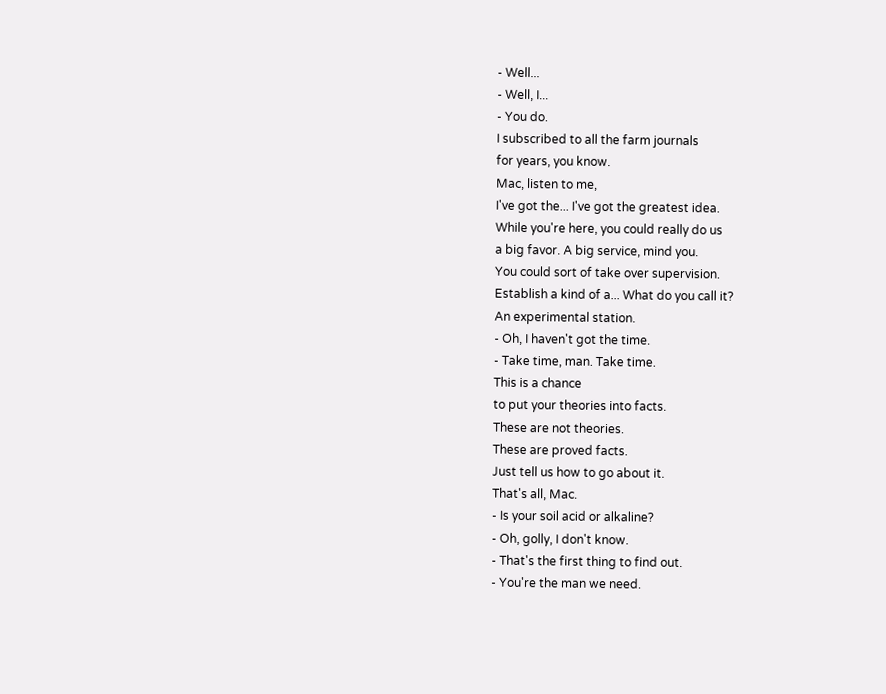- Well...
- Well, I...
- You do.
I subscribed to all the farm journals
for years, you know.
Mac, listen to me,
I've got the... I've got the greatest idea.
While you're here, you could really do us
a big favor. A big service, mind you.
You could sort of take over supervision.
Establish a kind of a... What do you call it?
An experimental station.
- Oh, I haven't got the time.
- Take time, man. Take time.
This is a chance
to put your theories into facts.
These are not theories.
These are proved facts.
Just tell us how to go about it.
That's all, Mac.
- Is your soil acid or alkaline?
- Oh, golly, I don't know.
- That's the first thing to find out.
- You're the man we need.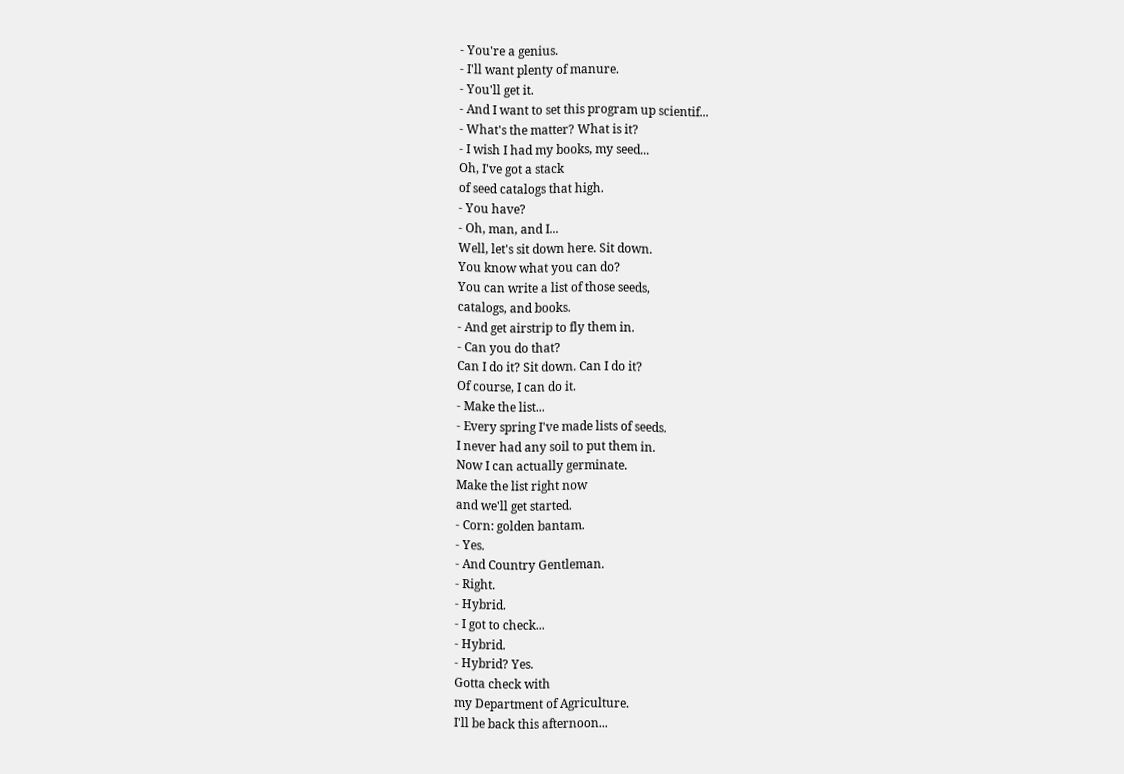- You're a genius.
- I'll want plenty of manure.
- You'll get it.
- And I want to set this program up scientif...
- What's the matter? What is it?
- I wish I had my books, my seed...
Oh, I've got a stack
of seed catalogs that high.
- You have?
- Oh, man, and I...
Well, let's sit down here. Sit down.
You know what you can do?
You can write a list of those seeds,
catalogs, and books.
- And get airstrip to fly them in.
- Can you do that?
Can I do it? Sit down. Can I do it?
Of course, I can do it.
- Make the list...
- Every spring I've made lists of seeds.
I never had any soil to put them in.
Now I can actually germinate.
Make the list right now
and we'll get started.
- Corn: golden bantam.
- Yes.
- And Country Gentleman.
- Right.
- Hybrid.
- I got to check...
- Hybrid.
- Hybrid? Yes.
Gotta check with
my Department of Agriculture.
I'll be back this afternoon...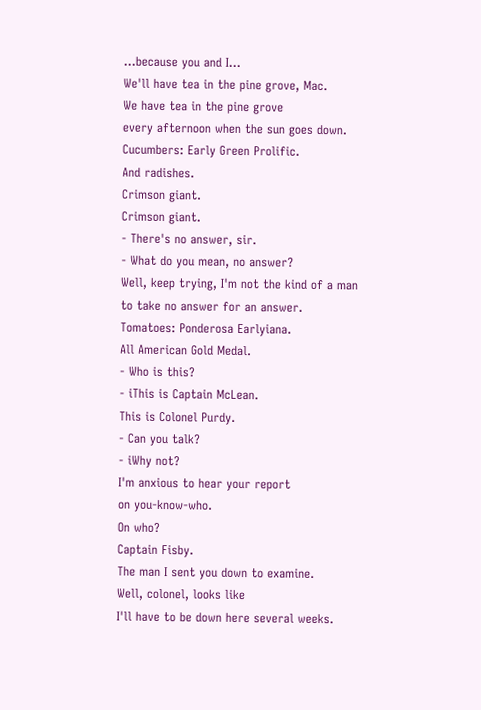...because you and I...
We'll have tea in the pine grove, Mac.
We have tea in the pine grove
every afternoon when the sun goes down.
Cucumbers: Early Green Prolific.
And radishes.
Crimson giant.
Crimson giant.
- There's no answer, sir.
- What do you mean, no answer?
Well, keep trying, I'm not the kind of a man
to take no answer for an answer.
Tomatoes: Ponderosa Earlyiana.
All American Gold Medal.
- Who is this?
- iThis is Captain McLean.
This is Colonel Purdy.
- Can you talk?
- iWhy not?
I'm anxious to hear your report
on you-know-who.
On who?
Captain Fisby.
The man I sent you down to examine.
Well, colonel, looks like
I'll have to be down here several weeks.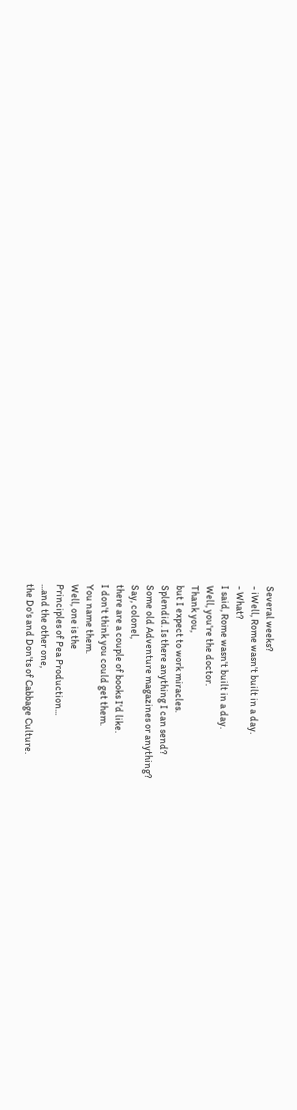Several weeks?
- iWell, Rome wasn't built in a day.
- What?
I said, Rome wasn't built in a day.
Well, you're the doctor.
Thank you,
but I expect to work miracles.
Splendid. Is there anything I can send?
Some old Adventure magazines or anything?
Say, colonel,
there are a couple of books I'd like.
I don't think you could get them.
You name them.
Well, one is the
Principles of Pea Production...
...and the other one,
the Do's and Don'ts of Cabbage Culture.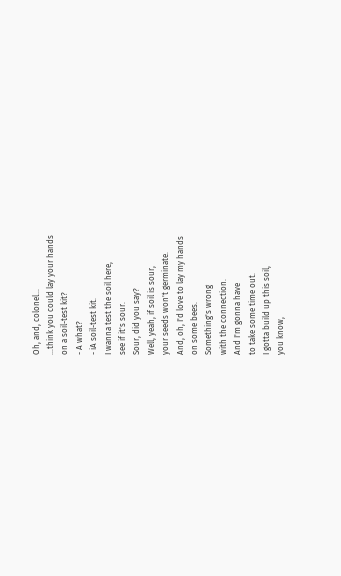Oh, and, colonel...
...think you could lay your hands
on a soil-test kit?
- A what?
- iA soil-test kit.
I wanna test the soil here,
see if it's sour.
Sour, did you say?
Well, yeah, if soil is sour,
your seeds won't germinate.
And, oh, I'd love to lay my hands
on some bees.
Something's wrong
with the connection.
And I'm gonna have
to take some time out.
I gotta build up this soil,
you know,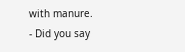with manure.
- Did you say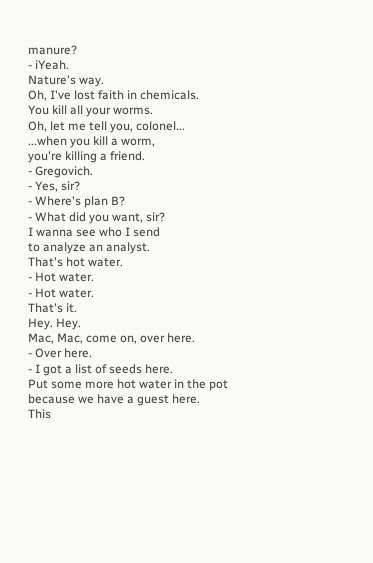manure?
- iYeah.
Nature's way.
Oh, I've lost faith in chemicals.
You kill all your worms.
Oh, let me tell you, colonel...
...when you kill a worm,
you're killing a friend.
- Gregovich.
- Yes, sir?
- Where's plan B?
- What did you want, sir?
I wanna see who I send
to analyze an analyst.
That's hot water.
- Hot water.
- Hot water.
That's it.
Hey. Hey.
Mac, Mac, come on, over here.
- Over here.
- I got a list of seeds here.
Put some more hot water in the pot
because we have a guest here.
This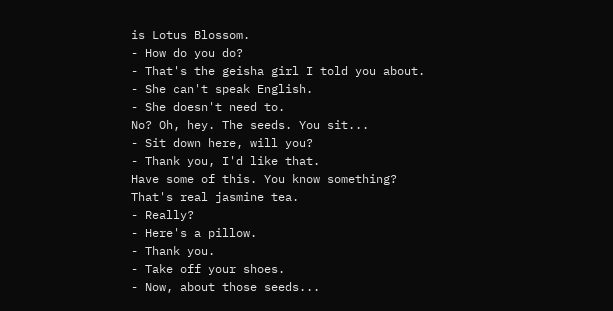is Lotus Blossom.
- How do you do?
- That's the geisha girl I told you about.
- She can't speak English.
- She doesn't need to.
No? Oh, hey. The seeds. You sit...
- Sit down here, will you?
- Thank you, I'd like that.
Have some of this. You know something?
That's real jasmine tea.
- Really?
- Here's a pillow.
- Thank you.
- Take off your shoes.
- Now, about those seeds...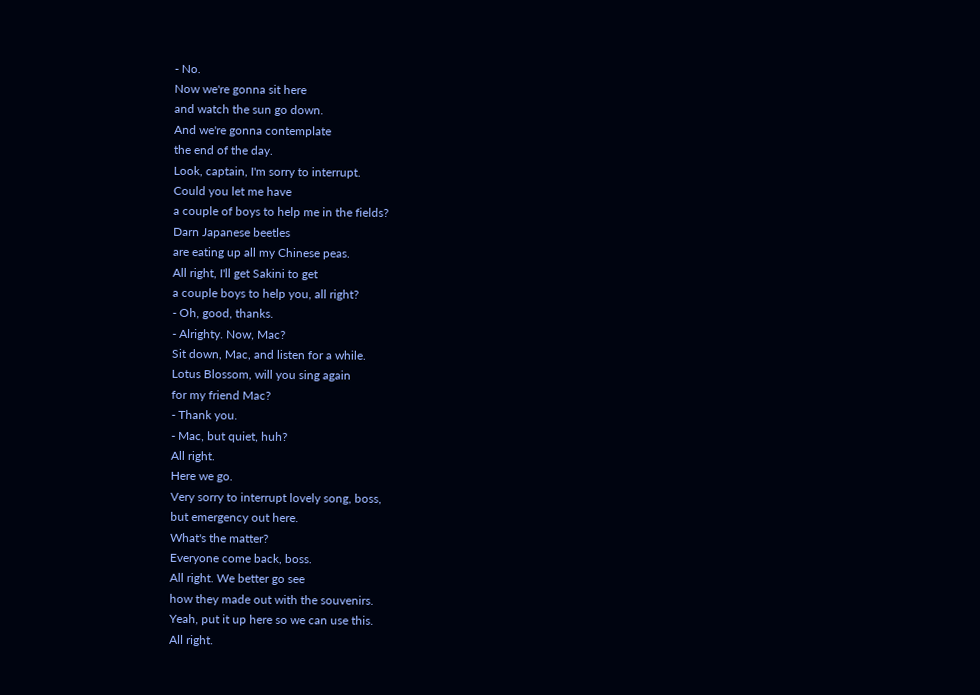- No.
Now we're gonna sit here
and watch the sun go down.
And we're gonna contemplate
the end of the day.
Look, captain, I'm sorry to interrupt.
Could you let me have
a couple of boys to help me in the fields?
Darn Japanese beetles
are eating up all my Chinese peas.
All right, I'll get Sakini to get
a couple boys to help you, all right?
- Oh, good, thanks.
- Alrighty. Now, Mac?
Sit down, Mac, and listen for a while.
Lotus Blossom, will you sing again
for my friend Mac?
- Thank you.
- Mac, but quiet, huh?
All right.
Here we go.
Very sorry to interrupt lovely song, boss,
but emergency out here.
What's the matter?
Everyone come back, boss.
All right. We better go see
how they made out with the souvenirs.
Yeah, put it up here so we can use this.
All right.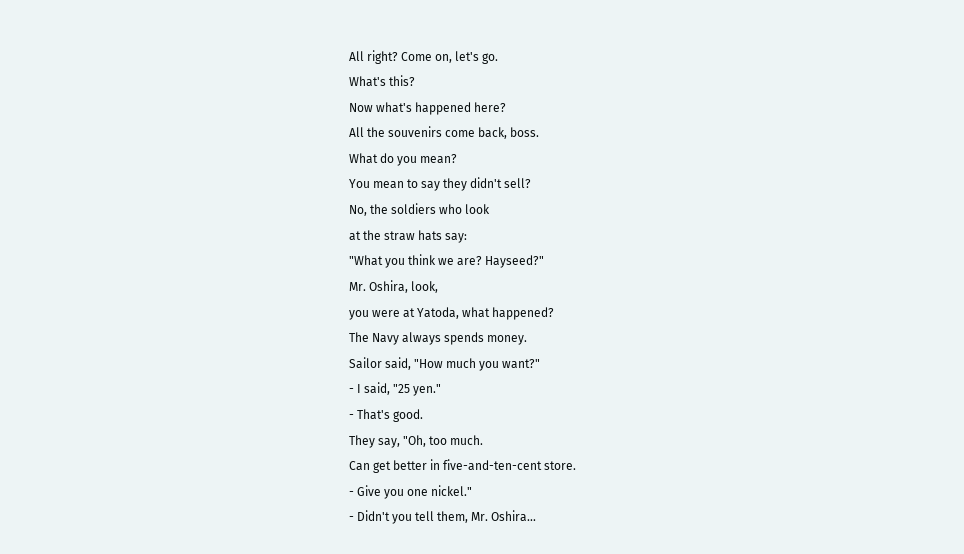All right? Come on, let's go.
What's this?
Now what's happened here?
All the souvenirs come back, boss.
What do you mean?
You mean to say they didn't sell?
No, the soldiers who look
at the straw hats say:
"What you think we are? Hayseed?"
Mr. Oshira, look,
you were at Yatoda, what happened?
The Navy always spends money.
Sailor said, "How much you want?"
- I said, "25 yen."
- That's good.
They say, "Oh, too much.
Can get better in five-and-ten-cent store.
- Give you one nickel."
- Didn't you tell them, Mr. Oshira...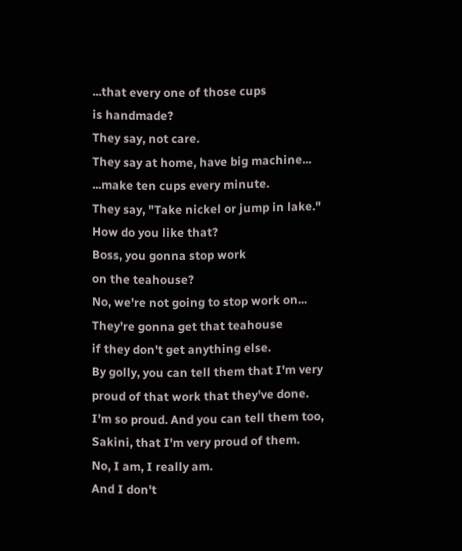...that every one of those cups
is handmade?
They say, not care.
They say at home, have big machine...
...make ten cups every minute.
They say, "Take nickel or jump in lake."
How do you like that?
Boss, you gonna stop work
on the teahouse?
No, we're not going to stop work on...
They're gonna get that teahouse
if they don't get anything else.
By golly, you can tell them that I'm very
proud of that work that they've done.
I'm so proud. And you can tell them too,
Sakini, that I'm very proud of them.
No, I am, I really am.
And I don't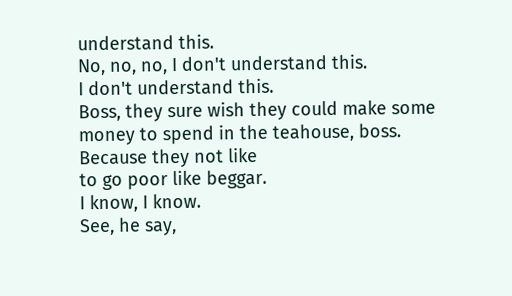understand this.
No, no, no, I don't understand this.
I don't understand this.
Boss, they sure wish they could make some
money to spend in the teahouse, boss.
Because they not like
to go poor like beggar.
I know, I know.
See, he say,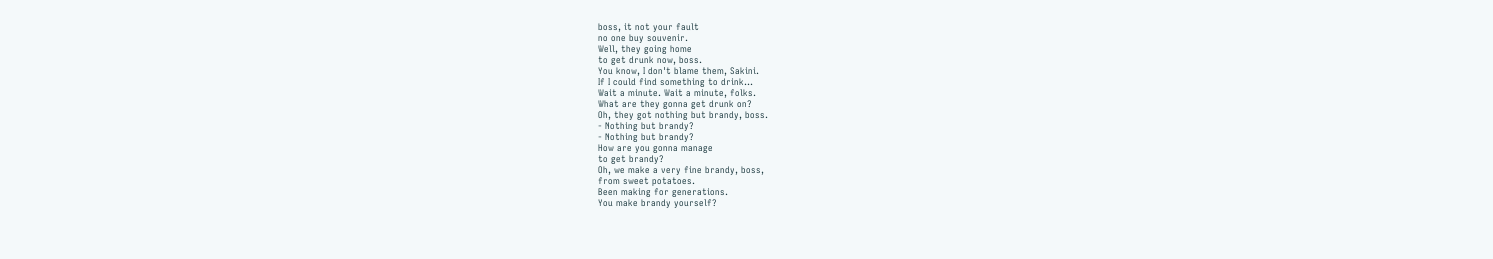boss, it not your fault
no one buy souvenir.
Well, they going home
to get drunk now, boss.
You know, I don't blame them, Sakini.
If I could find something to drink...
Wait a minute. Wait a minute, folks.
What are they gonna get drunk on?
Oh, they got nothing but brandy, boss.
- Nothing but brandy?
- Nothing but brandy?
How are you gonna manage
to get brandy?
Oh, we make a very fine brandy, boss,
from sweet potatoes.
Been making for generations.
You make brandy yourself?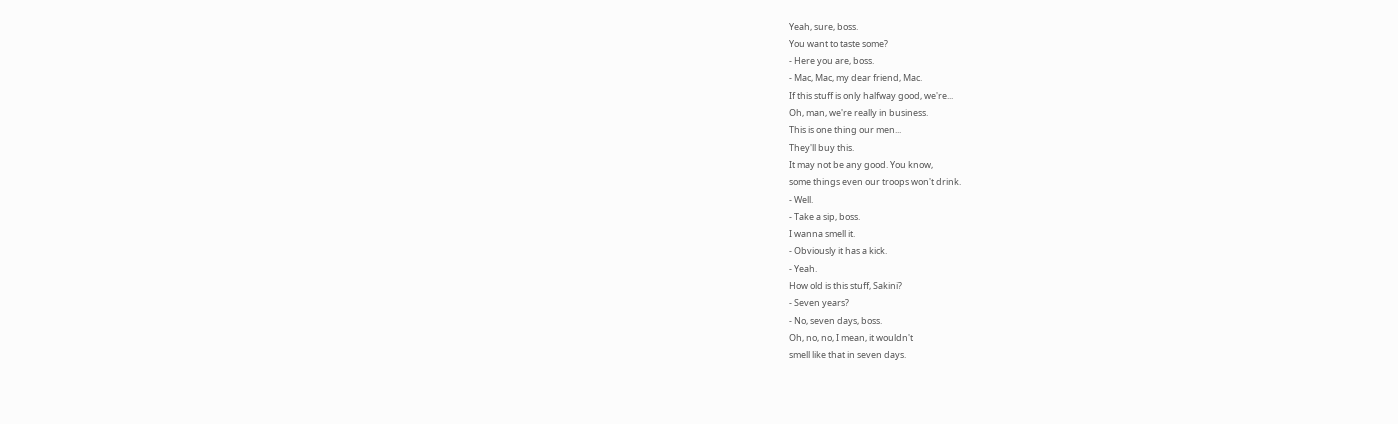Yeah, sure, boss.
You want to taste some?
- Here you are, boss.
- Mac, Mac, my dear friend, Mac.
If this stuff is only halfway good, we're...
Oh, man, we're really in business.
This is one thing our men...
They'll buy this.
It may not be any good. You know,
some things even our troops won't drink.
- Well.
- Take a sip, boss.
I wanna smell it.
- Obviously it has a kick.
- Yeah.
How old is this stuff, Sakini?
- Seven years?
- No, seven days, boss.
Oh, no, no, I mean, it wouldn't
smell like that in seven days.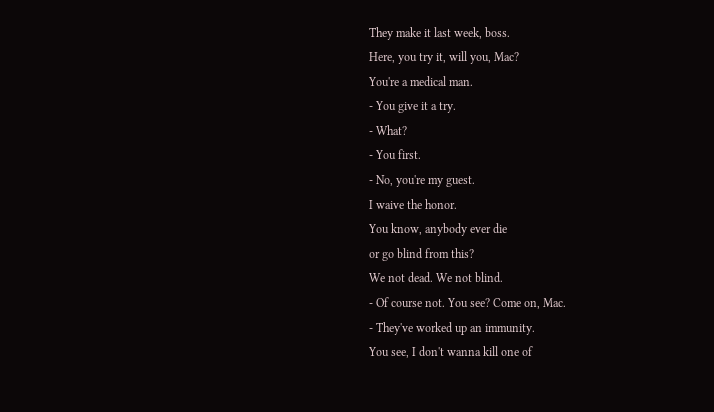They make it last week, boss.
Here, you try it, will you, Mac?
You're a medical man.
- You give it a try.
- What?
- You first.
- No, you're my guest.
I waive the honor.
You know, anybody ever die
or go blind from this?
We not dead. We not blind.
- Of course not. You see? Come on, Mac.
- They've worked up an immunity.
You see, I don't wanna kill one of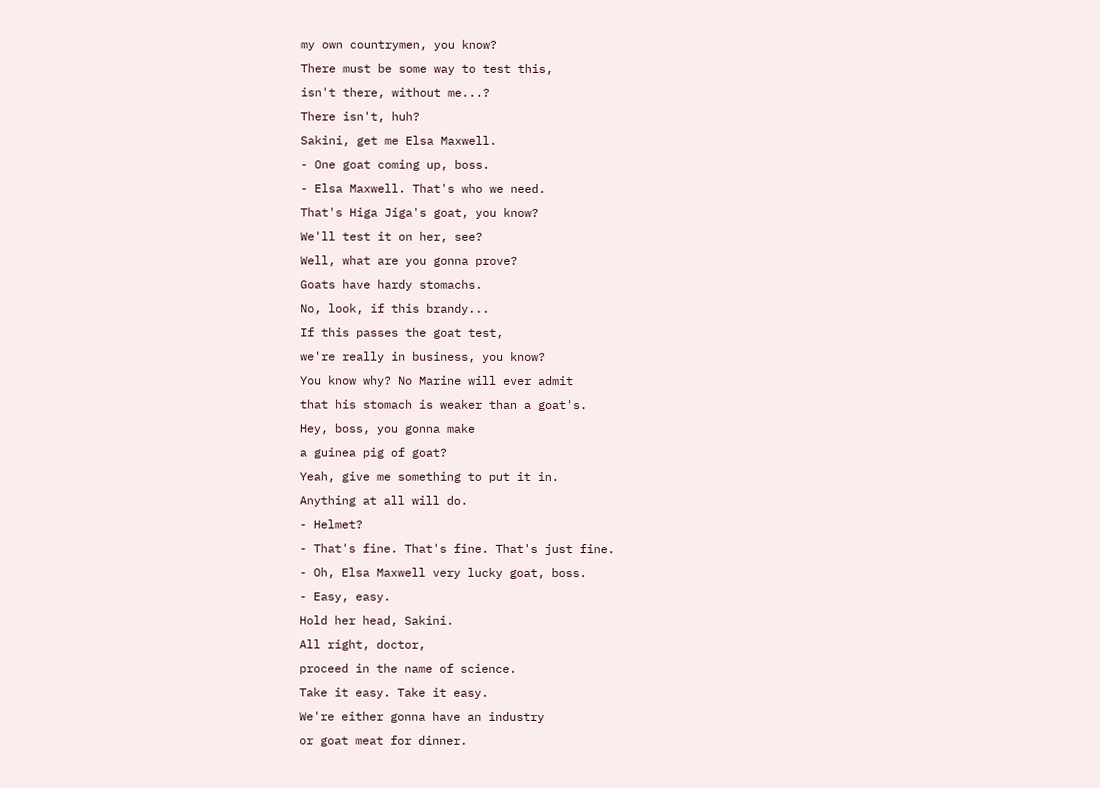my own countrymen, you know?
There must be some way to test this,
isn't there, without me...?
There isn't, huh?
Sakini, get me Elsa Maxwell.
- One goat coming up, boss.
- Elsa Maxwell. That's who we need.
That's Higa Jiga's goat, you know?
We'll test it on her, see?
Well, what are you gonna prove?
Goats have hardy stomachs.
No, look, if this brandy...
If this passes the goat test,
we're really in business, you know?
You know why? No Marine will ever admit
that his stomach is weaker than a goat's.
Hey, boss, you gonna make
a guinea pig of goat?
Yeah, give me something to put it in.
Anything at all will do.
- Helmet?
- That's fine. That's fine. That's just fine.
- Oh, Elsa Maxwell very lucky goat, boss.
- Easy, easy.
Hold her head, Sakini.
All right, doctor,
proceed in the name of science.
Take it easy. Take it easy.
We're either gonna have an industry
or goat meat for dinner.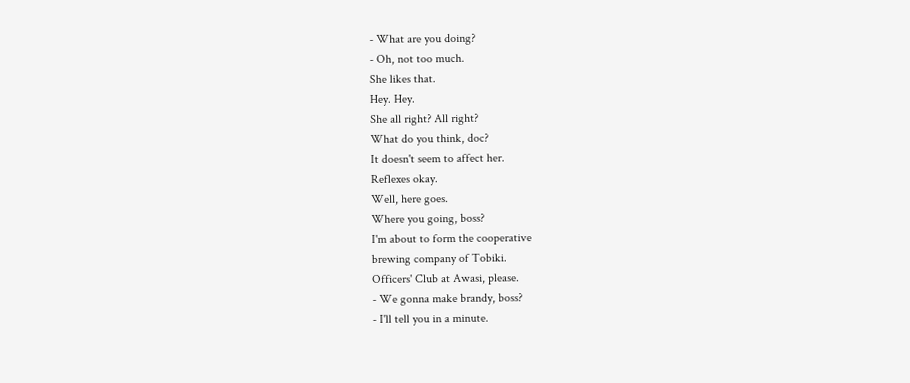- What are you doing?
- Oh, not too much.
She likes that.
Hey. Hey.
She all right? All right?
What do you think, doc?
It doesn't seem to affect her.
Reflexes okay.
Well, here goes.
Where you going, boss?
I'm about to form the cooperative
brewing company of Tobiki.
Officers' Club at Awasi, please.
- We gonna make brandy, boss?
- I'll tell you in a minute.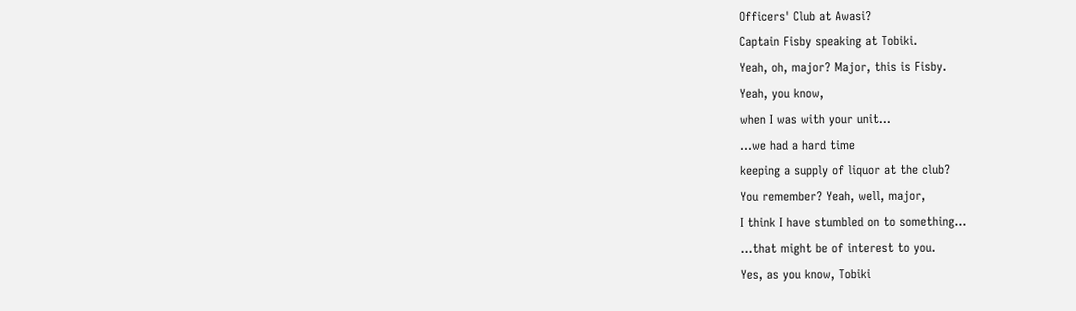Officers' Club at Awasi?
Captain Fisby speaking at Tobiki.
Yeah, oh, major? Major, this is Fisby.
Yeah, you know,
when I was with your unit...
...we had a hard time
keeping a supply of liquor at the club?
You remember? Yeah, well, major,
I think I have stumbled on to something...
...that might be of interest to you.
Yes, as you know, Tobiki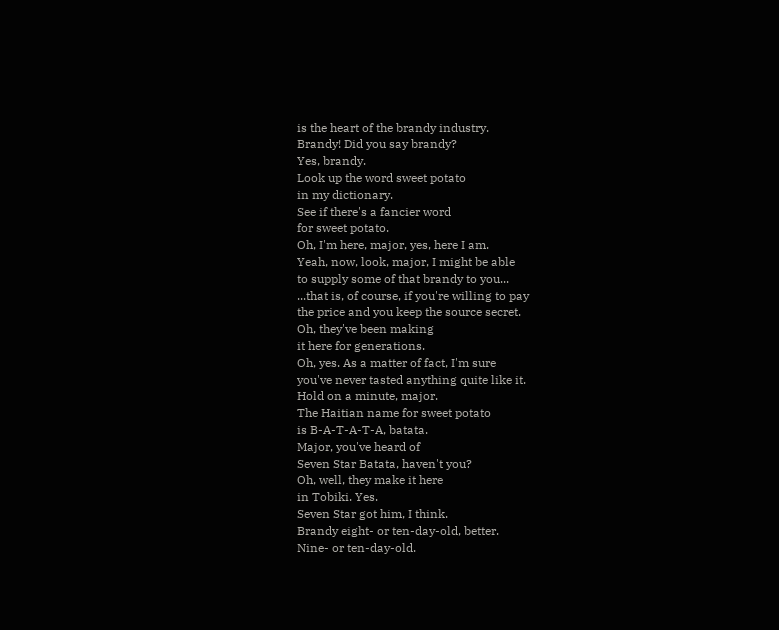is the heart of the brandy industry.
Brandy! Did you say brandy?
Yes, brandy.
Look up the word sweet potato
in my dictionary.
See if there's a fancier word
for sweet potato.
Oh, I'm here, major, yes, here I am.
Yeah, now, look, major, I might be able
to supply some of that brandy to you...
...that is, of course, if you're willing to pay
the price and you keep the source secret.
Oh, they've been making
it here for generations.
Oh, yes. As a matter of fact, I'm sure
you've never tasted anything quite like it.
Hold on a minute, major.
The Haitian name for sweet potato
is B-A-T-A-T-A, batata.
Major, you've heard of
Seven Star Batata, haven't you?
Oh, well, they make it here
in Tobiki. Yes.
Seven Star got him, I think.
Brandy eight- or ten-day-old, better.
Nine- or ten-day-old.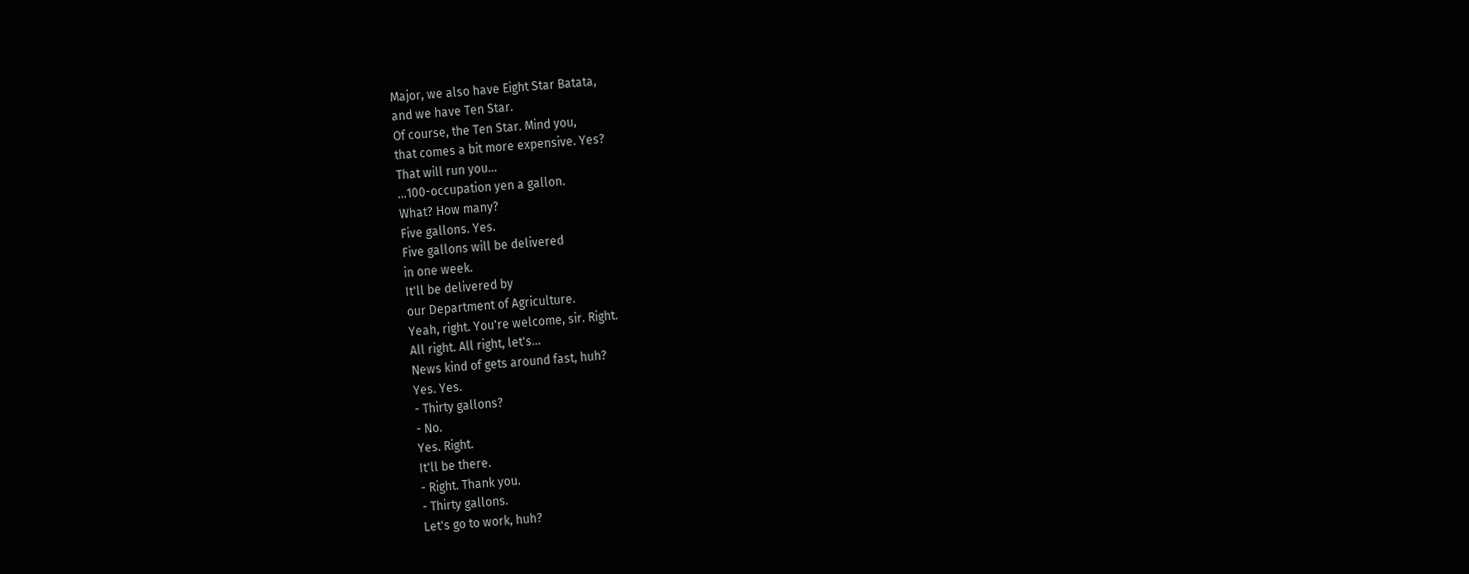Major, we also have Eight Star Batata,
and we have Ten Star.
Of course, the Ten Star. Mind you,
that comes a bit more expensive. Yes?
That will run you...
...100-occupation yen a gallon.
What? How many?
Five gallons. Yes.
Five gallons will be delivered
in one week.
It'll be delivered by
our Department of Agriculture.
Yeah, right. You're welcome, sir. Right.
All right. All right, let's...
News kind of gets around fast, huh?
Yes. Yes.
- Thirty gallons?
- No.
Yes. Right.
It'll be there.
- Right. Thank you.
- Thirty gallons.
Let's go to work, huh?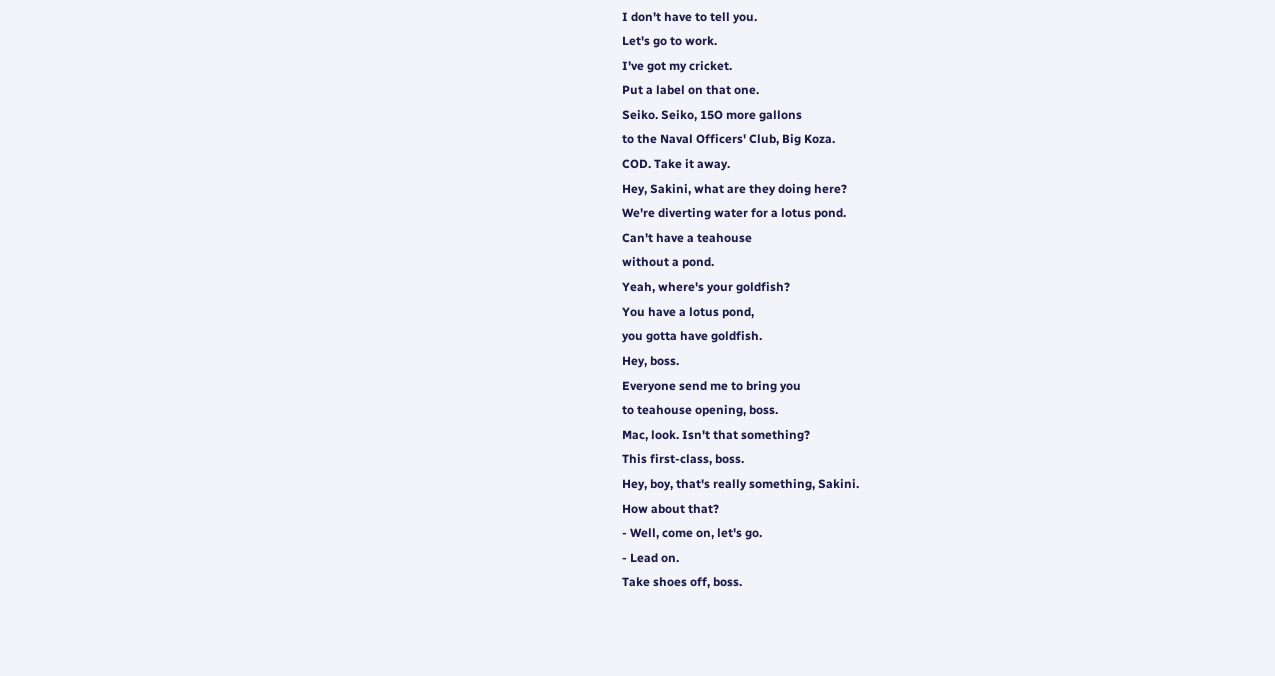I don't have to tell you.
Let's go to work.
I've got my cricket.
Put a label on that one.
Seiko. Seiko, 15O more gallons
to the Naval Officers' Club, Big Koza.
COD. Take it away.
Hey, Sakini, what are they doing here?
We're diverting water for a lotus pond.
Can't have a teahouse
without a pond.
Yeah, where's your goldfish?
You have a lotus pond,
you gotta have goldfish.
Hey, boss.
Everyone send me to bring you
to teahouse opening, boss.
Mac, look. Isn't that something?
This first-class, boss.
Hey, boy, that's really something, Sakini.
How about that?
- Well, come on, let's go.
- Lead on.
Take shoes off, boss.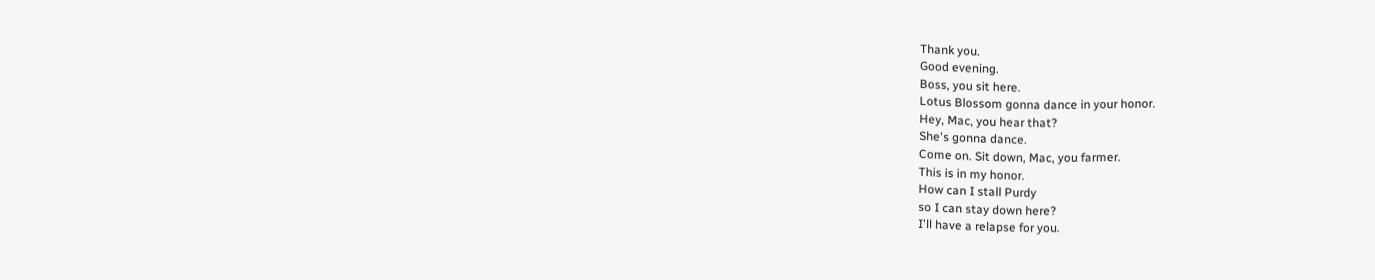Thank you.
Good evening.
Boss, you sit here.
Lotus Blossom gonna dance in your honor.
Hey, Mac, you hear that?
She's gonna dance.
Come on. Sit down, Mac, you farmer.
This is in my honor.
How can I stall Purdy
so I can stay down here?
I'll have a relapse for you.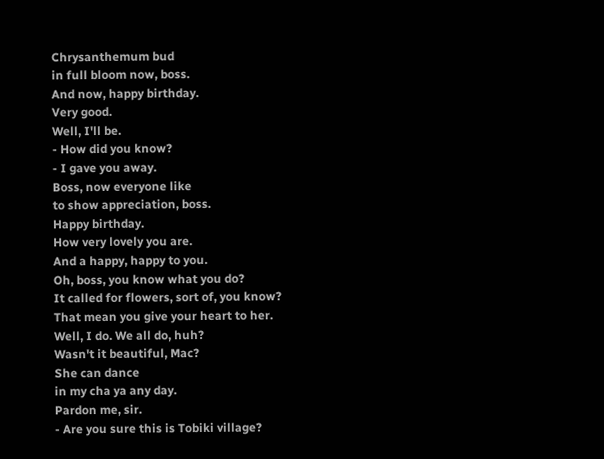Chrysanthemum bud
in full bloom now, boss.
And now, happy birthday.
Very good.
Well, I'll be.
- How did you know?
- I gave you away.
Boss, now everyone like
to show appreciation, boss.
Happy birthday.
How very lovely you are.
And a happy, happy to you.
Oh, boss, you know what you do?
It called for flowers, sort of, you know?
That mean you give your heart to her.
Well, I do. We all do, huh?
Wasn't it beautiful, Mac?
She can dance
in my cha ya any day.
Pardon me, sir.
- Are you sure this is Tobiki village?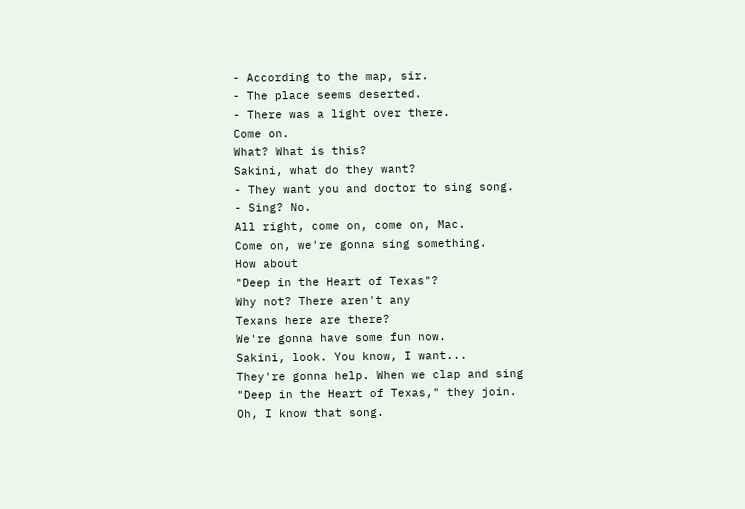- According to the map, sir.
- The place seems deserted.
- There was a light over there.
Come on.
What? What is this?
Sakini, what do they want?
- They want you and doctor to sing song.
- Sing? No.
All right, come on, come on, Mac.
Come on, we're gonna sing something.
How about
"Deep in the Heart of Texas"?
Why not? There aren't any
Texans here are there?
We're gonna have some fun now.
Sakini, look. You know, I want...
They're gonna help. When we clap and sing
"Deep in the Heart of Texas," they join.
Oh, I know that song.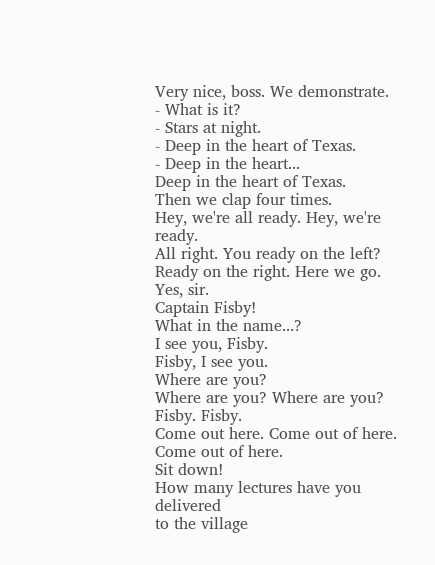Very nice, boss. We demonstrate.
- What is it?
- Stars at night.
- Deep in the heart of Texas.
- Deep in the heart...
Deep in the heart of Texas.
Then we clap four times.
Hey, we're all ready. Hey, we're ready.
All right. You ready on the left?
Ready on the right. Here we go.
Yes, sir.
Captain Fisby!
What in the name...?
I see you, Fisby.
Fisby, I see you.
Where are you?
Where are you? Where are you?
Fisby. Fisby.
Come out here. Come out of here.
Come out of here.
Sit down!
How many lectures have you delivered
to the village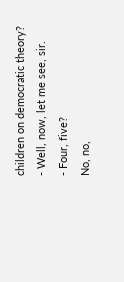children on democratic theory?
- Well, now, let me see, sir.
- Four, five?
No, no,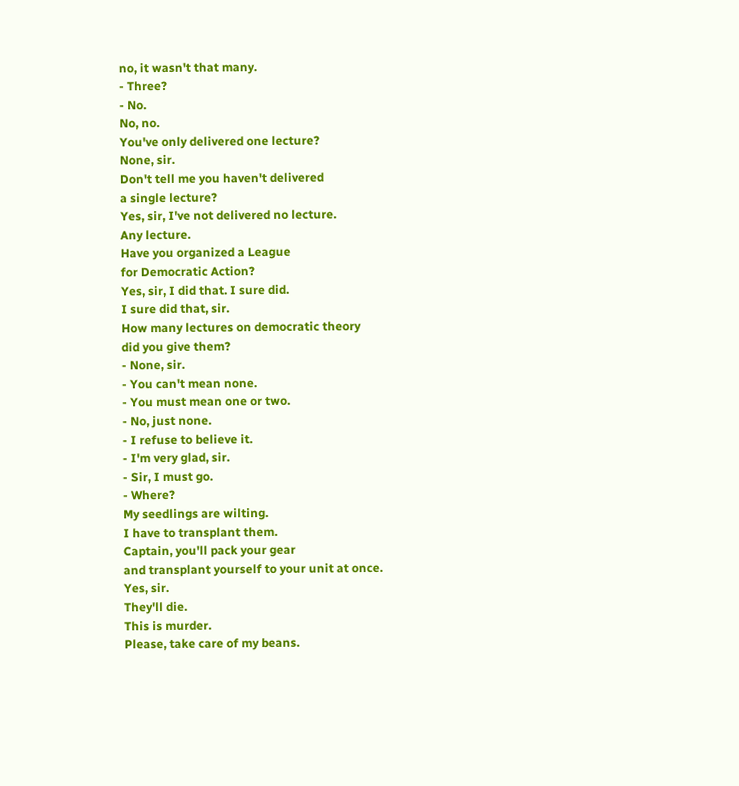no, it wasn't that many.
- Three?
- No.
No, no.
You've only delivered one lecture?
None, sir.
Don't tell me you haven't delivered
a single lecture?
Yes, sir, I've not delivered no lecture.
Any lecture.
Have you organized a League
for Democratic Action?
Yes, sir, I did that. I sure did.
I sure did that, sir.
How many lectures on democratic theory
did you give them?
- None, sir.
- You can't mean none.
- You must mean one or two.
- No, just none.
- I refuse to believe it.
- I'm very glad, sir.
- Sir, I must go.
- Where?
My seedlings are wilting.
I have to transplant them.
Captain, you'll pack your gear
and transplant yourself to your unit at once.
Yes, sir.
They'll die.
This is murder.
Please, take care of my beans.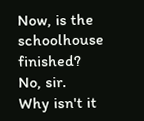Now, is the schoolhouse finished?
No, sir.
Why isn't it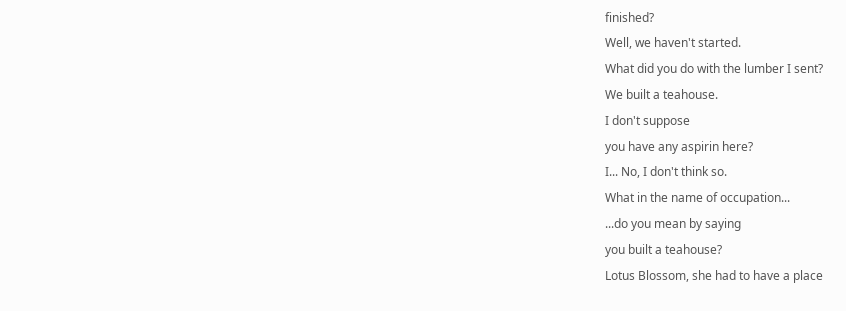finished?
Well, we haven't started.
What did you do with the lumber I sent?
We built a teahouse.
I don't suppose
you have any aspirin here?
I... No, I don't think so.
What in the name of occupation...
...do you mean by saying
you built a teahouse?
Lotus Blossom, she had to have a place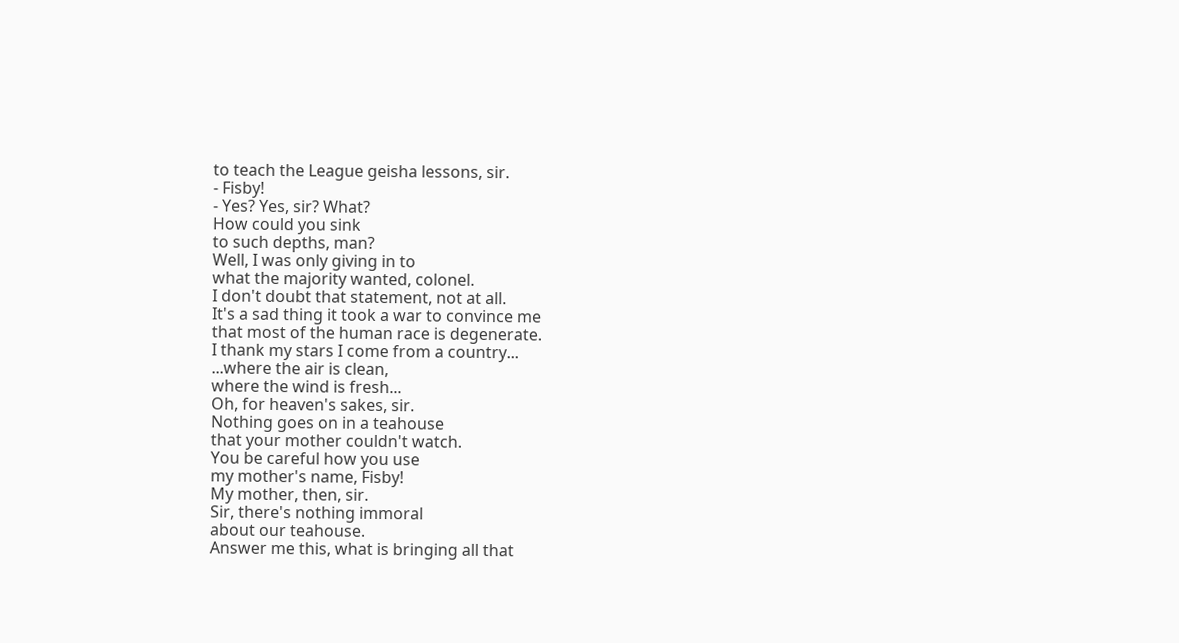to teach the League geisha lessons, sir.
- Fisby!
- Yes? Yes, sir? What?
How could you sink
to such depths, man?
Well, I was only giving in to
what the majority wanted, colonel.
I don't doubt that statement, not at all.
It's a sad thing it took a war to convince me
that most of the human race is degenerate.
I thank my stars I come from a country...
...where the air is clean,
where the wind is fresh...
Oh, for heaven's sakes, sir.
Nothing goes on in a teahouse
that your mother couldn't watch.
You be careful how you use
my mother's name, Fisby!
My mother, then, sir.
Sir, there's nothing immoral
about our teahouse.
Answer me this, what is bringing all that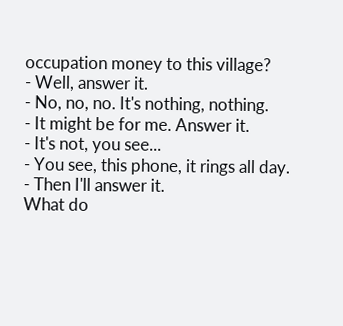occupation money to this village?
- Well, answer it.
- No, no, no. It's nothing, nothing.
- It might be for me. Answer it.
- It's not, you see...
- You see, this phone, it rings all day.
- Then I'll answer it.
What do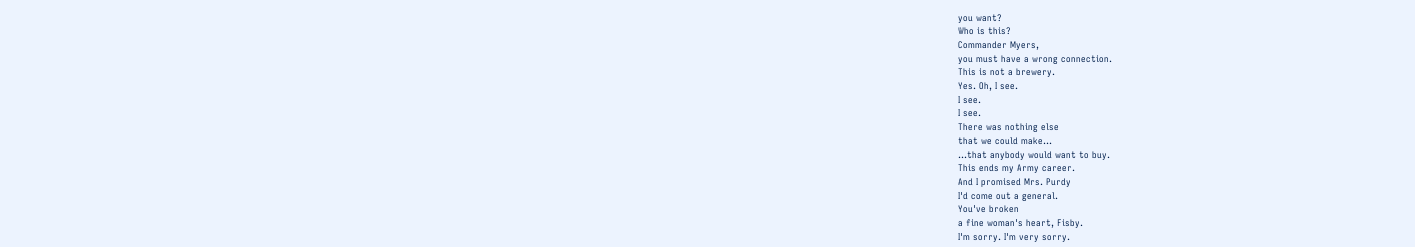you want?
Who is this?
Commander Myers,
you must have a wrong connection.
This is not a brewery.
Yes. Oh, I see.
I see.
I see.
There was nothing else
that we could make...
...that anybody would want to buy.
This ends my Army career.
And I promised Mrs. Purdy
I'd come out a general.
You've broken
a fine woman's heart, Fisby.
I'm sorry. I'm very sorry.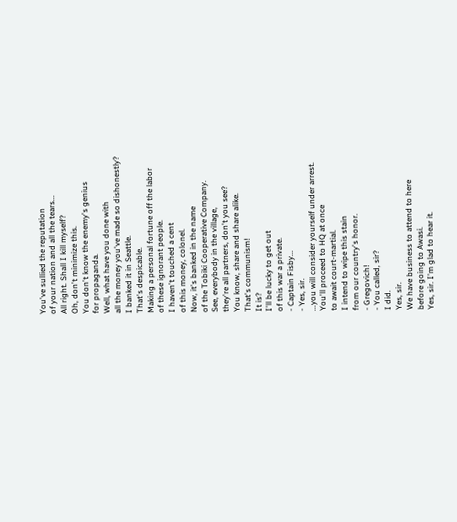You've sullied the reputation
of your nation and all the tears...
All right. Shall I kill myself?
Oh, don't minimize this.
You don't know the enemy's genius
for propaganda.
Well, what have you done with
all the money you've made so dishonestly?
I banked it in Seattle.
That's despicable.
Making a personal fortune off the labor
of these ignorant people.
I haven't touched a cent
of this money, colonel.
Now, it's banked in the name
of the Tobiki Cooperative Company.
See, everybody in the village,
they're all partners, don't you see?
You know, share and share alike.
That's communism!
It is?
I'll be lucky to get out
of this war a private.
- Captain Fisby...
- Yes, sir.
...you will consider yourself under arrest.
You'll proceed to HQ at once
to await court-martial.
I intend to wipe this stain
from our country's honor.
- Gregovich!
- You called, sir?
I did.
Yes, sir.
We have business to attend to here
before going to Awasi.
Yes, sir. I'm glad to hear it.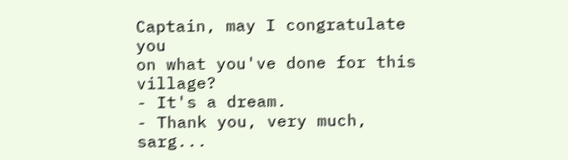Captain, may I congratulate you
on what you've done for this village?
- It's a dream.
- Thank you, very much, sarg...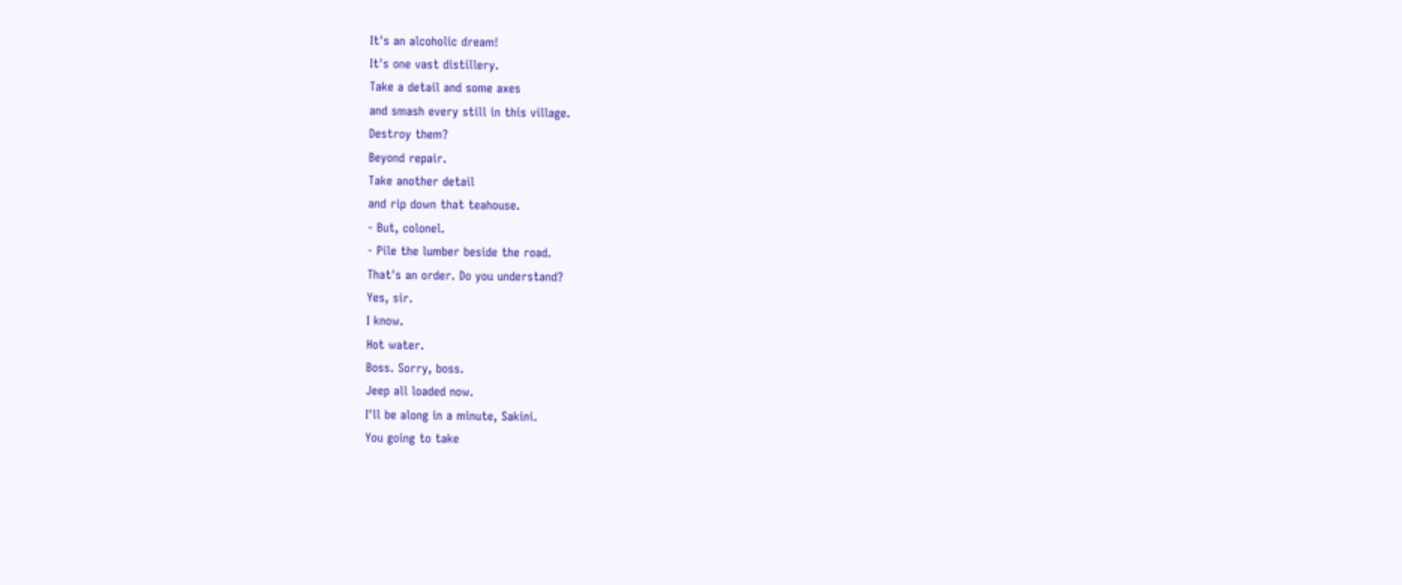It's an alcoholic dream!
It's one vast distillery.
Take a detail and some axes
and smash every still in this village.
Destroy them?
Beyond repair.
Take another detail
and rip down that teahouse.
- But, colonel.
- Pile the lumber beside the road.
That's an order. Do you understand?
Yes, sir.
I know.
Hot water.
Boss. Sorry, boss.
Jeep all loaded now.
I'll be along in a minute, Sakini.
You going to take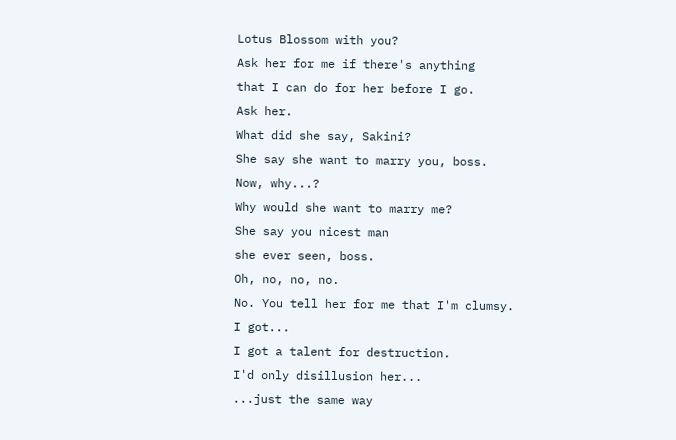Lotus Blossom with you?
Ask her for me if there's anything
that I can do for her before I go.
Ask her.
What did she say, Sakini?
She say she want to marry you, boss.
Now, why...?
Why would she want to marry me?
She say you nicest man
she ever seen, boss.
Oh, no, no, no.
No. You tell her for me that I'm clumsy.
I got...
I got a talent for destruction.
I'd only disillusion her...
...just the same way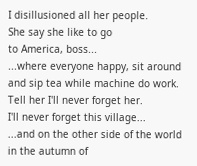I disillusioned all her people.
She say she like to go
to America, boss...
...where everyone happy, sit around
and sip tea while machine do work.
Tell her I'll never forget her.
I'll never forget this village...
...and on the other side of the world
in the autumn of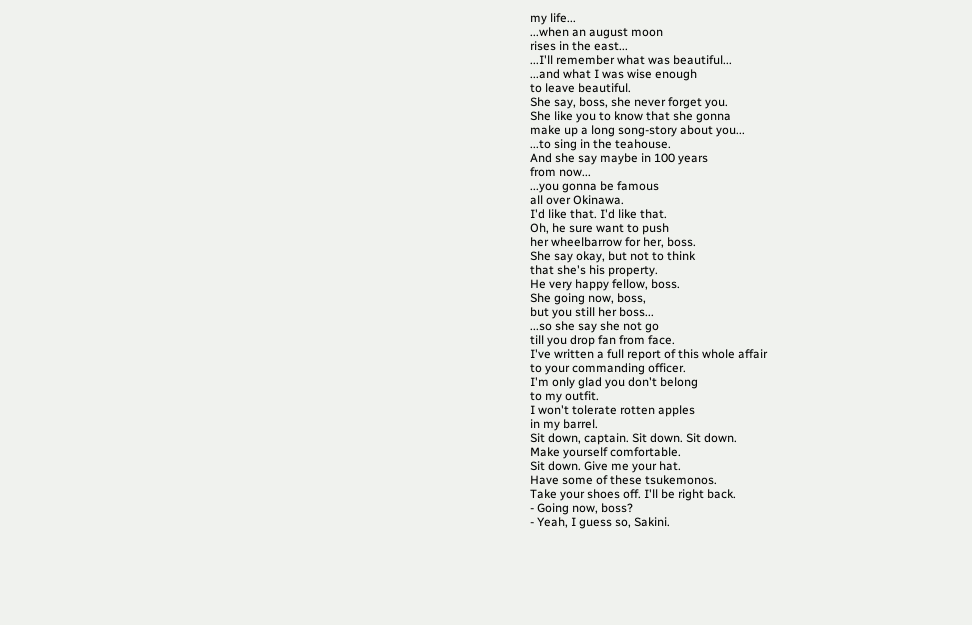my life...
...when an august moon
rises in the east...
...I'll remember what was beautiful...
...and what I was wise enough
to leave beautiful.
She say, boss, she never forget you.
She like you to know that she gonna
make up a long song-story about you...
...to sing in the teahouse.
And she say maybe in 100 years
from now...
...you gonna be famous
all over Okinawa.
I'd like that. I'd like that.
Oh, he sure want to push
her wheelbarrow for her, boss.
She say okay, but not to think
that she's his property.
He very happy fellow, boss.
She going now, boss,
but you still her boss...
...so she say she not go
till you drop fan from face.
I've written a full report of this whole affair
to your commanding officer.
I'm only glad you don't belong
to my outfit.
I won't tolerate rotten apples
in my barrel.
Sit down, captain. Sit down. Sit down.
Make yourself comfortable.
Sit down. Give me your hat.
Have some of these tsukemonos.
Take your shoes off. I'll be right back.
- Going now, boss?
- Yeah, I guess so, Sakini.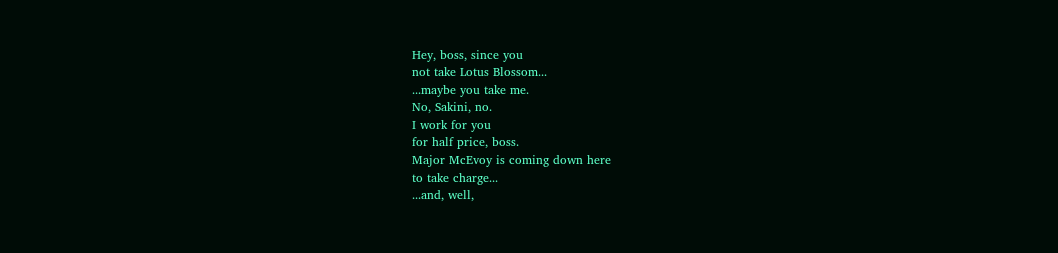Hey, boss, since you
not take Lotus Blossom...
...maybe you take me.
No, Sakini, no.
I work for you
for half price, boss.
Major McEvoy is coming down here
to take charge...
...and, well,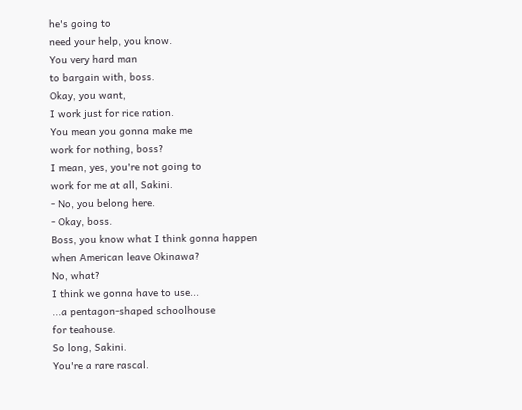he's going to
need your help, you know.
You very hard man
to bargain with, boss.
Okay, you want,
I work just for rice ration.
You mean you gonna make me
work for nothing, boss?
I mean, yes, you're not going to
work for me at all, Sakini.
- No, you belong here.
- Okay, boss.
Boss, you know what I think gonna happen
when American leave Okinawa?
No, what?
I think we gonna have to use...
...a pentagon-shaped schoolhouse
for teahouse.
So long, Sakini.
You're a rare rascal.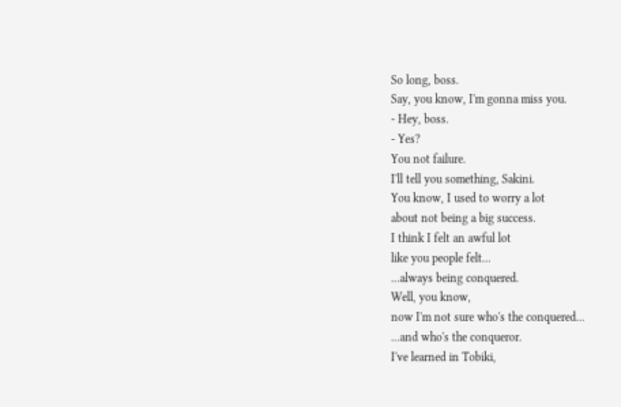So long, boss.
Say, you know, I'm gonna miss you.
- Hey, boss.
- Yes?
You not failure.
I'll tell you something, Sakini.
You know, I used to worry a lot
about not being a big success.
I think I felt an awful lot
like you people felt...
...always being conquered.
Well, you know,
now I'm not sure who's the conquered...
...and who's the conqueror.
I've learned in Tobiki,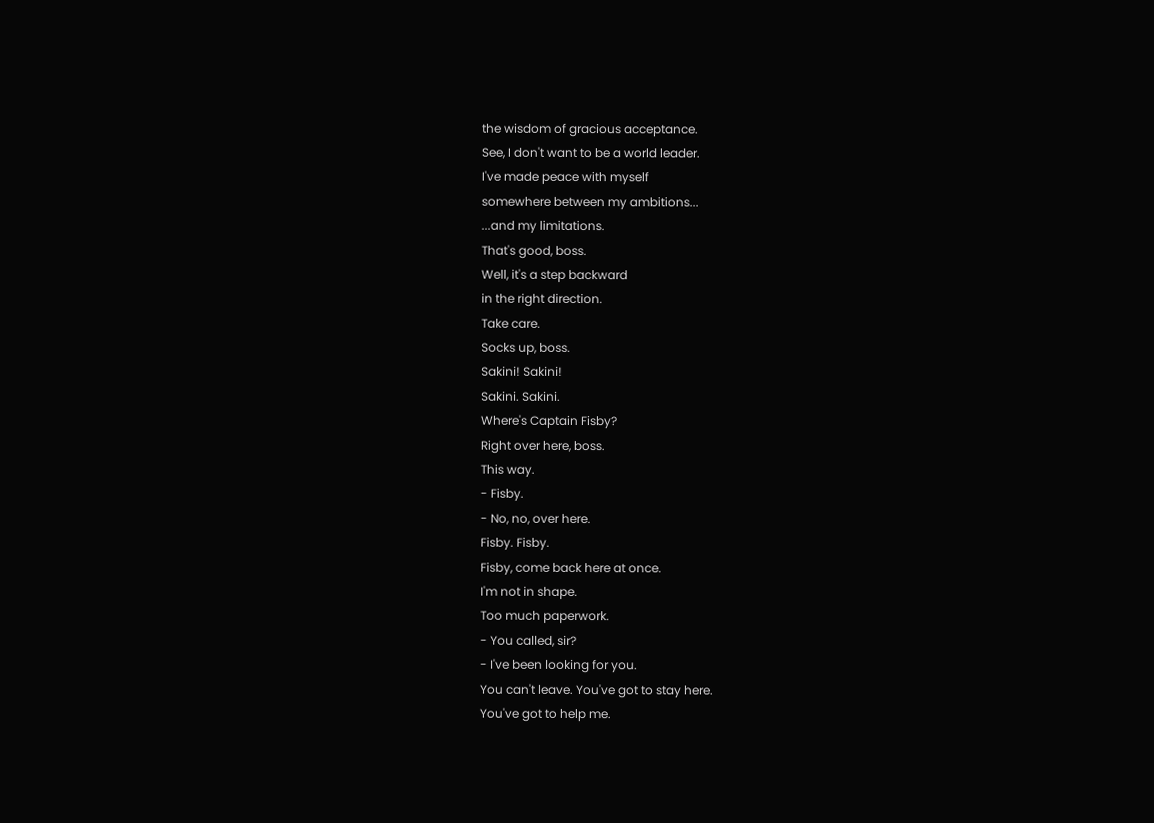the wisdom of gracious acceptance.
See, I don't want to be a world leader.
I've made peace with myself
somewhere between my ambitions...
...and my limitations.
That's good, boss.
Well, it's a step backward
in the right direction.
Take care.
Socks up, boss.
Sakini! Sakini!
Sakini. Sakini.
Where's Captain Fisby?
Right over here, boss.
This way.
- Fisby.
- No, no, over here.
Fisby. Fisby.
Fisby, come back here at once.
I'm not in shape.
Too much paperwork.
- You called, sir?
- I've been looking for you.
You can't leave. You've got to stay here.
You've got to help me.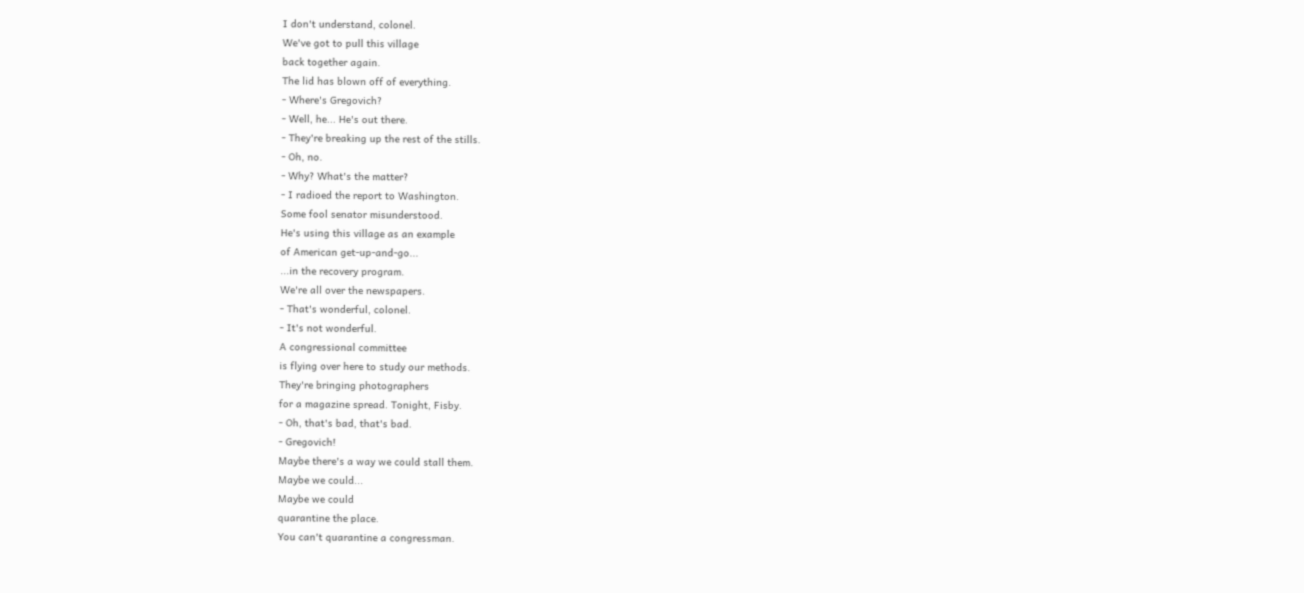I don't understand, colonel.
We've got to pull this village
back together again.
The lid has blown off of everything.
- Where's Gregovich?
- Well, he... He's out there.
- They're breaking up the rest of the stills.
- Oh, no.
- Why? What's the matter?
- I radioed the report to Washington.
Some fool senator misunderstood.
He's using this village as an example
of American get-up-and-go...
...in the recovery program.
We're all over the newspapers.
- That's wonderful, colonel.
- It's not wonderful.
A congressional committee
is flying over here to study our methods.
They're bringing photographers
for a magazine spread. Tonight, Fisby.
- Oh, that's bad, that's bad.
- Gregovich!
Maybe there's a way we could stall them.
Maybe we could...
Maybe we could
quarantine the place.
You can't quarantine a congressman.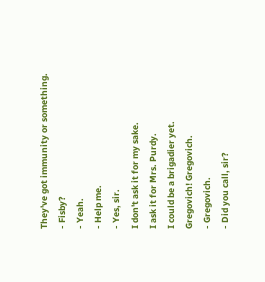They've got immunity or something.
- Fisby?
- Yeah.
- Help me.
- Yes, sir.
I don't ask it for my sake.
I ask it for Mrs. Purdy.
I could be a brigadier yet.
Gregovich! Gregovich.
- Gregovich.
- Did you call, sir?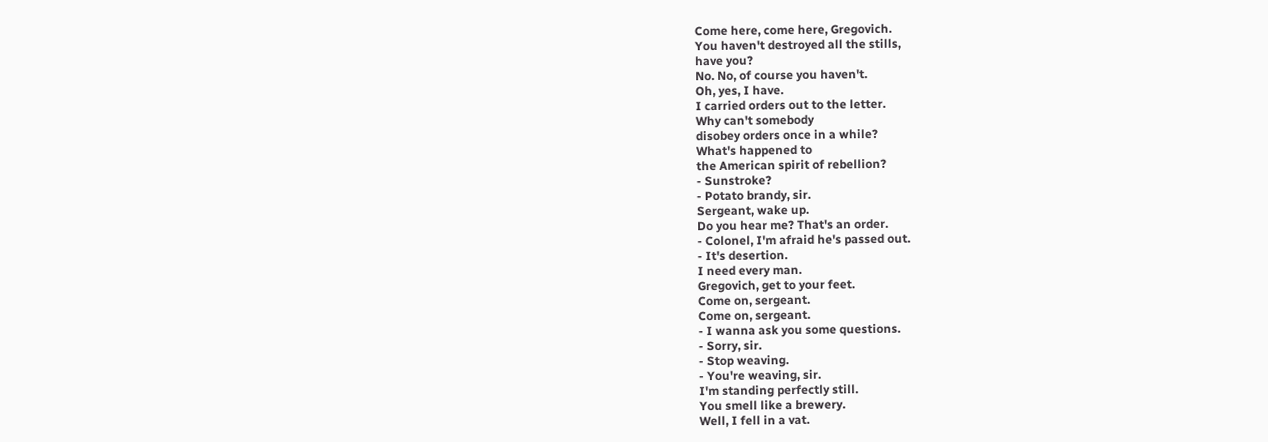Come here, come here, Gregovich.
You haven't destroyed all the stills,
have you?
No. No, of course you haven't.
Oh, yes, I have.
I carried orders out to the letter.
Why can't somebody
disobey orders once in a while?
What's happened to
the American spirit of rebellion?
- Sunstroke?
- Potato brandy, sir.
Sergeant, wake up.
Do you hear me? That's an order.
- Colonel, I'm afraid he's passed out.
- It's desertion.
I need every man.
Gregovich, get to your feet.
Come on, sergeant.
Come on, sergeant.
- I wanna ask you some questions.
- Sorry, sir.
- Stop weaving.
- You're weaving, sir.
I'm standing perfectly still.
You smell like a brewery.
Well, I fell in a vat.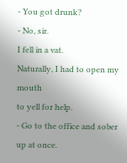- You got drunk?
- No, sir.
I fell in a vat.
Naturally, I had to open my mouth
to yell for help.
- Go to the office and sober up at once.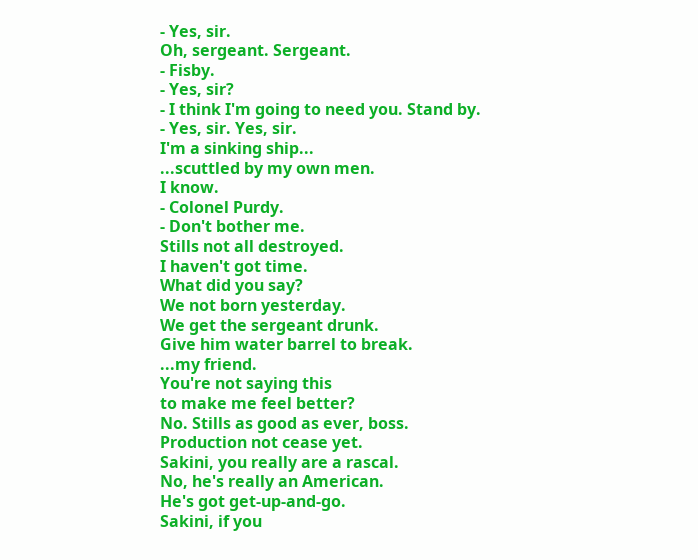- Yes, sir.
Oh, sergeant. Sergeant.
- Fisby.
- Yes, sir?
- I think I'm going to need you. Stand by.
- Yes, sir. Yes, sir.
I'm a sinking ship...
...scuttled by my own men.
I know.
- Colonel Purdy.
- Don't bother me.
Stills not all destroyed.
I haven't got time.
What did you say?
We not born yesterday.
We get the sergeant drunk.
Give him water barrel to break.
...my friend.
You're not saying this
to make me feel better?
No. Stills as good as ever, boss.
Production not cease yet.
Sakini, you really are a rascal.
No, he's really an American.
He's got get-up-and-go.
Sakini, if you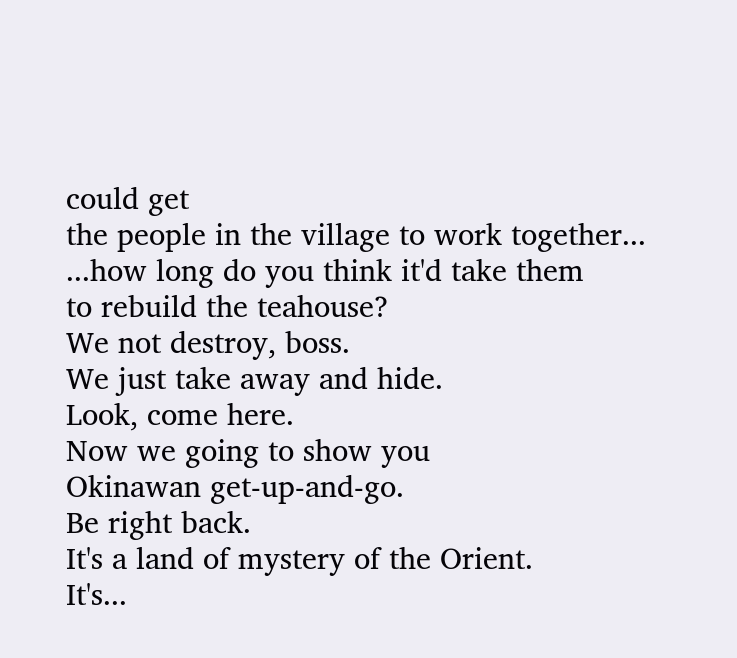could get
the people in the village to work together...
...how long do you think it'd take them
to rebuild the teahouse?
We not destroy, boss.
We just take away and hide.
Look, come here.
Now we going to show you
Okinawan get-up-and-go.
Be right back.
It's a land of mystery of the Orient.
It's...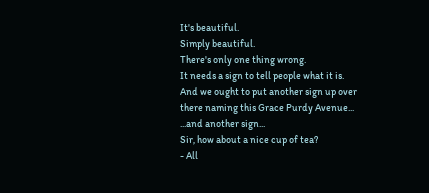It's beautiful.
Simply beautiful.
There's only one thing wrong.
It needs a sign to tell people what it is.
And we ought to put another sign up over
there naming this Grace Purdy Avenue...
...and another sign...
Sir, how about a nice cup of tea?
- All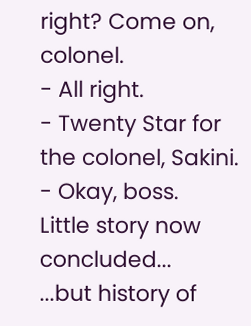right? Come on, colonel.
- All right.
- Twenty Star for the colonel, Sakini.
- Okay, boss.
Little story now concluded...
...but history of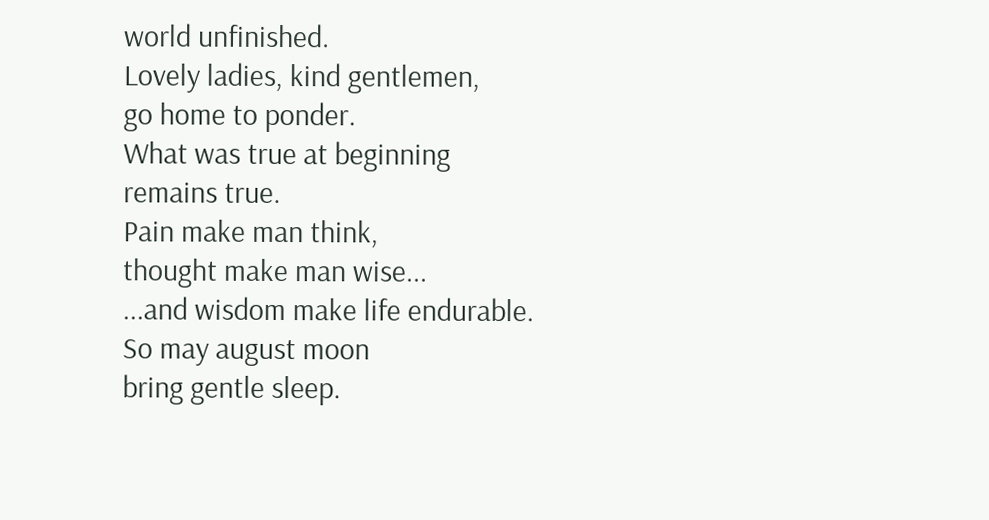world unfinished.
Lovely ladies, kind gentlemen,
go home to ponder.
What was true at beginning
remains true.
Pain make man think,
thought make man wise...
...and wisdom make life endurable.
So may august moon
bring gentle sleep.